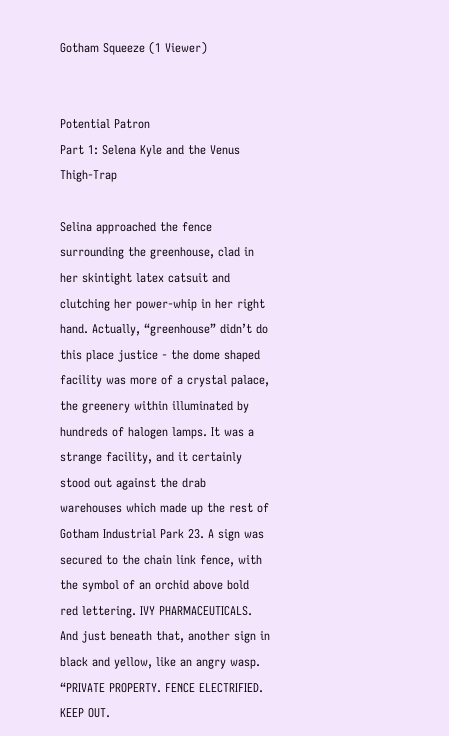Gotham Squeeze (1 Viewer)


Potential Patron
Part 1: Selena Kyle and the Venus Thigh-Trap

Selina approached the fence surrounding the greenhouse, clad in her skintight latex catsuit and clutching her power-whip in her right hand. Actually, “greenhouse” didn’t do this place justice - the dome shaped facility was more of a crystal palace, the greenery within illuminated by hundreds of halogen lamps. It was a strange facility, and it certainly stood out against the drab warehouses which made up the rest of Gotham Industrial Park 23. A sign was secured to the chain link fence, with the symbol of an orchid above bold red lettering. IVY PHARMACEUTICALS. And just beneath that, another sign in black and yellow, like an angry wasp. “PRIVATE PROPERTY. FENCE ELECTRIFIED. KEEP OUT.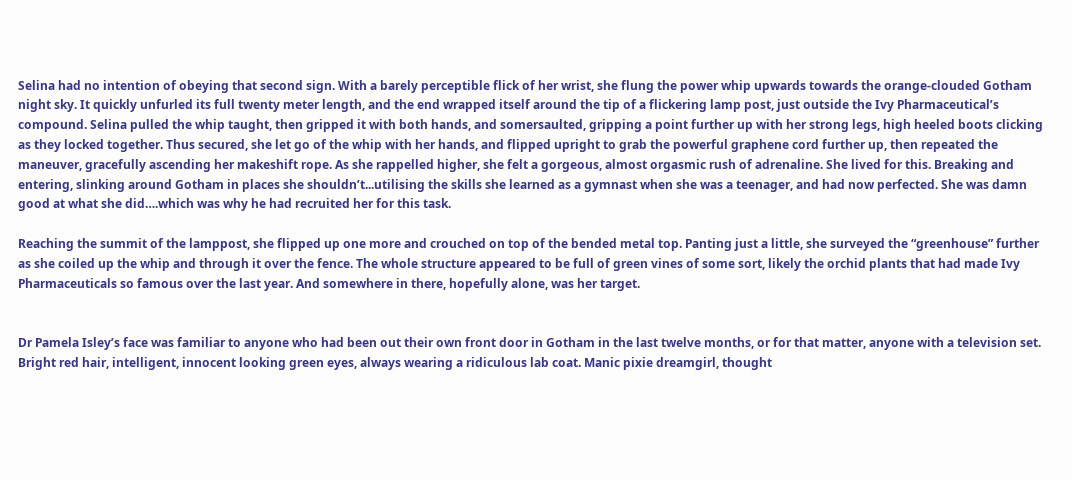Selina had no intention of obeying that second sign. With a barely perceptible flick of her wrist, she flung the power whip upwards towards the orange-clouded Gotham night sky. It quickly unfurled its full twenty meter length, and the end wrapped itself around the tip of a flickering lamp post, just outside the Ivy Pharmaceutical’s compound. Selina pulled the whip taught, then gripped it with both hands, and somersaulted, gripping a point further up with her strong legs, high heeled boots clicking as they locked together. Thus secured, she let go of the whip with her hands, and flipped upright to grab the powerful graphene cord further up, then repeated the maneuver, gracefully ascending her makeshift rope. As she rappelled higher, she felt a gorgeous, almost orgasmic rush of adrenaline. She lived for this. Breaking and entering, slinking around Gotham in places she shouldn’t...utilising the skills she learned as a gymnast when she was a teenager, and had now perfected. She was damn good at what she did….which was why he had recruited her for this task.

Reaching the summit of the lamppost, she flipped up one more and crouched on top of the bended metal top. Panting just a little, she surveyed the “greenhouse” further as she coiled up the whip and through it over the fence. The whole structure appeared to be full of green vines of some sort, likely the orchid plants that had made Ivy Pharmaceuticals so famous over the last year. And somewhere in there, hopefully alone, was her target.


Dr Pamela Isley’s face was familiar to anyone who had been out their own front door in Gotham in the last twelve months, or for that matter, anyone with a television set. Bright red hair, intelligent, innocent looking green eyes, always wearing a ridiculous lab coat. Manic pixie dreamgirl, thought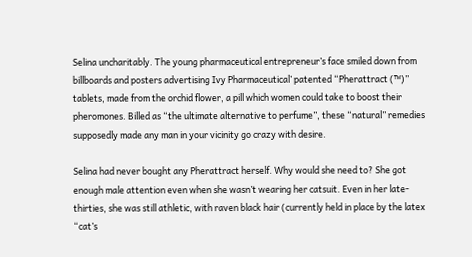Selina uncharitably. The young pharmaceutical entrepreneur’s face smiled down from billboards and posters advertising Ivy Pharmaceutical’ patented “Pherattract (™)” tablets, made from the orchid flower, a pill which women could take to boost their pheromones. Billed as “the ultimate alternative to perfume”, these “natural” remedies supposedly made any man in your vicinity go crazy with desire.

Selina had never bought any Pherattract herself. Why would she need to? She got enough male attention even when she wasn’t wearing her catsuit. Even in her late-thirties, she was still athletic, with raven black hair (currently held in place by the latex “cat’s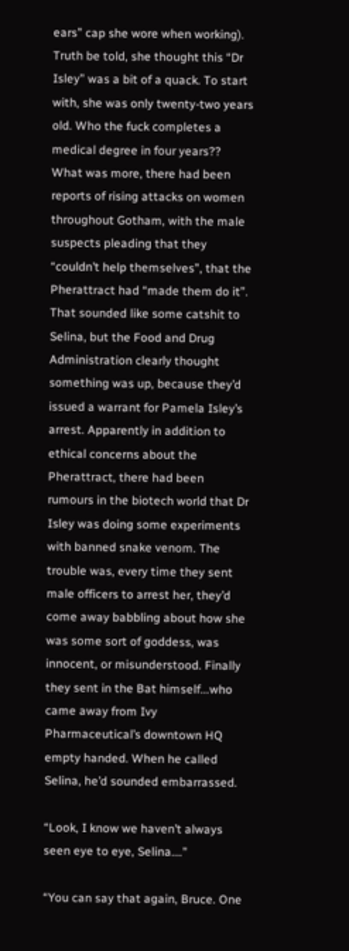ears” cap she wore when working). Truth be told, she thought this “Dr Isley” was a bit of a quack. To start with, she was only twenty-two years old. Who the fuck completes a medical degree in four years?? What was more, there had been reports of rising attacks on women throughout Gotham, with the male suspects pleading that they “couldn’t help themselves”, that the Pherattract had “made them do it”. That sounded like some catshit to Selina, but the Food and Drug Administration clearly thought something was up, because they’d issued a warrant for Pamela Isley’s arrest. Apparently in addition to ethical concerns about the Pherattract, there had been rumours in the biotech world that Dr Isley was doing some experiments with banned snake venom. The trouble was, every time they sent male officers to arrest her, they’d come away babbling about how she was some sort of goddess, was innocent, or misunderstood. Finally they sent in the Bat himself...who came away from Ivy Pharmaceutical’s downtown HQ empty handed. When he called Selina, he’d sounded embarrassed.

“Look, I know we haven’t always seen eye to eye, Selina….”

“You can say that again, Bruce. One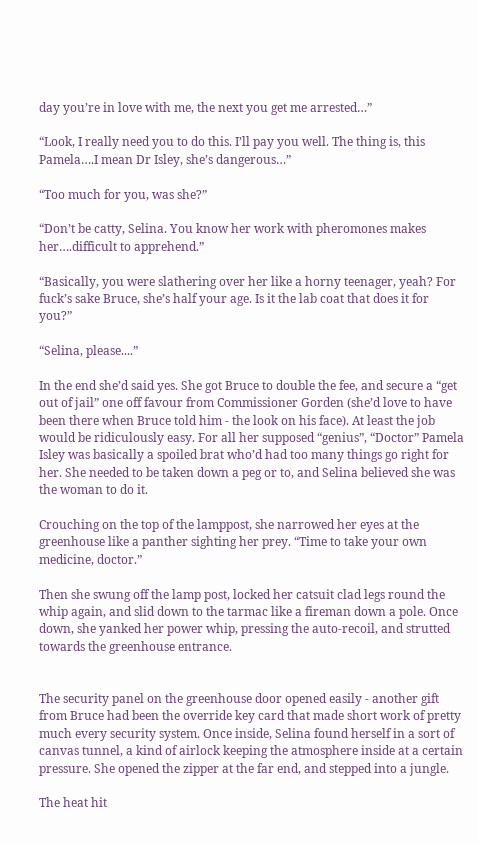day you’re in love with me, the next you get me arrested…”

“Look, I really need you to do this. I’ll pay you well. The thing is, this Pamela….I mean Dr Isley, she’s dangerous…”

“Too much for you, was she?”

“Don’t be catty, Selina. You know her work with pheromones makes her….difficult to apprehend.”

“Basically, you were slathering over her like a horny teenager, yeah? For fuck’s sake Bruce, she’s half your age. Is it the lab coat that does it for you?”

“Selina, please....”

In the end she’d said yes. She got Bruce to double the fee, and secure a “get out of jail” one off favour from Commissioner Gorden (she’d love to have been there when Bruce told him - the look on his face). At least the job would be ridiculously easy. For all her supposed “genius”, “Doctor” Pamela Isley was basically a spoiled brat who’d had too many things go right for her. She needed to be taken down a peg or to, and Selina believed she was the woman to do it.

Crouching on the top of the lamppost, she narrowed her eyes at the greenhouse like a panther sighting her prey. “Time to take your own medicine, doctor.”

Then she swung off the lamp post, locked her catsuit clad legs round the whip again, and slid down to the tarmac like a fireman down a pole. Once down, she yanked her power whip, pressing the auto-recoil, and strutted towards the greenhouse entrance.


The security panel on the greenhouse door opened easily - another gift from Bruce had been the override key card that made short work of pretty much every security system. Once inside, Selina found herself in a sort of canvas tunnel, a kind of airlock keeping the atmosphere inside at a certain pressure. She opened the zipper at the far end, and stepped into a jungle.

The heat hit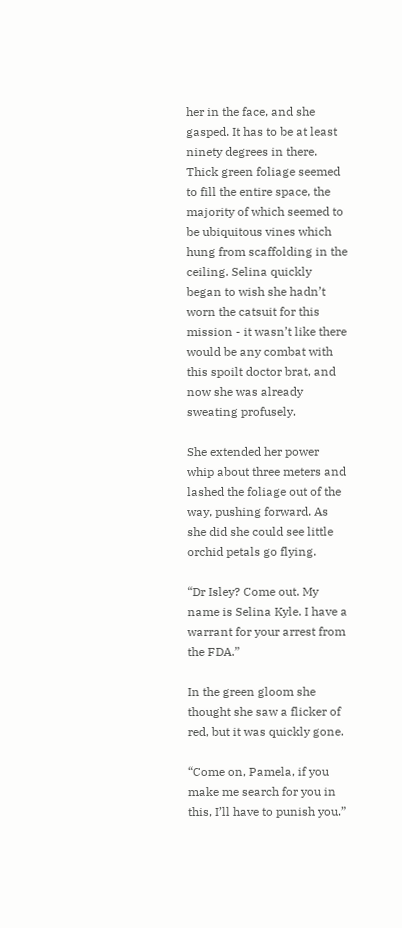her in the face, and she gasped. It has to be at least ninety degrees in there. Thick green foliage seemed to fill the entire space, the majority of which seemed to be ubiquitous vines which hung from scaffolding in the ceiling. Selina quickly began to wish she hadn’t worn the catsuit for this mission - it wasn’t like there would be any combat with this spoilt doctor brat, and now she was already sweating profusely.

She extended her power whip about three meters and lashed the foliage out of the way, pushing forward. As she did she could see little orchid petals go flying.

“Dr Isley? Come out. My name is Selina Kyle. I have a warrant for your arrest from the FDA.”

In the green gloom she thought she saw a flicker of red, but it was quickly gone.

“Come on, Pamela, if you make me search for you in this, I’ll have to punish you.”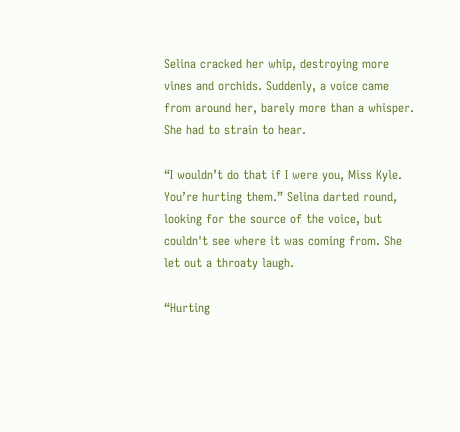Selina cracked her whip, destroying more vines and orchids. Suddenly, a voice came from around her, barely more than a whisper. She had to strain to hear.

“I wouldn’t do that if I were you, Miss Kyle. You’re hurting them.” Selina darted round, looking for the source of the voice, but couldn't see where it was coming from. She let out a throaty laugh.

“Hurting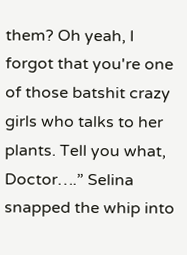them? Oh yeah, I forgot that you're one of those batshit crazy girls who talks to her plants. Tell you what, Doctor….” Selina snapped the whip into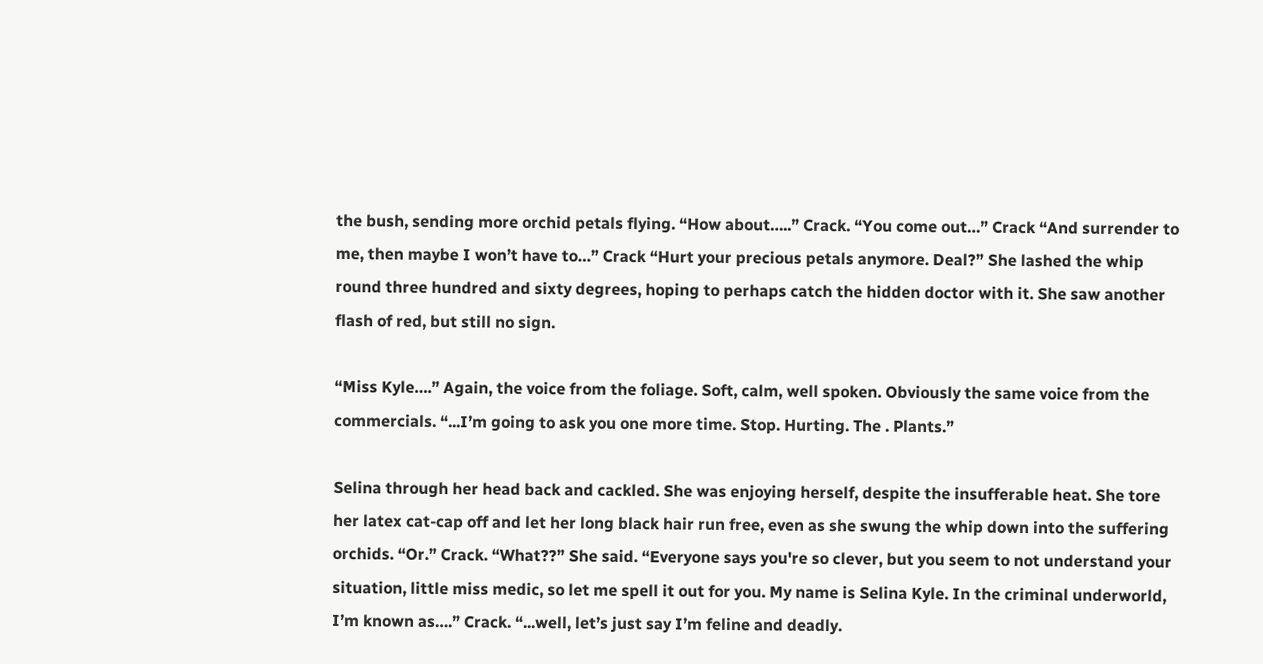the bush, sending more orchid petals flying. “How about…..” Crack. “You come out…” Crack “And surrender to me, then maybe I won’t have to…” Crack “Hurt your precious petals anymore. Deal?” She lashed the whip round three hundred and sixty degrees, hoping to perhaps catch the hidden doctor with it. She saw another flash of red, but still no sign.

“Miss Kyle….” Again, the voice from the foliage. Soft, calm, well spoken. Obviously the same voice from the commercials. “...I’m going to ask you one more time. Stop. Hurting. The . Plants.”

Selina through her head back and cackled. She was enjoying herself, despite the insufferable heat. She tore her latex cat-cap off and let her long black hair run free, even as she swung the whip down into the suffering orchids. “Or.” Crack. “What??” She said. “Everyone says you're so clever, but you seem to not understand your situation, little miss medic, so let me spell it out for you. My name is Selina Kyle. In the criminal underworld, I’m known as….” Crack. “...well, let’s just say I’m feline and deadly.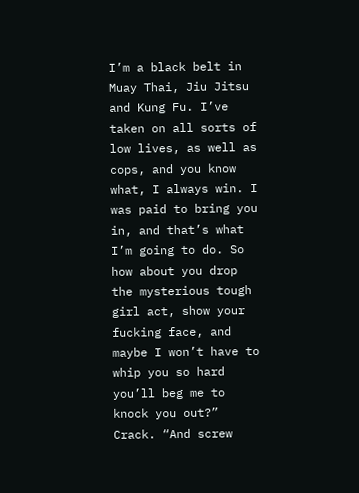I’m a black belt in Muay Thai, Jiu Jitsu and Kung Fu. I’ve taken on all sorts of low lives, as well as cops, and you know what, I always win. I was paid to bring you in, and that’s what I’m going to do. So how about you drop the mysterious tough girl act, show your fucking face, and maybe I won’t have to whip you so hard you’ll beg me to knock you out?” Crack. “And screw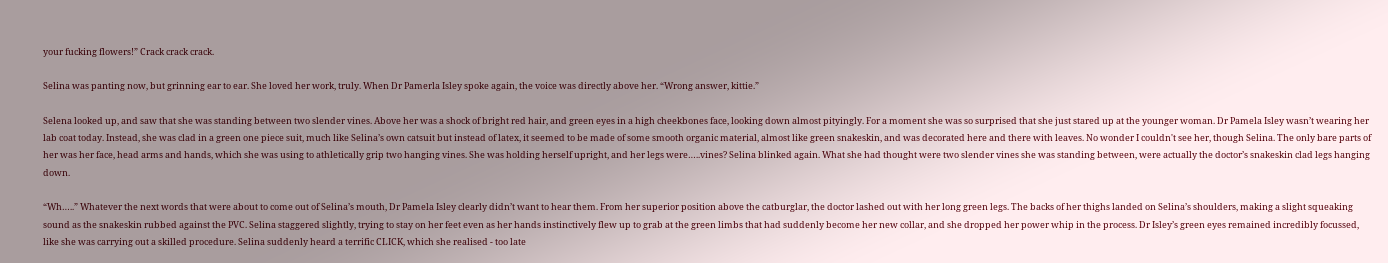your fucking flowers!” Crack crack crack.

Selina was panting now, but grinning ear to ear. She loved her work, truly. When Dr Pamerla Isley spoke again, the voice was directly above her. “Wrong answer, kittie.”

Selena looked up, and saw that she was standing between two slender vines. Above her was a shock of bright red hair, and green eyes in a high cheekbones face, looking down almost pityingly. For a moment she was so surprised that she just stared up at the younger woman. Dr Pamela Isley wasn’t wearing her lab coat today. Instead, she was clad in a green one piece suit, much like Selina’s own catsuit but instead of latex, it seemed to be made of some smooth organic material, almost like green snakeskin, and was decorated here and there with leaves. No wonder I couldn't see her, though Selina. The only bare parts of her was her face, head arms and hands, which she was using to athletically grip two hanging vines. She was holding herself upright, and her legs were…..vines? Selina blinked again. What she had thought were two slender vines she was standing between, were actually the doctor’s snakeskin clad legs hanging down.

“Wh…..” Whatever the next words that were about to come out of Selina’s mouth, Dr Pamela Isley clearly didn’t want to hear them. From her superior position above the catburglar, the doctor lashed out with her long green legs. The backs of her thighs landed on Selina’s shoulders, making a slight squeaking sound as the snakeskin rubbed against the PVC. Selina staggered slightly, trying to stay on her feet even as her hands instinctively flew up to grab at the green limbs that had suddenly become her new collar, and she dropped her power whip in the process. Dr Isley’s green eyes remained incredibly focussed, like she was carrying out a skilled procedure. Selina suddenly heard a terrific CLICK, which she realised - too late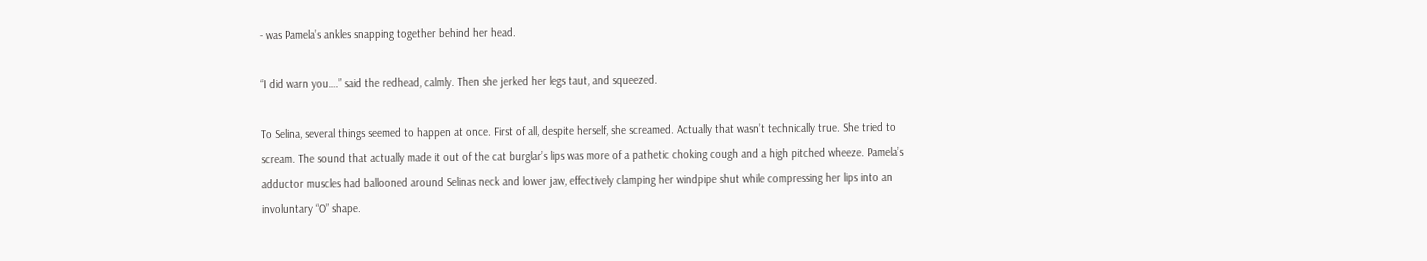- was Pamela’s ankles snapping together behind her head.

“I did warn you….” said the redhead, calmly. Then she jerked her legs taut, and squeezed.

To Selina, several things seemed to happen at once. First of all, despite herself, she screamed. Actually that wasn’t technically true. She tried to scream. The sound that actually made it out of the cat burglar’s lips was more of a pathetic choking cough and a high pitched wheeze. Pamela’s adductor muscles had ballooned around Selinas neck and lower jaw, effectively clamping her windpipe shut while compressing her lips into an involuntary “O” shape.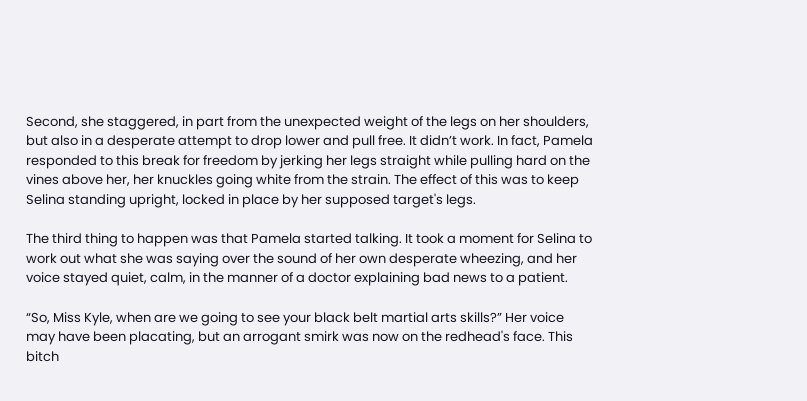Second, she staggered, in part from the unexpected weight of the legs on her shoulders, but also in a desperate attempt to drop lower and pull free. It didn’t work. In fact, Pamela responded to this break for freedom by jerking her legs straight while pulling hard on the vines above her, her knuckles going white from the strain. The effect of this was to keep Selina standing upright, locked in place by her supposed target's legs.

The third thing to happen was that Pamela started talking. It took a moment for Selina to work out what she was saying over the sound of her own desperate wheezing, and her voice stayed quiet, calm, in the manner of a doctor explaining bad news to a patient.

“So, Miss Kyle, when are we going to see your black belt martial arts skills?” Her voice may have been placating, but an arrogant smirk was now on the redhead's face. This bitch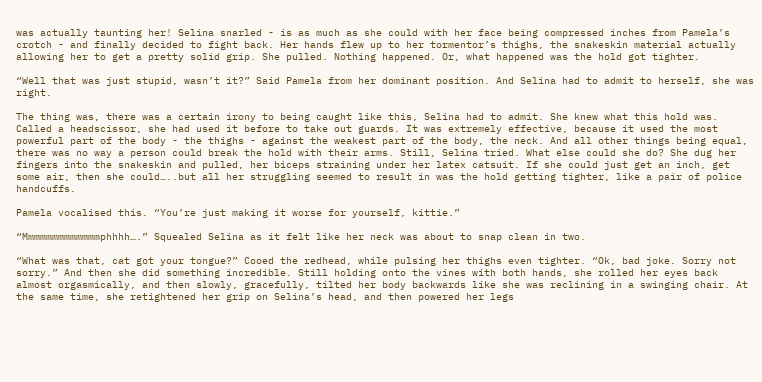was actually taunting her! Selina snarled - is as much as she could with her face being compressed inches from Pamela’s crotch - and finally decided to fight back. Her hands flew up to her tormentor’s thighs, the snakeskin material actually allowing her to get a pretty solid grip. She pulled. Nothing happened. Or, what happened was the hold got tighter.

“Well that was just stupid, wasn’t it?” Said Pamela from her dominant position. And Selina had to admit to herself, she was right.

The thing was, there was a certain irony to being caught like this, Selina had to admit. She knew what this hold was. Called a headscissor, she had used it before to take out guards. It was extremely effective, because it used the most powerful part of the body - the thighs - against the weakest part of the body, the neck. And all other things being equal, there was no way a person could break the hold with their arms. Still, Selina tried. What else could she do? She dug her fingers into the snakeskin and pulled, her biceps straining under her latex catsuit. If she could just get an inch, get some air, then she could…..but all her struggling seemed to result in was the hold getting tighter, like a pair of police handcuffs.

Pamela vocalised this. “You’re just making it worse for yourself, kittie.”

“Mmmmmmmmmmmmmphhhh….” Squealed Selina as it felt like her neck was about to snap clean in two.

“What was that, cat got your tongue?” Cooed the redhead, while pulsing her thighs even tighter. “Ok, bad joke. Sorry not sorry.” And then she did something incredible. Still holding onto the vines with both hands, she rolled her eyes back almost orgasmically, and then slowly, gracefully, tilted her body backwards like she was reclining in a swinging chair. At the same time, she retightened her grip on Selina’s head, and then powered her legs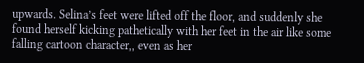upwards. Selina’s feet were lifted off the floor, and suddenly she found herself kicking pathetically with her feet in the air like some falling cartoon character,, even as her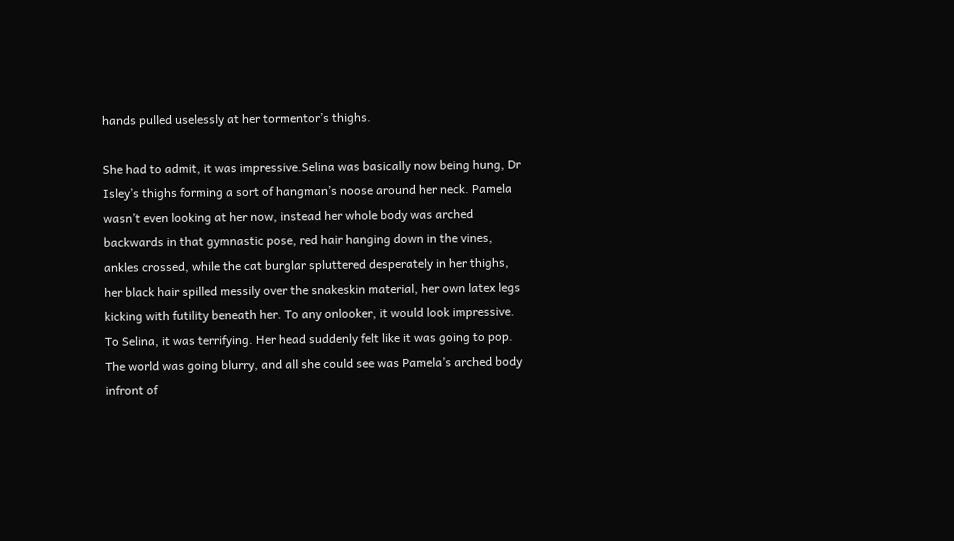hands pulled uselessly at her tormentor’s thighs.

She had to admit, it was impressive.Selina was basically now being hung, Dr Isley’s thighs forming a sort of hangman’s noose around her neck. Pamela wasn’t even looking at her now, instead her whole body was arched backwards in that gymnastic pose, red hair hanging down in the vines, ankles crossed, while the cat burglar spluttered desperately in her thighs, her black hair spilled messily over the snakeskin material, her own latex legs kicking with futility beneath her. To any onlooker, it would look impressive. To Selina, it was terrifying. Her head suddenly felt like it was going to pop. The world was going blurry, and all she could see was Pamela’s arched body infront of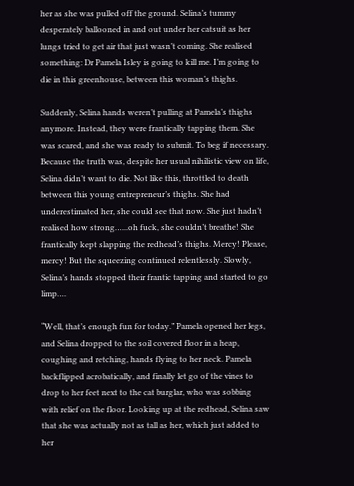her as she was pulled off the ground. Selina’s tummy desperately ballooned in and out under her catsuit as her lungs tried to get air that just wasn’t coming. She realised something: Dr Pamela Isley is going to kill me. I’m going to die in this greenhouse, between this woman’s thighs.

Suddenly, Selina hands weren’t pulling at Pamela’s thighs anymore. Instead, they were frantically tapping them. She was scared, and she was ready to submit. To beg if necessary. Because the truth was, despite her usual nihilistic view on life, Selina didn’t want to die. Not like this, throttled to death between this young entrepreneur’s thighs. She had underestimated her, she could see that now. She just hadn’t realised how strong…...oh fuck, she couldn’t breathe! She frantically kept slapping the redhead’s thighs. Mercy! Please, mercy! But the squeezing continued relentlessly. Slowly, Selina’s hands stopped their frantic tapping and started to go limp….

“Well, that’s enough fun for today.” Pamela opened her legs, and Selina dropped to the soil covered floor in a heap, coughing and retching, hands flying to her neck. Pamela backflipped acrobatically, and finally let go of the vines to drop to her feet next to the cat burglar, who was sobbing with relief on the floor. Looking up at the redhead, Selina saw that she was actually not as tall as her, which just added to her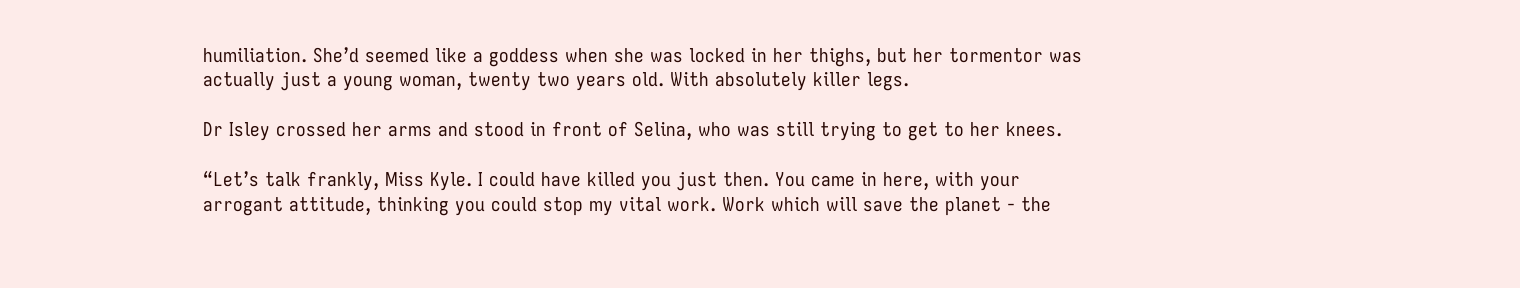humiliation. She’d seemed like a goddess when she was locked in her thighs, but her tormentor was actually just a young woman, twenty two years old. With absolutely killer legs.

Dr Isley crossed her arms and stood in front of Selina, who was still trying to get to her knees.

“Let’s talk frankly, Miss Kyle. I could have killed you just then. You came in here, with your arrogant attitude, thinking you could stop my vital work. Work which will save the planet - the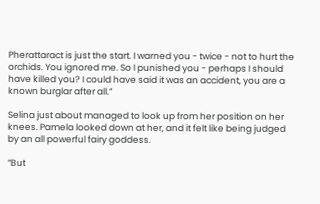Pherattaract is just the start. I warned you - twice - not to hurt the orchids. You ignored me. So I punished you - perhaps I should have killed you? I could have said it was an accident, you are a known burglar after all.”

Selina just about managed to look up from her position on her knees. Pamela looked down at her, and it felt like being judged by an all powerful fairy goddess.

“But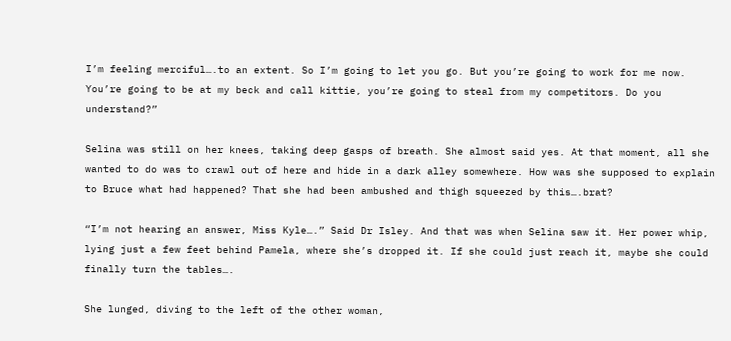I’m feeling merciful….to an extent. So I’m going to let you go. But you’re going to work for me now. You’re going to be at my beck and call kittie, you’re going to steal from my competitors. Do you understand?”

Selina was still on her knees, taking deep gasps of breath. She almost said yes. At that moment, all she wanted to do was to crawl out of here and hide in a dark alley somewhere. How was she supposed to explain to Bruce what had happened? That she had been ambushed and thigh squeezed by this….brat?

“I’m not hearing an answer, Miss Kyle….” Said Dr Isley. And that was when Selina saw it. Her power whip, lying just a few feet behind Pamela, where she’s dropped it. If she could just reach it, maybe she could finally turn the tables….

She lunged, diving to the left of the other woman,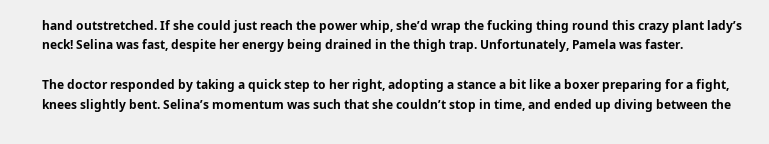hand outstretched. If she could just reach the power whip, she’d wrap the fucking thing round this crazy plant lady’s neck! Selina was fast, despite her energy being drained in the thigh trap. Unfortunately, Pamela was faster.

The doctor responded by taking a quick step to her right, adopting a stance a bit like a boxer preparing for a fight, knees slightly bent. Selina’s momentum was such that she couldn’t stop in time, and ended up diving between the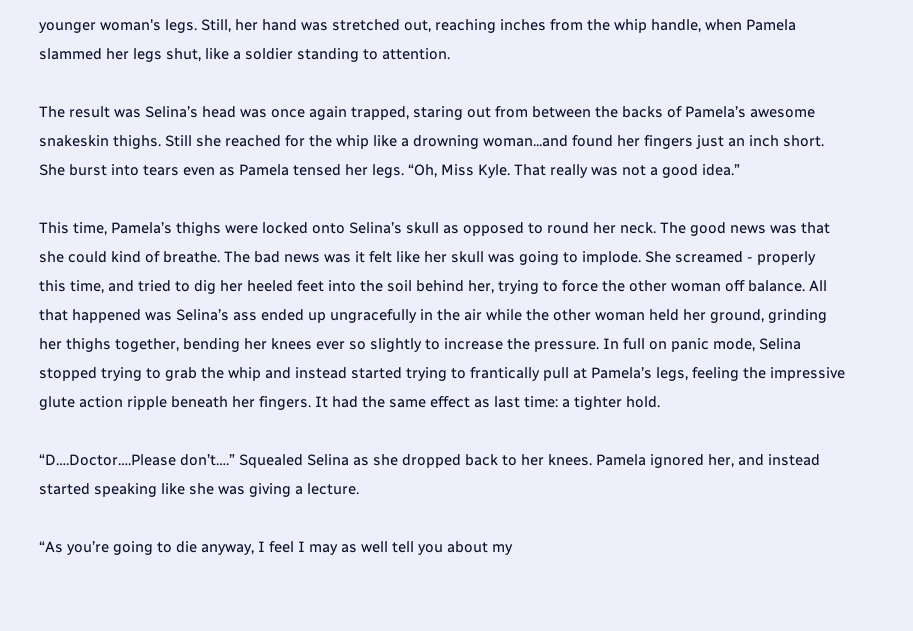younger woman's legs. Still, her hand was stretched out, reaching inches from the whip handle, when Pamela slammed her legs shut, like a soldier standing to attention.

The result was Selina’s head was once again trapped, staring out from between the backs of Pamela’s awesome snakeskin thighs. Still she reached for the whip like a drowning woman...and found her fingers just an inch short. She burst into tears even as Pamela tensed her legs. “Oh, Miss Kyle. That really was not a good idea.”

This time, Pamela’s thighs were locked onto Selina’s skull as opposed to round her neck. The good news was that she could kind of breathe. The bad news was it felt like her skull was going to implode. She screamed - properly this time, and tried to dig her heeled feet into the soil behind her, trying to force the other woman off balance. All that happened was Selina’s ass ended up ungracefully in the air while the other woman held her ground, grinding her thighs together, bending her knees ever so slightly to increase the pressure. In full on panic mode, Selina stopped trying to grab the whip and instead started trying to frantically pull at Pamela’s legs, feeling the impressive glute action ripple beneath her fingers. It had the same effect as last time: a tighter hold.

“D….Doctor….Please don’t….” Squealed Selina as she dropped back to her knees. Pamela ignored her, and instead started speaking like she was giving a lecture.

“As you’re going to die anyway, I feel I may as well tell you about my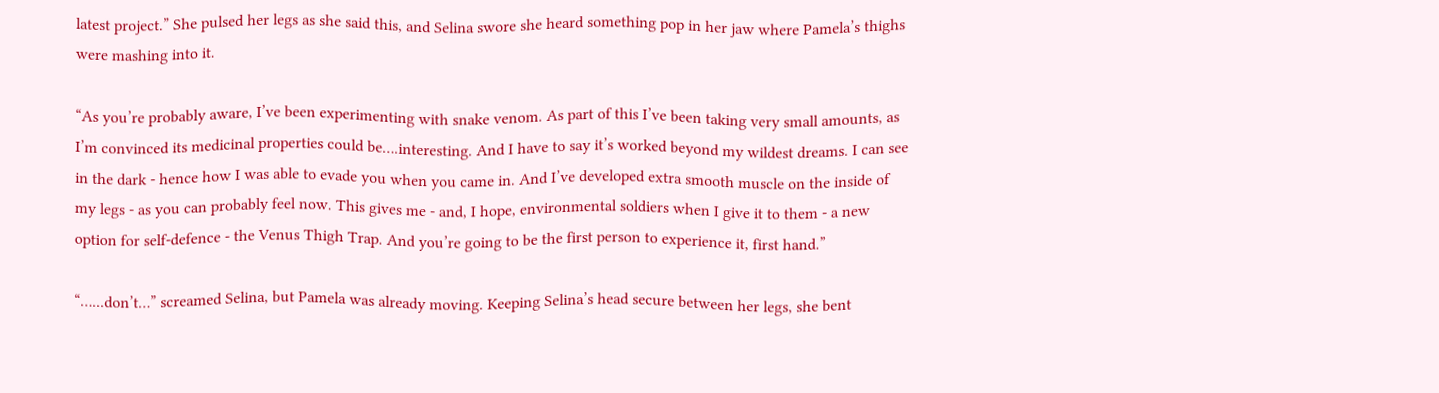latest project.” She pulsed her legs as she said this, and Selina swore she heard something pop in her jaw where Pamela’s thighs were mashing into it.

“As you’re probably aware, I’ve been experimenting with snake venom. As part of this I’ve been taking very small amounts, as I’m convinced its medicinal properties could be….interesting. And I have to say it’s worked beyond my wildest dreams. I can see in the dark - hence how I was able to evade you when you came in. And I’ve developed extra smooth muscle on the inside of my legs - as you can probably feel now. This gives me - and, I hope, environmental soldiers when I give it to them - a new option for self-defence - the Venus Thigh Trap. And you’re going to be the first person to experience it, first hand.”

“…...don’t…” screamed Selina, but Pamela was already moving. Keeping Selina’s head secure between her legs, she bent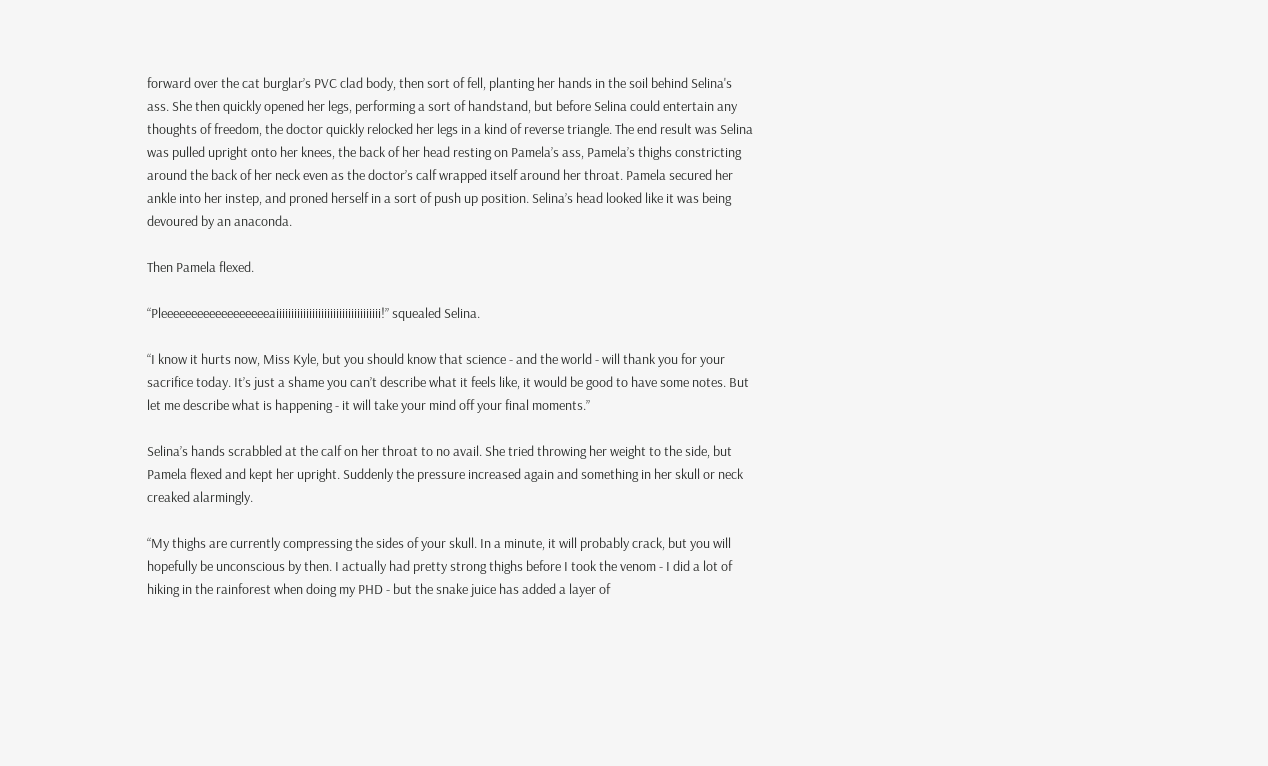forward over the cat burglar’s PVC clad body, then sort of fell, planting her hands in the soil behind Selina's ass. She then quickly opened her legs, performing a sort of handstand, but before Selina could entertain any thoughts of freedom, the doctor quickly relocked her legs in a kind of reverse triangle. The end result was Selina was pulled upright onto her knees, the back of her head resting on Pamela’s ass, Pamela’s thighs constricting around the back of her neck even as the doctor’s calf wrapped itself around her throat. Pamela secured her ankle into her instep, and proned herself in a sort of push up position. Selina’s head looked like it was being devoured by an anaconda.

Then Pamela flexed.

“Pleeeeeeeeeeeeeeeeeeaiiiiiiiiiiiiiiiiiiiiiiiiiiiiiiiiiii!” squealed Selina.

“I know it hurts now, Miss Kyle, but you should know that science - and the world - will thank you for your sacrifice today. It’s just a shame you can’t describe what it feels like, it would be good to have some notes. But let me describe what is happening - it will take your mind off your final moments.”

Selina’s hands scrabbled at the calf on her throat to no avail. She tried throwing her weight to the side, but Pamela flexed and kept her upright. Suddenly the pressure increased again and something in her skull or neck creaked alarmingly.

“My thighs are currently compressing the sides of your skull. In a minute, it will probably crack, but you will hopefully be unconscious by then. I actually had pretty strong thighs before I took the venom - I did a lot of hiking in the rainforest when doing my PHD - but the snake juice has added a layer of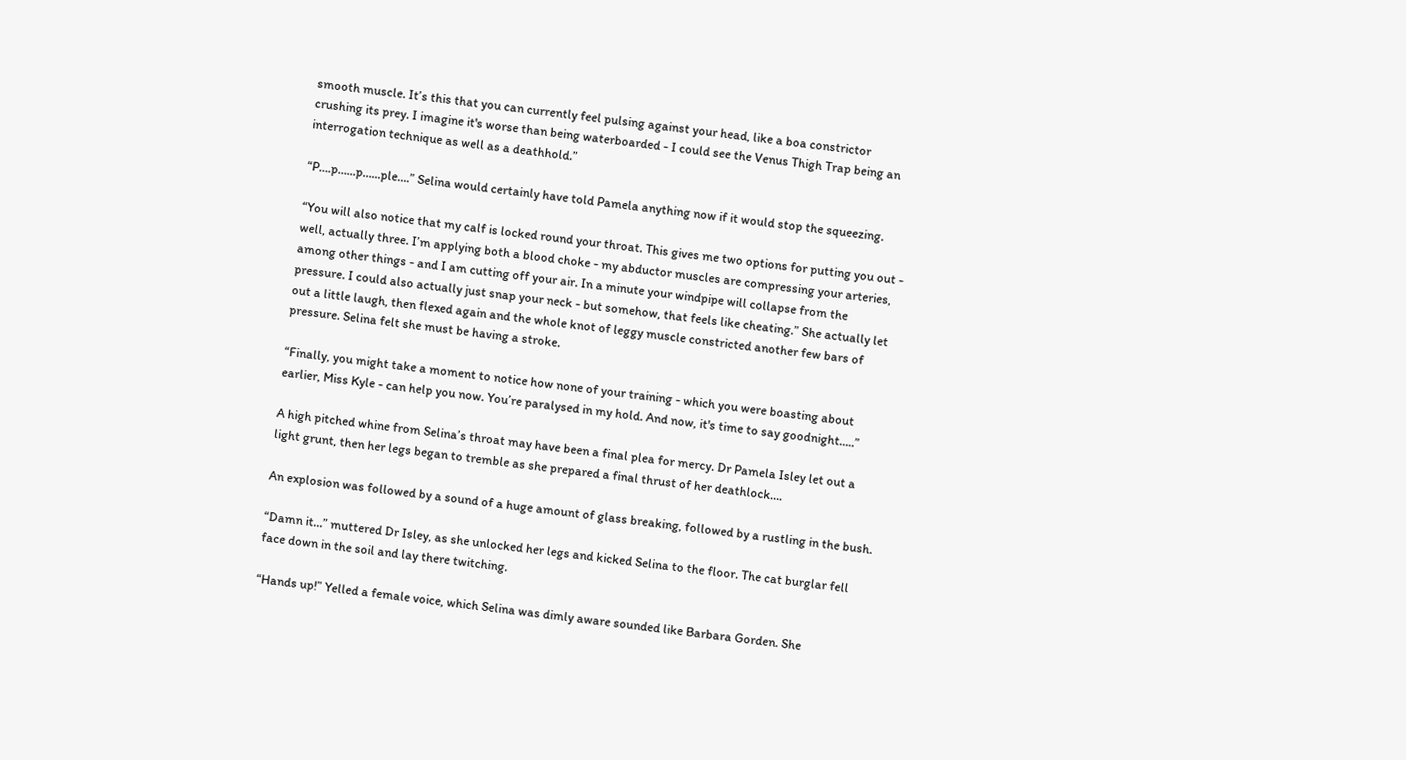smooth muscle. It’s this that you can currently feel pulsing against your head, like a boa constrictor crushing its prey. I imagine it's worse than being waterboarded - I could see the Venus Thigh Trap being an interrogation technique as well as a deathhold.”

“P….p…...p…...ple….” Selina would certainly have told Pamela anything now if it would stop the squeezing.

“You will also notice that my calf is locked round your throat. This gives me two options for putting you out - well, actually three. I’m applying both a blood choke - my abductor muscles are compressing your arteries, among other things - and I am cutting off your air. In a minute your windpipe will collapse from the pressure. I could also actually just snap your neck - but somehow, that feels like cheating.” She actually let out a little laugh, then flexed again and the whole knot of leggy muscle constricted another few bars of pressure. Selina felt she must be having a stroke.

“Finally, you might take a moment to notice how none of your training - which you were boasting about earlier, Miss Kyle - can help you now. You’re paralysed in my hold. And now, it's time to say goodnight…..”

A high pitched whine from Selina’s throat may have been a final plea for mercy. Dr Pamela Isley let out a light grunt, then her legs began to tremble as she prepared a final thrust of her deathlock….

An explosion was followed by a sound of a huge amount of glass breaking, followed by a rustling in the bush.

“Damn it…” muttered Dr Isley, as she unlocked her legs and kicked Selina to the floor. The cat burglar fell face down in the soil and lay there twitching.

“Hands up!” Yelled a female voice, which Selina was dimly aware sounded like Barbara Gorden. She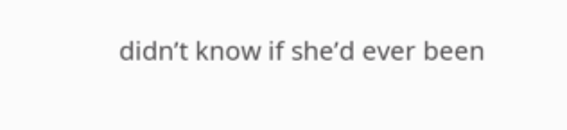didn’t know if she’d ever been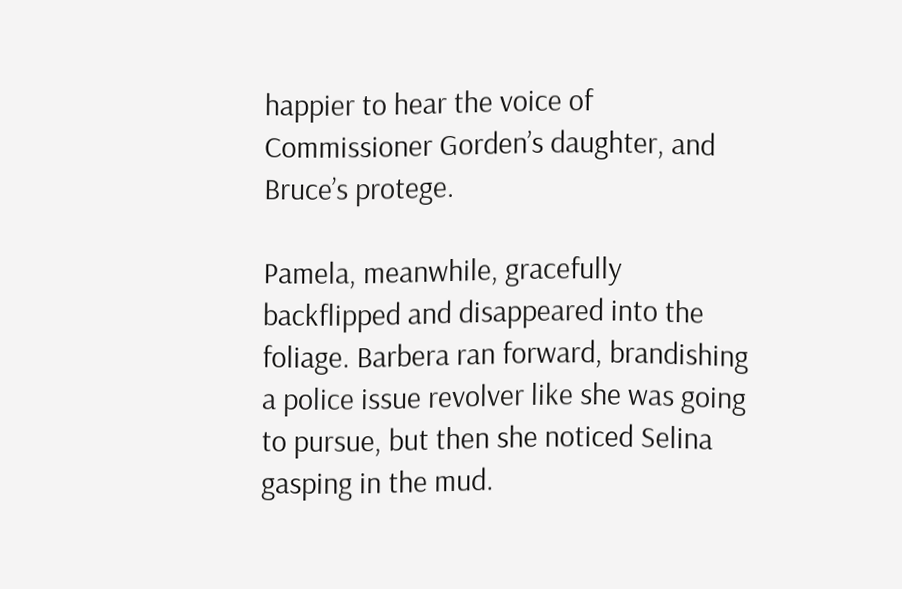happier to hear the voice of Commissioner Gorden’s daughter, and Bruce’s protege.

Pamela, meanwhile, gracefully backflipped and disappeared into the foliage. Barbera ran forward, brandishing a police issue revolver like she was going to pursue, but then she noticed Selina gasping in the mud.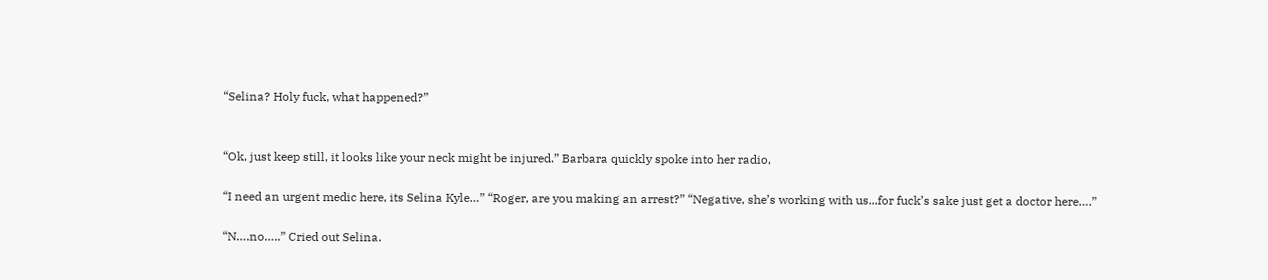“Selina? Holy fuck, what happened?”


“Ok, just keep still, it looks like your neck might be injured.” Barbara quickly spoke into her radio,

“I need an urgent medic here, its Selina Kyle…” “Roger, are you making an arrest?” “Negative, she’s working with us...for fuck’s sake just get a doctor here….”

“N….no…..” Cried out Selina.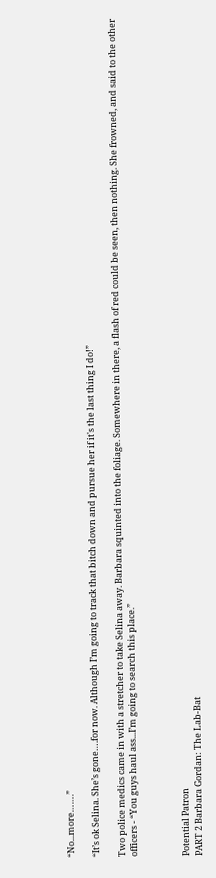“No...more…….”

“It’s ok Selina. She’s gone….for now. Although I’m going to track that bitch down and pursue her if it's the last thing I do!”

Two police medics came in with a stretcher to take Selina away. Barbara squinted into the foliage. Somewhere in there, a flash of red could be seen, then nothing. She frowned, and said to the other officers - “You guys haul ass...I’m going to search this place.”



Potential Patron
PART 2 Barbara Gordan: The Lab-Bat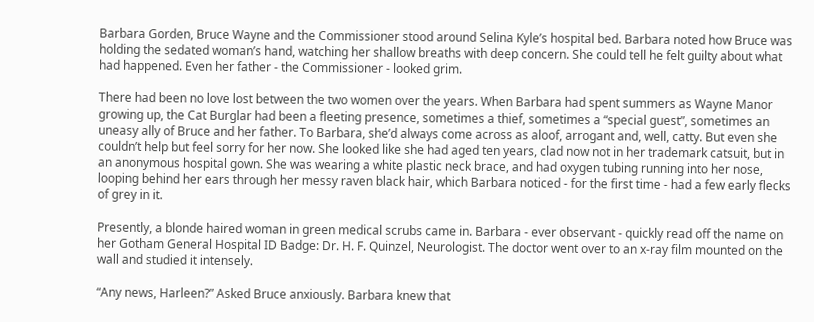Barbara Gorden, Bruce Wayne and the Commissioner stood around Selina Kyle’s hospital bed. Barbara noted how Bruce was holding the sedated woman’s hand, watching her shallow breaths with deep concern. She could tell he felt guilty about what had happened. Even her father - the Commissioner - looked grim.

There had been no love lost between the two women over the years. When Barbara had spent summers as Wayne Manor growing up, the Cat Burglar had been a fleeting presence, sometimes a thief, sometimes a “special guest”, sometimes an uneasy ally of Bruce and her father. To Barbara, she’d always come across as aloof, arrogant and, well, catty. But even she couldn’t help but feel sorry for her now. She looked like she had aged ten years, clad now not in her trademark catsuit, but in an anonymous hospital gown. She was wearing a white plastic neck brace, and had oxygen tubing running into her nose, looping behind her ears through her messy raven black hair, which Barbara noticed - for the first time - had a few early flecks of grey in it.

Presently, a blonde haired woman in green medical scrubs came in. Barbara - ever observant - quickly read off the name on her Gotham General Hospital ID Badge: Dr. H. F. Quinzel, Neurologist. The doctor went over to an x-ray film mounted on the wall and studied it intensely.

“Any news, Harleen?” Asked Bruce anxiously. Barbara knew that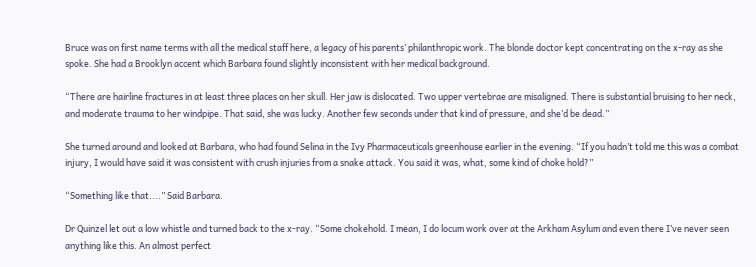Bruce was on first name terms with all the medical staff here, a legacy of his parents’ philanthropic work. The blonde doctor kept concentrating on the x-ray as she spoke. She had a Brooklyn accent which Barbara found slightly inconsistent with her medical background.

“There are hairline fractures in at least three places on her skull. Her jaw is dislocated. Two upper vertebrae are misaligned. There is substantial bruising to her neck, and moderate trauma to her windpipe. That said, she was lucky. Another few seconds under that kind of pressure, and she’d be dead.”

She turned around and looked at Barbara, who had found Selina in the Ivy Pharmaceuticals greenhouse earlier in the evening. “If you hadn’t told me this was a combat injury, I would have said it was consistent with crush injuries from a snake attack. You said it was, what, some kind of choke hold?”

“Something like that....” Said Barbara.

Dr Quinzel let out a low whistle and turned back to the x-ray. “Some chokehold. I mean, I do locum work over at the Arkham Asylum and even there I’ve never seen anything like this. An almost perfect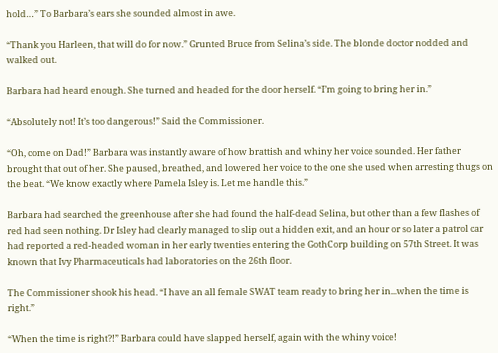hold…” To Barbara’s ears she sounded almost in awe.

“Thank you Harleen, that will do for now.” Grunted Bruce from Selina’s side. The blonde doctor nodded and walked out.

Barbara had heard enough. She turned and headed for the door herself. “I’m going to bring her in.”

“Absolutely not! It’s too dangerous!” Said the Commissioner.

“Oh, come on Dad!” Barbara was instantly aware of how brattish and whiny her voice sounded. Her father brought that out of her. She paused, breathed, and lowered her voice to the one she used when arresting thugs on the beat. “We know exactly where Pamela Isley is. Let me handle this.”

Barbara had searched the greenhouse after she had found the half-dead Selina, but other than a few flashes of red had seen nothing. Dr Isley had clearly managed to slip out a hidden exit, and an hour or so later a patrol car had reported a red-headed woman in her early twenties entering the GothCorp building on 57th Street. It was known that Ivy Pharmaceuticals had laboratories on the 26th floor.

The Commissioner shook his head. “I have an all female SWAT team ready to bring her in...when the time is right.”

“When the time is right?!” Barbara could have slapped herself, again with the whiny voice!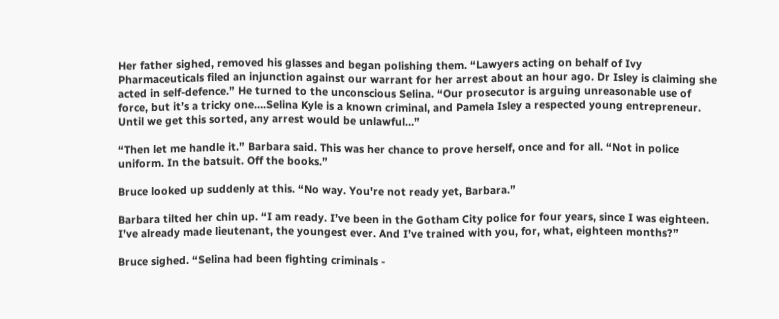Her father sighed, removed his glasses and began polishing them. “Lawyers acting on behalf of Ivy Pharmaceuticals filed an injunction against our warrant for her arrest about an hour ago. Dr Isley is claiming she acted in self-defence.” He turned to the unconscious Selina. “Our prosecutor is arguing unreasonable use of force, but it’s a tricky one….Selina Kyle is a known criminal, and Pamela Isley a respected young entrepreneur. Until we get this sorted, any arrest would be unlawful…”

“Then let me handle it.” Barbara said. This was her chance to prove herself, once and for all. “Not in police uniform. In the batsuit. Off the books.”

Bruce looked up suddenly at this. “No way. You're not ready yet, Barbara.”

Barbara tilted her chin up. “I am ready. I’ve been in the Gotham City police for four years, since I was eighteen. I’ve already made lieutenant, the youngest ever. And I’ve trained with you, for, what, eighteen months?”

Bruce sighed. “Selina had been fighting criminals -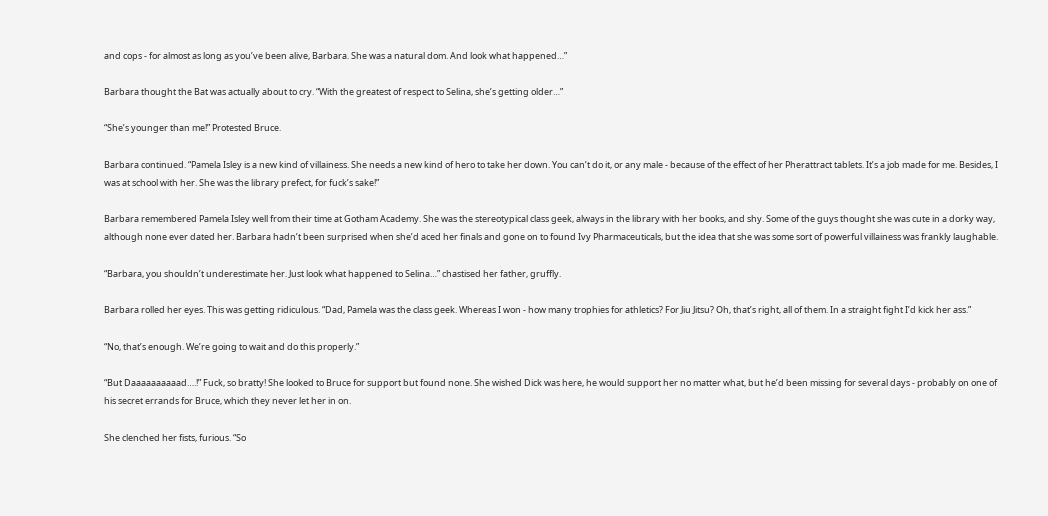and cops - for almost as long as you’ve been alive, Barbara. She was a natural dom. And look what happened…”

Barbara thought the Bat was actually about to cry. “With the greatest of respect to Selina, she’s getting older…”

“She’s younger than me!” Protested Bruce.

Barbara continued. “Pamela Isley is a new kind of villainess. She needs a new kind of hero to take her down. You can’t do it, or any male - because of the effect of her Pherattract tablets. It’s a job made for me. Besides, I was at school with her. She was the library prefect, for fuck’s sake!”

Barbara remembered Pamela Isley well from their time at Gotham Academy. She was the stereotypical class geek, always in the library with her books, and shy. Some of the guys thought she was cute in a dorky way, although none ever dated her. Barbara hadn’t been surprised when she’d aced her finals and gone on to found Ivy Pharmaceuticals, but the idea that she was some sort of powerful villainess was frankly laughable.

“Barbara, you shouldn’t underestimate her. Just look what happened to Selina…” chastised her father, gruffly.

Barbara rolled her eyes. This was getting ridiculous. “Dad, Pamela was the class geek. Whereas I won - how many trophies for athletics? For Jiu Jitsu? Oh, that’s right, all of them. In a straight fight I’d kick her ass.”

“No, that’s enough. We’re going to wait and do this properly.”

“But Daaaaaaaaaad….!” Fuck, so bratty! She looked to Bruce for support but found none. She wished Dick was here, he would support her no matter what, but he’d been missing for several days - probably on one of his secret errands for Bruce, which they never let her in on.

She clenched her fists, furious. “So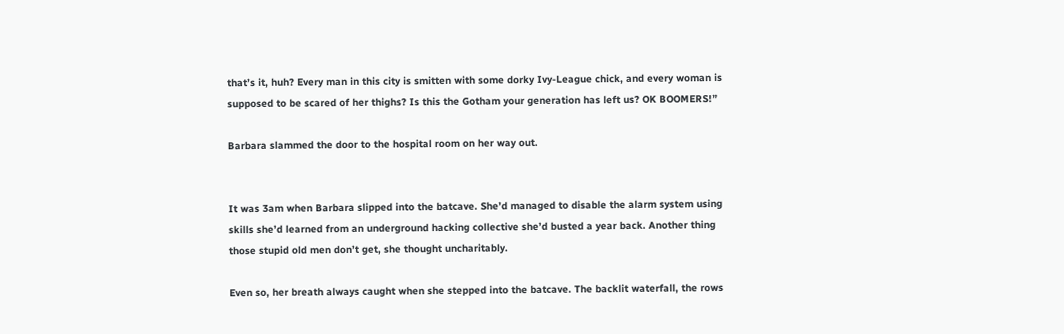that’s it, huh? Every man in this city is smitten with some dorky Ivy-League chick, and every woman is supposed to be scared of her thighs? Is this the Gotham your generation has left us? OK BOOMERS!”

Barbara slammed the door to the hospital room on her way out.


It was 3am when Barbara slipped into the batcave. She’d managed to disable the alarm system using skills she’d learned from an underground hacking collective she’d busted a year back. Another thing those stupid old men don’t get, she thought uncharitably.

Even so, her breath always caught when she stepped into the batcave. The backlit waterfall, the rows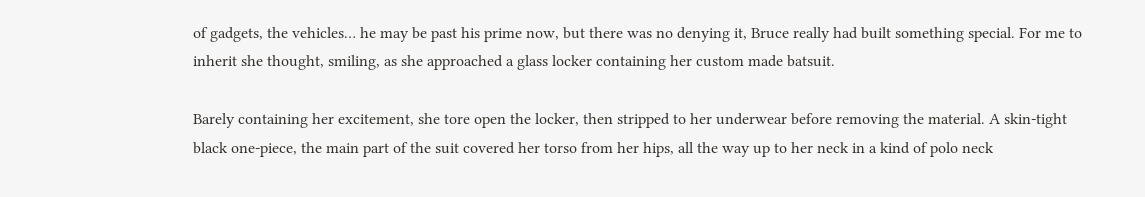of gadgets, the vehicles… he may be past his prime now, but there was no denying it, Bruce really had built something special. For me to inherit she thought, smiling, as she approached a glass locker containing her custom made batsuit.

Barely containing her excitement, she tore open the locker, then stripped to her underwear before removing the material. A skin-tight black one-piece, the main part of the suit covered her torso from her hips, all the way up to her neck in a kind of polo neck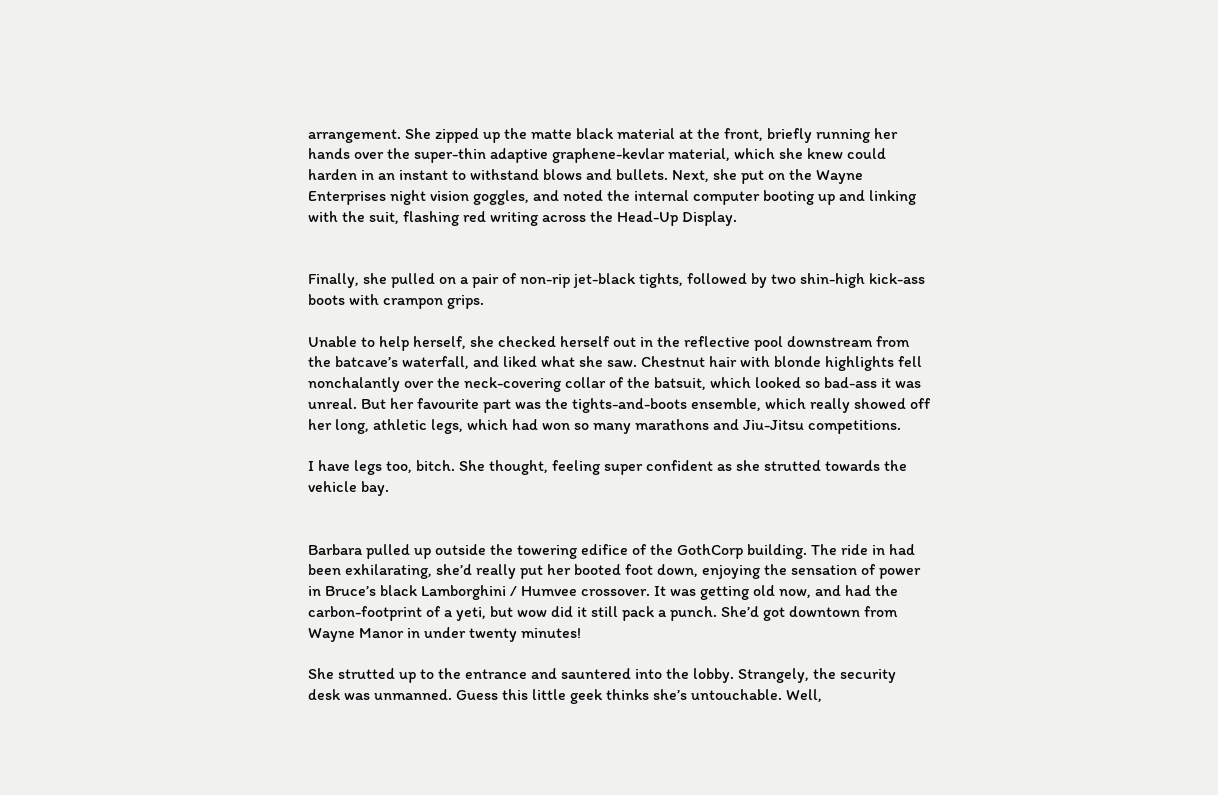arrangement. She zipped up the matte black material at the front, briefly running her hands over the super-thin adaptive graphene-kevlar material, which she knew could harden in an instant to withstand blows and bullets. Next, she put on the Wayne Enterprises night vision goggles, and noted the internal computer booting up and linking with the suit, flashing red writing across the Head-Up Display.


Finally, she pulled on a pair of non-rip jet-black tights, followed by two shin-high kick-ass boots with crampon grips.

Unable to help herself, she checked herself out in the reflective pool downstream from the batcave’s waterfall, and liked what she saw. Chestnut hair with blonde highlights fell nonchalantly over the neck-covering collar of the batsuit, which looked so bad-ass it was unreal. But her favourite part was the tights-and-boots ensemble, which really showed off her long, athletic legs, which had won so many marathons and Jiu-Jitsu competitions.

I have legs too, bitch. She thought, feeling super confident as she strutted towards the vehicle bay.


Barbara pulled up outside the towering edifice of the GothCorp building. The ride in had been exhilarating, she’d really put her booted foot down, enjoying the sensation of power in Bruce’s black Lamborghini / Humvee crossover. It was getting old now, and had the carbon-footprint of a yeti, but wow did it still pack a punch. She’d got downtown from Wayne Manor in under twenty minutes!

She strutted up to the entrance and sauntered into the lobby. Strangely, the security desk was unmanned. Guess this little geek thinks she’s untouchable. Well,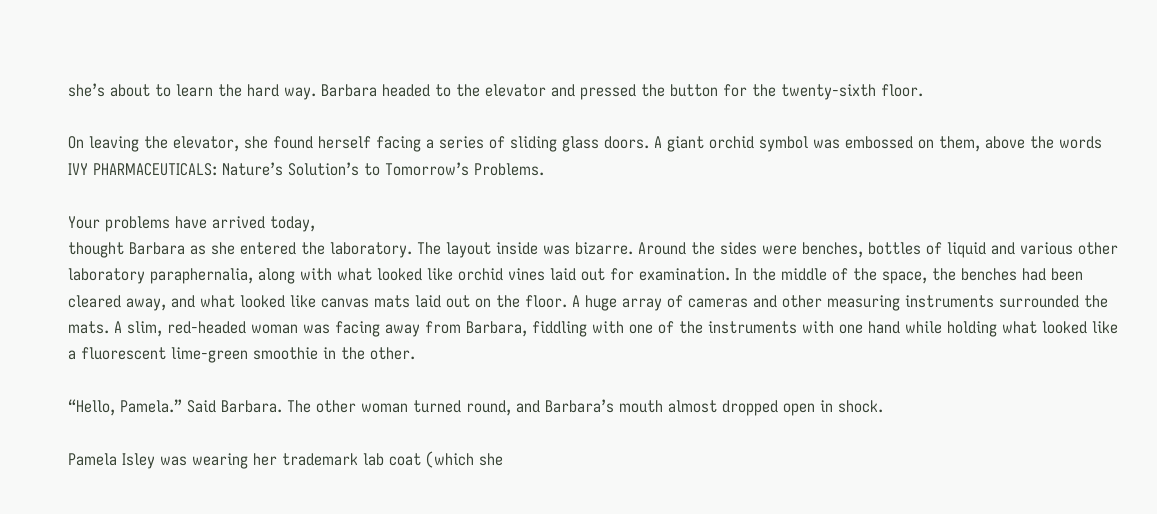she’s about to learn the hard way. Barbara headed to the elevator and pressed the button for the twenty-sixth floor.

On leaving the elevator, she found herself facing a series of sliding glass doors. A giant orchid symbol was embossed on them, above the words IVY PHARMACEUTICALS: Nature’s Solution’s to Tomorrow’s Problems.

Your problems have arrived today,
thought Barbara as she entered the laboratory. The layout inside was bizarre. Around the sides were benches, bottles of liquid and various other laboratory paraphernalia, along with what looked like orchid vines laid out for examination. In the middle of the space, the benches had been cleared away, and what looked like canvas mats laid out on the floor. A huge array of cameras and other measuring instruments surrounded the mats. A slim, red-headed woman was facing away from Barbara, fiddling with one of the instruments with one hand while holding what looked like a fluorescent lime-green smoothie in the other.

“Hello, Pamela.” Said Barbara. The other woman turned round, and Barbara’s mouth almost dropped open in shock.

Pamela Isley was wearing her trademark lab coat (which she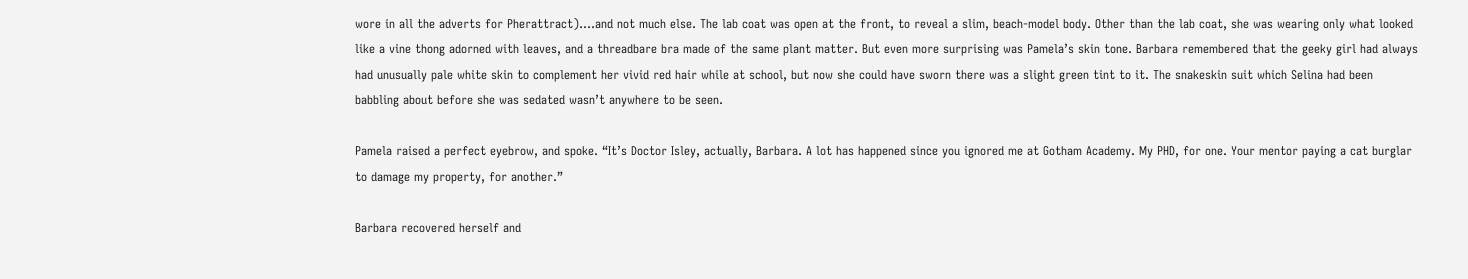wore in all the adverts for Pherattract)....and not much else. The lab coat was open at the front, to reveal a slim, beach-model body. Other than the lab coat, she was wearing only what looked like a vine thong adorned with leaves, and a threadbare bra made of the same plant matter. But even more surprising was Pamela’s skin tone. Barbara remembered that the geeky girl had always had unusually pale white skin to complement her vivid red hair while at school, but now she could have sworn there was a slight green tint to it. The snakeskin suit which Selina had been babbling about before she was sedated wasn’t anywhere to be seen.

Pamela raised a perfect eyebrow, and spoke. “It’s Doctor Isley, actually, Barbara. A lot has happened since you ignored me at Gotham Academy. My PHD, for one. Your mentor paying a cat burglar to damage my property, for another.”

Barbara recovered herself and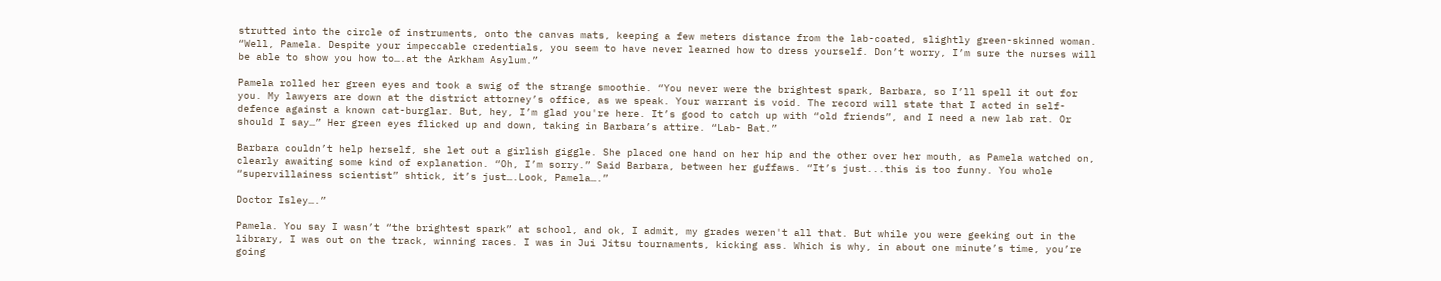strutted into the circle of instruments, onto the canvas mats, keeping a few meters distance from the lab-coated, slightly green-skinned woman. “Well, Pamela. Despite your impeccable credentials, you seem to have never learned how to dress yourself. Don’t worry, I’m sure the nurses will be able to show you how to….at the Arkham Asylum.”

Pamela rolled her green eyes and took a swig of the strange smoothie. “You never were the brightest spark, Barbara, so I’ll spell it out for you. My lawyers are down at the district attorney’s office, as we speak. Your warrant is void. The record will state that I acted in self-defence against a known cat-burglar. But, hey, I’m glad you're here. It’s good to catch up with “old friends”, and I need a new lab rat. Or should I say…” Her green eyes flicked up and down, taking in Barbara’s attire. “Lab- Bat.”

Barbara couldn’t help herself, she let out a girlish giggle. She placed one hand on her hip and the other over her mouth, as Pamela watched on, clearly awaiting some kind of explanation. “Oh, I’m sorry.” Said Barbara, between her guffaws. “It’s just...this is too funny. You whole “supervillainess scientist” shtick, it’s just….Look, Pamela….”

Doctor Isley….”

Pamela. You say I wasn’t “the brightest spark” at school, and ok, I admit, my grades weren't all that. But while you were geeking out in the library, I was out on the track, winning races. I was in Jui Jitsu tournaments, kicking ass. Which is why, in about one minute’s time, you’re going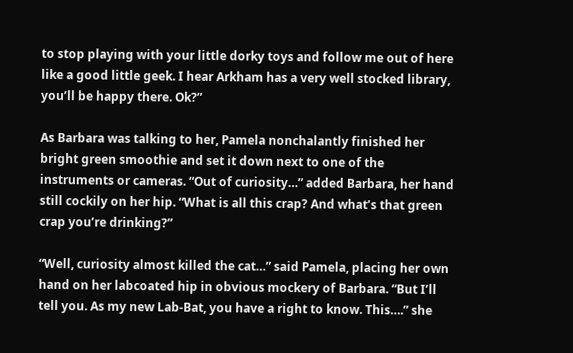to stop playing with your little dorky toys and follow me out of here like a good little geek. I hear Arkham has a very well stocked library, you’ll be happy there. Ok?”

As Barbara was talking to her, Pamela nonchalantly finished her bright green smoothie and set it down next to one of the instruments or cameras. “Out of curiosity…” added Barbara, her hand still cockily on her hip. “What is all this crap? And what’s that green crap you’re drinking?”

“Well, curiosity almost killed the cat…” said Pamela, placing her own hand on her labcoated hip in obvious mockery of Barbara. “But I’ll tell you. As my new Lab-Bat, you have a right to know. This….” she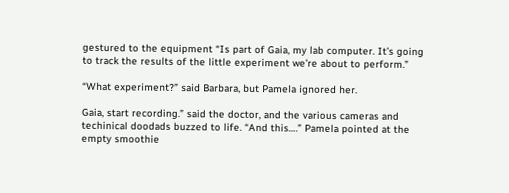gestured to the equipment “Is part of Gaia, my lab computer. It’s going to track the results of the little experiment we’re about to perform.”

“What experiment?” said Barbara, but Pamela ignored her.

Gaia, start recording.” said the doctor, and the various cameras and techinical doodads buzzed to life. “And this….” Pamela pointed at the empty smoothie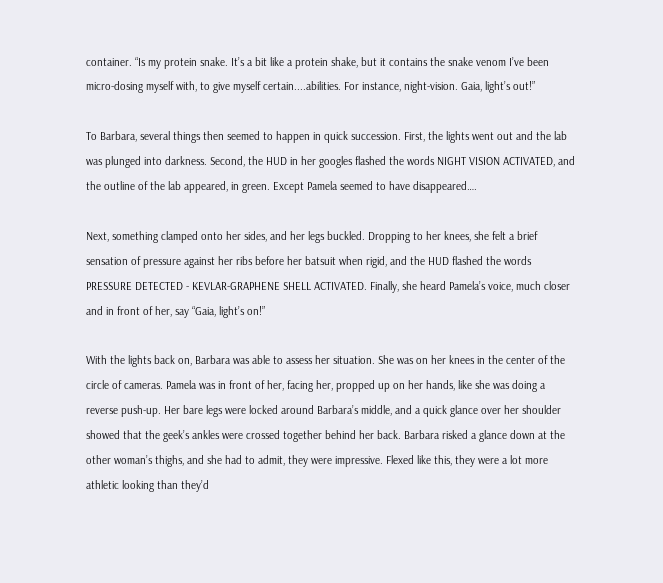container. “Is my protein snake. It’s a bit like a protein shake, but it contains the snake venom I’ve been micro-dosing myself with, to give myself certain....abilities. For instance, night-vision. Gaia, light’s out!”

To Barbara, several things then seemed to happen in quick succession. First, the lights went out and the lab was plunged into darkness. Second, the HUD in her googles flashed the words NIGHT VISION ACTIVATED, and the outline of the lab appeared, in green. Except Pamela seemed to have disappeared….

Next, something clamped onto her sides, and her legs buckled. Dropping to her knees, she felt a brief sensation of pressure against her ribs before her batsuit when rigid, and the HUD flashed the words PRESSURE DETECTED - KEVLAR-GRAPHENE SHELL ACTIVATED. Finally, she heard Pamela’s voice, much closer and in front of her, say “Gaia, light’s on!”

With the lights back on, Barbara was able to assess her situation. She was on her knees in the center of the circle of cameras. Pamela was in front of her, facing her, propped up on her hands, like she was doing a reverse push-up. Her bare legs were locked around Barbara’s middle, and a quick glance over her shoulder showed that the geek’s ankles were crossed together behind her back. Barbara risked a glance down at the other woman’s thighs, and she had to admit, they were impressive. Flexed like this, they were a lot more athletic looking than they’d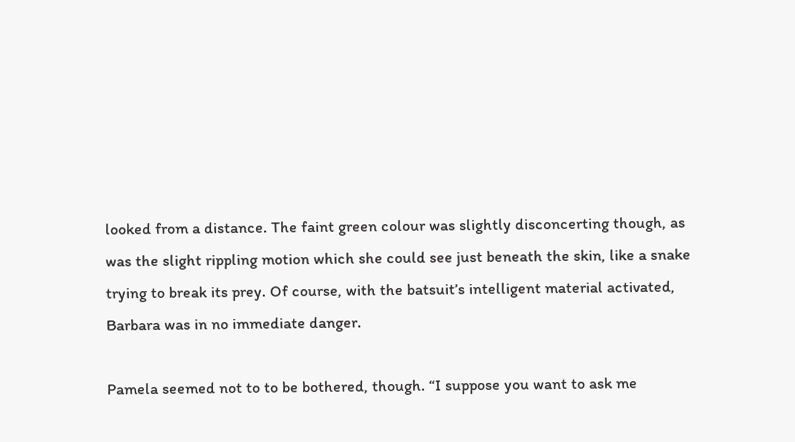looked from a distance. The faint green colour was slightly disconcerting though, as was the slight rippling motion which she could see just beneath the skin, like a snake trying to break its prey. Of course, with the batsuit’s intelligent material activated, Barbara was in no immediate danger.

Pamela seemed not to to be bothered, though. “I suppose you want to ask me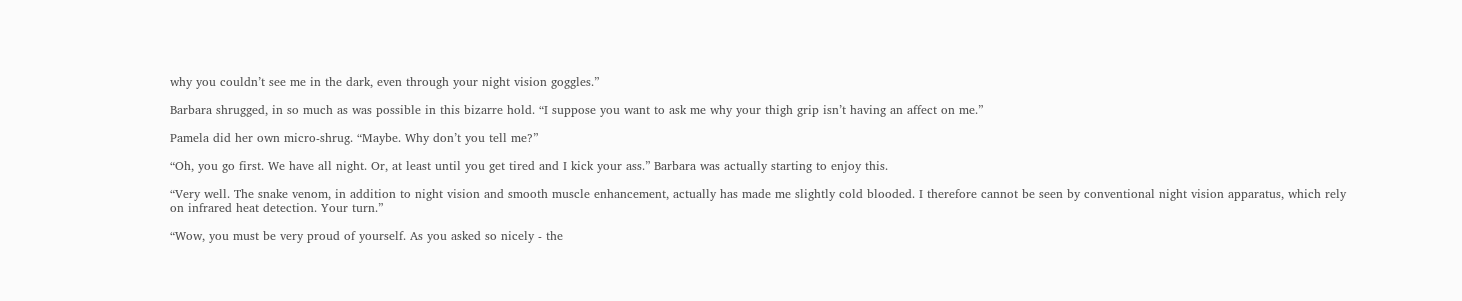why you couldn’t see me in the dark, even through your night vision goggles.”

Barbara shrugged, in so much as was possible in this bizarre hold. “I suppose you want to ask me why your thigh grip isn’t having an affect on me.”

Pamela did her own micro-shrug. “Maybe. Why don’t you tell me?”

“Oh, you go first. We have all night. Or, at least until you get tired and I kick your ass.” Barbara was actually starting to enjoy this.

“Very well. The snake venom, in addition to night vision and smooth muscle enhancement, actually has made me slightly cold blooded. I therefore cannot be seen by conventional night vision apparatus, which rely on infrared heat detection. Your turn.”

“Wow, you must be very proud of yourself. As you asked so nicely - the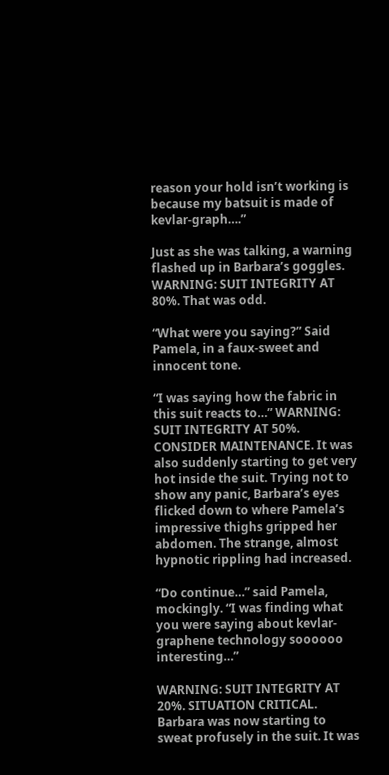reason your hold isn’t working is because my batsuit is made of kevlar-graph….”

Just as she was talking, a warning flashed up in Barbara’s goggles. WARNING: SUIT INTEGRITY AT 80%. That was odd.

“What were you saying?” Said Pamela, in a faux-sweet and innocent tone.

“I was saying how the fabric in this suit reacts to…” WARNING: SUIT INTEGRITY AT 50%. CONSIDER MAINTENANCE. It was also suddenly starting to get very hot inside the suit. Trying not to show any panic, Barbara’s eyes flicked down to where Pamela’s impressive thighs gripped her abdomen. The strange, almost hypnotic rippling had increased.

“Do continue…” said Pamela, mockingly. “I was finding what you were saying about kevlar-graphene technology soooooo interesting…”

WARNING: SUIT INTEGRITY AT 20%. SITUATION CRITICAL. Barbara was now starting to sweat profusely in the suit. It was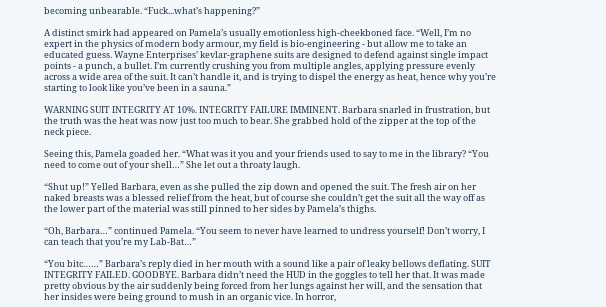becoming unbearable. “Fuck...what’s happening?”

A distinct smirk had appeared on Pamela’s usually emotionless high-cheekboned face. “Well, I’m no expert in the physics of modern body armour, my field is bio-engineering - but allow me to take an educated guess. Wayne Enterprises’ kevlar-graphene suits are designed to defend against single impact points - a punch, a bullet. I’m currently crushing you from multiple angles, applying pressure evenly across a wide area of the suit. It can’t handle it, and is trying to dispel the energy as heat, hence why you’re starting to look like you’ve been in a sauna.”

WARNING SUIT INTEGRITY AT 10%. INTEGRITY FAILURE IMMINENT. Barbara snarled in frustration, but the truth was the heat was now just too much to bear. She grabbed hold of the zipper at the top of the neck piece.

Seeing this, Pamela goaded her. “What was it you and your friends used to say to me in the library? “You need to come out of your shell…” She let out a throaty laugh.

“Shut up!” Yelled Barbara, even as she pulled the zip down and opened the suit. The fresh air on her naked breasts was a blessed relief from the heat, but of course she couldn’t get the suit all the way off as the lower part of the material was still pinned to her sides by Pamela’s thighs.

“Oh, Barbara…” continued Pamela. “You seem to never have learned to undress yourself! Don’t worry, I can teach that you’re my Lab-Bat…”

“You bitc……” Barbara’s reply died in her mouth with a sound like a pair of leaky bellows deflating. SUIT INTEGRITY FAILED. GOODBYE. Barbara didn’t need the HUD in the goggles to tell her that. It was made pretty obvious by the air suddenly being forced from her lungs against her will, and the sensation that her insides were being ground to mush in an organic vice. In horror,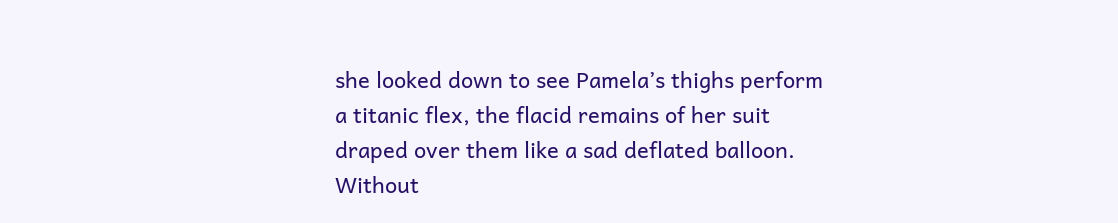she looked down to see Pamela’s thighs perform a titanic flex, the flacid remains of her suit draped over them like a sad deflated balloon. Without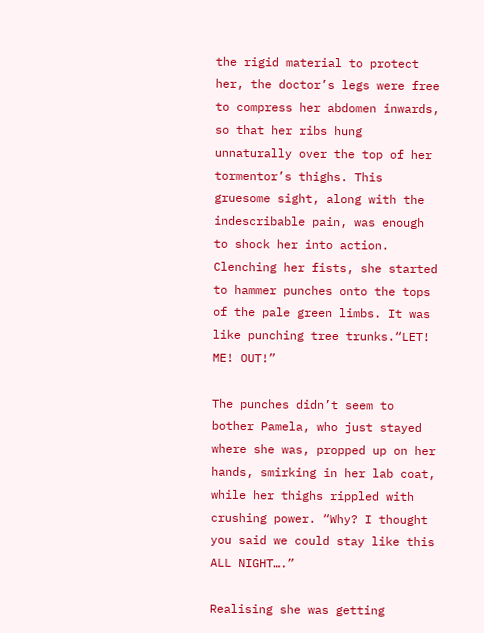the rigid material to protect her, the doctor’s legs were free to compress her abdomen inwards, so that her ribs hung unnaturally over the top of her tormentor’s thighs. This gruesome sight, along with the indescribable pain, was enough to shock her into action. Clenching her fists, she started to hammer punches onto the tops of the pale green limbs. It was like punching tree trunks.“LET! ME! OUT!”

The punches didn’t seem to bother Pamela, who just stayed where she was, propped up on her hands, smirking in her lab coat, while her thighs rippled with crushing power. “Why? I thought you said we could stay like this ALL NIGHT….”

Realising she was getting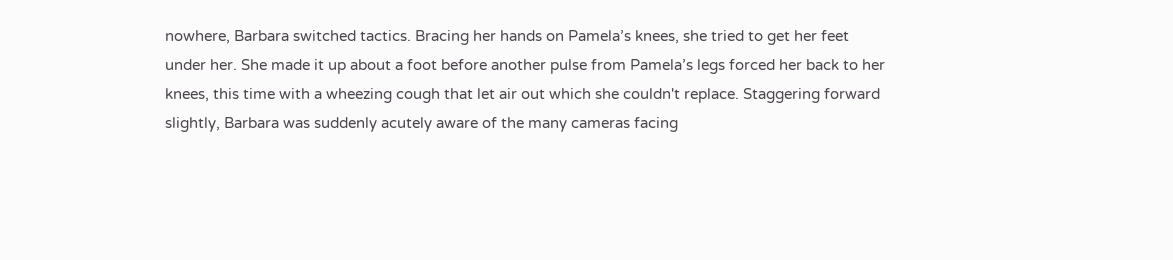nowhere, Barbara switched tactics. Bracing her hands on Pamela’s knees, she tried to get her feet under her. She made it up about a foot before another pulse from Pamela’s legs forced her back to her knees, this time with a wheezing cough that let air out which she couldn't replace. Staggering forward slightly, Barbara was suddenly acutely aware of the many cameras facing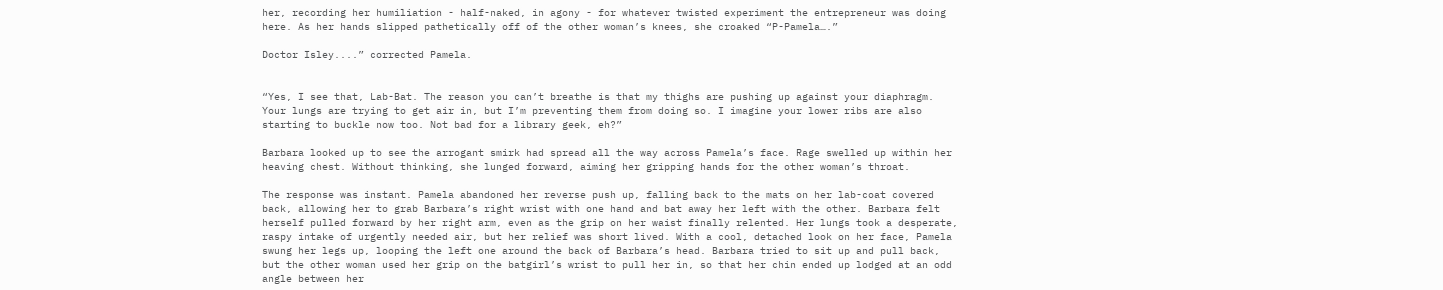her, recording her humiliation - half-naked, in agony - for whatever twisted experiment the entrepreneur was doing here. As her hands slipped pathetically off of the other woman’s knees, she croaked “P-Pamela….”

Doctor Isley....” corrected Pamela.


“Yes, I see that, Lab-Bat. The reason you can’t breathe is that my thighs are pushing up against your diaphragm. Your lungs are trying to get air in, but I’m preventing them from doing so. I imagine your lower ribs are also starting to buckle now too. Not bad for a library geek, eh?”

Barbara looked up to see the arrogant smirk had spread all the way across Pamela’s face. Rage swelled up within her heaving chest. Without thinking, she lunged forward, aiming her gripping hands for the other woman’s throat.

The response was instant. Pamela abandoned her reverse push up, falling back to the mats on her lab-coat covered back, allowing her to grab Barbara’s right wrist with one hand and bat away her left with the other. Barbara felt herself pulled forward by her right arm, even as the grip on her waist finally relented. Her lungs took a desperate, raspy intake of urgently needed air, but her relief was short lived. With a cool, detached look on her face, Pamela swung her legs up, looping the left one around the back of Barbara’s head. Barbara tried to sit up and pull back, but the other woman used her grip on the batgirl’s wrist to pull her in, so that her chin ended up lodged at an odd angle between her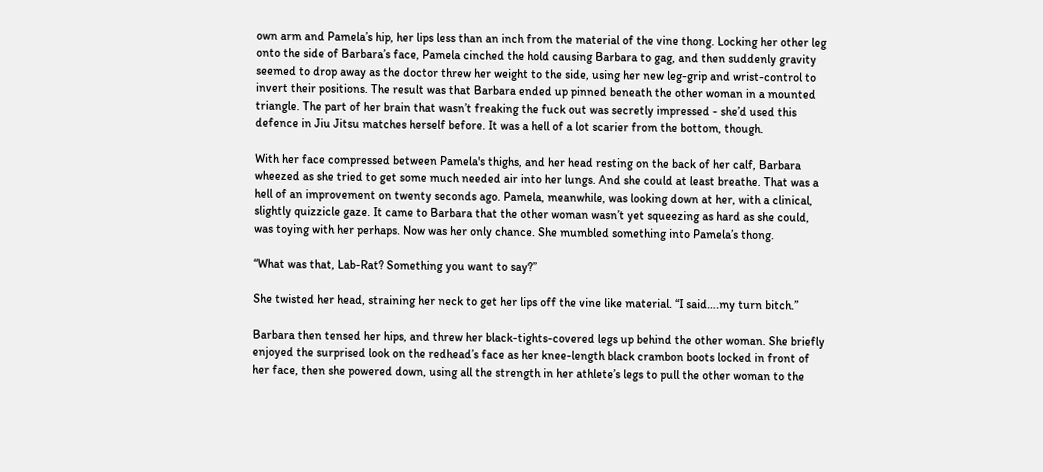own arm and Pamela’s hip, her lips less than an inch from the material of the vine thong. Locking her other leg onto the side of Barbara’s face, Pamela cinched the hold causing Barbara to gag, and then suddenly gravity seemed to drop away as the doctor threw her weight to the side, using her new leg-grip and wrist-control to invert their positions. The result was that Barbara ended up pinned beneath the other woman in a mounted triangle. The part of her brain that wasn’t freaking the fuck out was secretly impressed - she’d used this defence in Jiu Jitsu matches herself before. It was a hell of a lot scarier from the bottom, though.

With her face compressed between Pamela's thighs, and her head resting on the back of her calf, Barbara wheezed as she tried to get some much needed air into her lungs. And she could at least breathe. That was a hell of an improvement on twenty seconds ago. Pamela, meanwhile, was looking down at her, with a clinical, slightly quizzicle gaze. It came to Barbara that the other woman wasn’t yet squeezing as hard as she could, was toying with her perhaps. Now was her only chance. She mumbled something into Pamela’s thong.

“What was that, Lab-Rat? Something you want to say?”

She twisted her head, straining her neck to get her lips off the vine like material. “I said….my turn bitch.”

Barbara then tensed her hips, and threw her black-tights-covered legs up behind the other woman. She briefly enjoyed the surprised look on the redhead’s face as her knee-length black crambon boots locked in front of her face, then she powered down, using all the strength in her athlete’s legs to pull the other woman to the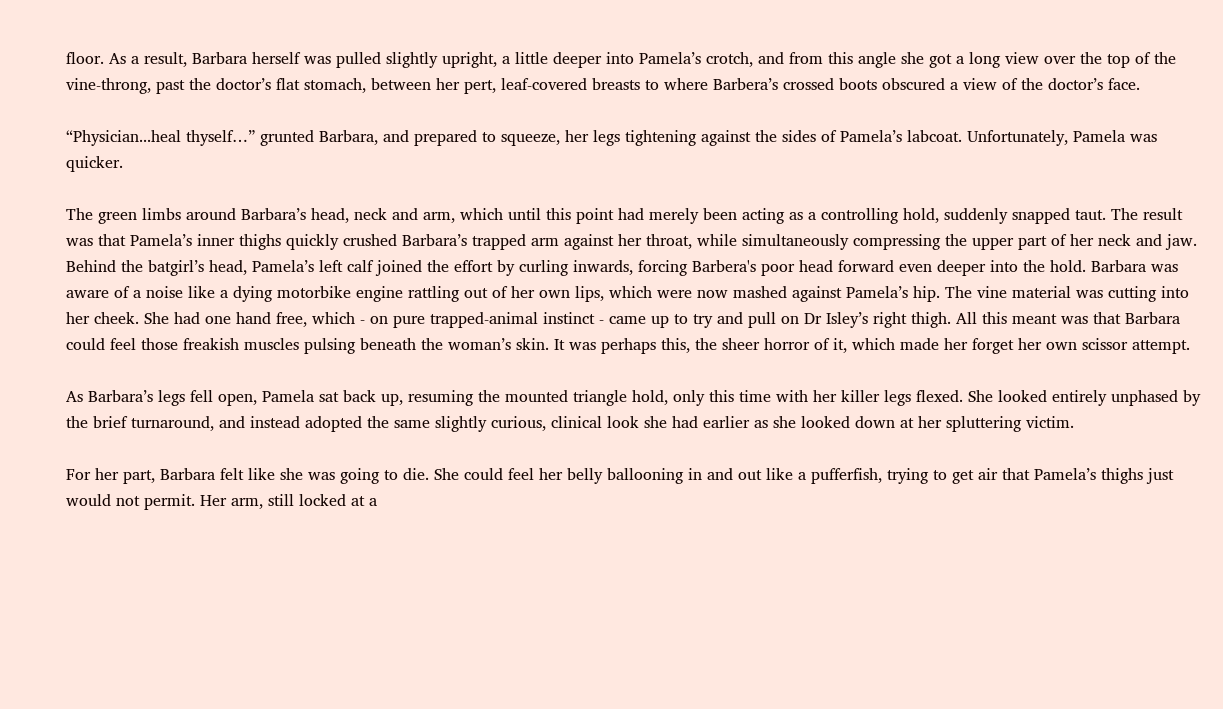floor. As a result, Barbara herself was pulled slightly upright, a little deeper into Pamela’s crotch, and from this angle she got a long view over the top of the vine-throng, past the doctor’s flat stomach, between her pert, leaf-covered breasts to where Barbera’s crossed boots obscured a view of the doctor’s face.

“Physician...heal thyself…” grunted Barbara, and prepared to squeeze, her legs tightening against the sides of Pamela’s labcoat. Unfortunately, Pamela was quicker.

The green limbs around Barbara’s head, neck and arm, which until this point had merely been acting as a controlling hold, suddenly snapped taut. The result was that Pamela’s inner thighs quickly crushed Barbara’s trapped arm against her throat, while simultaneously compressing the upper part of her neck and jaw. Behind the batgirl’s head, Pamela’s left calf joined the effort by curling inwards, forcing Barbera's poor head forward even deeper into the hold. Barbara was aware of a noise like a dying motorbike engine rattling out of her own lips, which were now mashed against Pamela’s hip. The vine material was cutting into her cheek. She had one hand free, which - on pure trapped-animal instinct - came up to try and pull on Dr Isley’s right thigh. All this meant was that Barbara could feel those freakish muscles pulsing beneath the woman’s skin. It was perhaps this, the sheer horror of it, which made her forget her own scissor attempt.

As Barbara’s legs fell open, Pamela sat back up, resuming the mounted triangle hold, only this time with her killer legs flexed. She looked entirely unphased by the brief turnaround, and instead adopted the same slightly curious, clinical look she had earlier as she looked down at her spluttering victim.

For her part, Barbara felt like she was going to die. She could feel her belly ballooning in and out like a pufferfish, trying to get air that Pamela’s thighs just would not permit. Her arm, still locked at a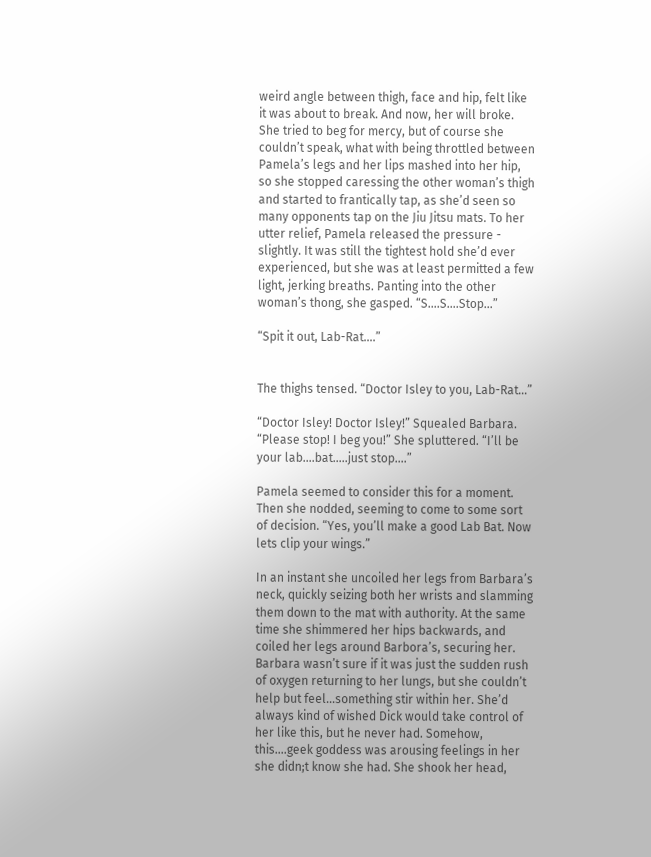weird angle between thigh, face and hip, felt like it was about to break. And now, her will broke. She tried to beg for mercy, but of course she couldn’t speak, what with being throttled between Pamela’s legs and her lips mashed into her hip, so she stopped caressing the other woman’s thigh and started to frantically tap, as she’d seen so many opponents tap on the Jiu Jitsu mats. To her utter relief, Pamela released the pressure - slightly. It was still the tightest hold she’d ever experienced, but she was at least permitted a few light, jerking breaths. Panting into the other woman’s thong, she gasped. “S….S….Stop…”

“Spit it out, Lab-Rat….”


The thighs tensed. “Doctor Isley to you, Lab-Rat…”

“Doctor Isley! Doctor Isley!” Squealed Barbara. “Please stop! I beg you!” She spluttered. “I’ll be your lab….bat…..just stop….”

Pamela seemed to consider this for a moment. Then she nodded, seeming to come to some sort of decision. “Yes, you’ll make a good Lab Bat. Now lets clip your wings.”

In an instant she uncoiled her legs from Barbara’s neck, quickly seizing both her wrists and slamming them down to the mat with authority. At the same time she shimmered her hips backwards, and coiled her legs around Barbora’s, securing her. Barbara wasn’t sure if it was just the sudden rush of oxygen returning to her lungs, but she couldn’t help but feel...something stir within her. She’d always kind of wished Dick would take control of her like this, but he never had. Somehow, this….geek goddess was arousing feelings in her she didn;t know she had. She shook her head,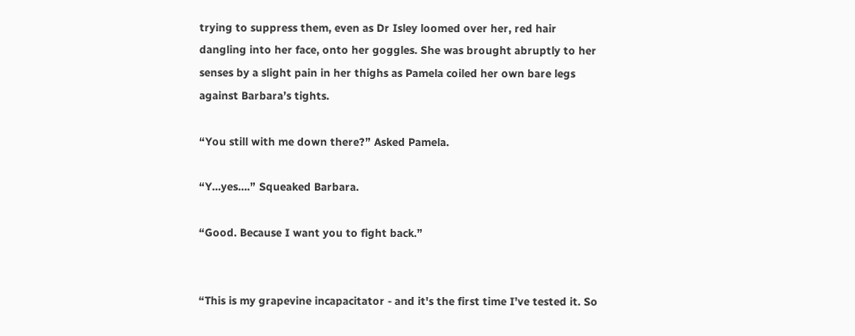trying to suppress them, even as Dr Isley loomed over her, red hair dangling into her face, onto her goggles. She was brought abruptly to her senses by a slight pain in her thighs as Pamela coiled her own bare legs against Barbara’s tights.

“You still with me down there?” Asked Pamela.

“Y...yes….” Squeaked Barbara.

“Good. Because I want you to fight back.”


“This is my grapevine incapacitator - and it's the first time I’ve tested it. So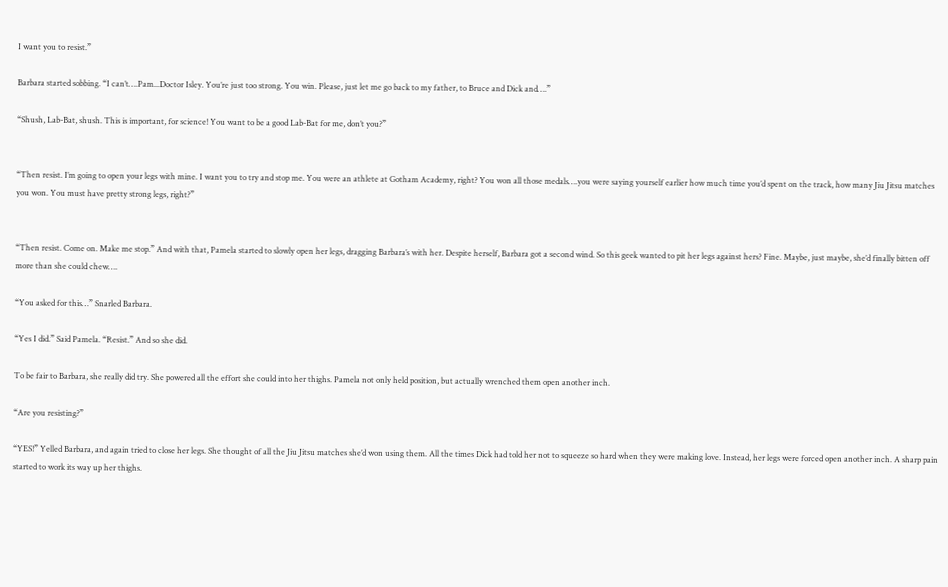I want you to resist.”

Barbara started sobbing. “I can’t….Pam...Doctor Isley. You’re just too strong. You win. Please, just let me go back to my father, to Bruce and Dick and….”

“Shush, Lab-Bat, shush. This is important, for science! You want to be a good Lab-Bat for me, don’t you?”


“Then resist. I’m going to open your legs with mine. I want you to try and stop me. You were an athlete at Gotham Academy, right? You won all those medals….you were saying yourself earlier how much time you’d spent on the track, how many Jiu Jitsu matches you won. You must have pretty strong legs, right?”


“Then resist. Come on. Make me stop.” And with that, Pamela started to slowly open her legs, dragging Barbara’s with her. Despite herself, Barbara got a second wind. So this geek wanted to pit her legs against hers? Fine. Maybe, just maybe, she’d finally bitten off more than she could chew….

“You asked for this…” Snarled Barbara.

“Yes I did.” Said Pamela. “Resist.” And so she did.

To be fair to Barbara, she really did try. She powered all the effort she could into her thighs. Pamela not only held position, but actually wrenched them open another inch.

“Are you resisting?”

“YES!” Yelled Barbara, and again tried to close her legs. She thought of all the Jiu Jitsu matches she’d won using them. All the times Dick had told her not to squeeze so hard when they were making love. Instead, her legs were forced open another inch. A sharp pain started to work its way up her thighs.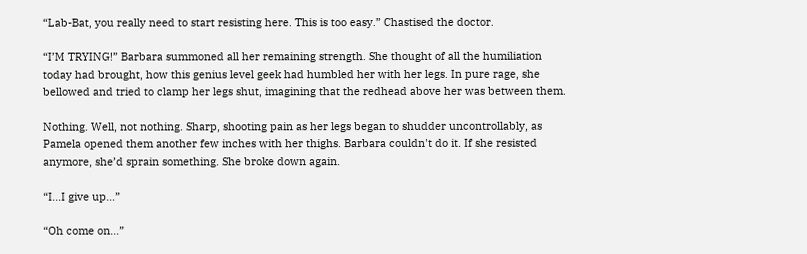“Lab-Bat, you really need to start resisting here. This is too easy.” Chastised the doctor.

“I’M TRYING!” Barbara summoned all her remaining strength. She thought of all the humiliation today had brought, how this genius level geek had humbled her with her legs. In pure rage, she bellowed and tried to clamp her legs shut, imagining that the redhead above her was between them.

Nothing. Well, not nothing. Sharp, shooting pain as her legs began to shudder uncontrollably, as Pamela opened them another few inches with her thighs. Barbara couldn't do it. If she resisted anymore, she’d sprain something. She broke down again.

“I...I give up…”

“Oh come on…”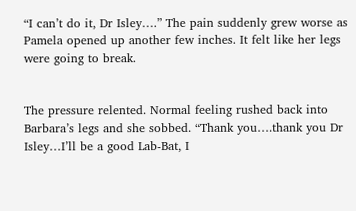“I can’t do it, Dr Isley….” The pain suddenly grew worse as Pamela opened up another few inches. It felt like her legs were going to break.


The pressure relented. Normal feeling rushed back into Barbara’s legs and she sobbed. “Thank you….thank you Dr Isley…I’ll be a good Lab-Bat, I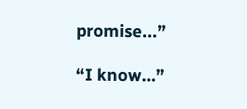promise...”

“I know…”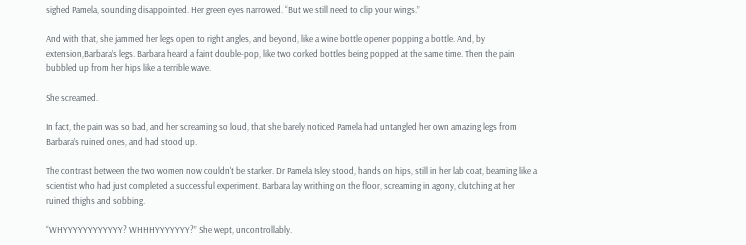sighed Pamela, sounding disappointed. Her green eyes narrowed. “But we still need to clip your wings.”

And with that, she jammed her legs open to right angles, and beyond, like a wine bottle opener popping a bottle. And, by extension,Barbara’s legs. Barbara heard a faint double-pop, like two corked bottles being popped at the same time. Then the pain bubbled up from her hips like a terrible wave.

She screamed.

In fact, the pain was so bad, and her screaming so loud, that she barely noticed Pamela had untangled her own amazing legs from Barbara’s ruined ones, and had stood up.

The contrast between the two women now couldn't be starker. Dr Pamela Isley stood, hands on hips, still in her lab coat, beaming like a scientist who had just completed a successful experiment. Barbara lay writhing on the floor, screaming in agony, clutching at her ruined thighs and sobbing.

“WHYYYYYYYYYYYY? WHHHYYYYYYY?” She wept, uncontrollably.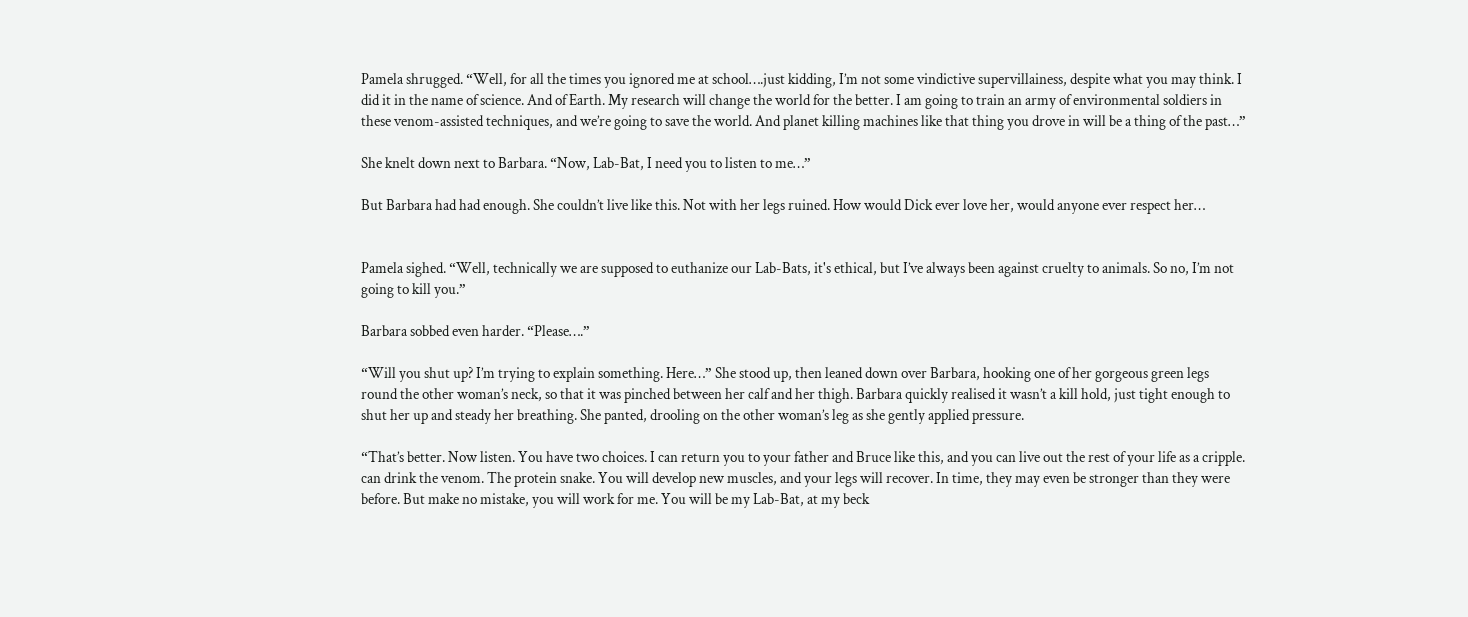Pamela shrugged. “Well, for all the times you ignored me at school….just kidding, I’m not some vindictive supervillainess, despite what you may think. I did it in the name of science. And of Earth. My research will change the world for the better. I am going to train an army of environmental soldiers in these venom-assisted techniques, and we’re going to save the world. And planet killing machines like that thing you drove in will be a thing of the past…”

She knelt down next to Barbara. “Now, Lab-Bat, I need you to listen to me…”

But Barbara had had enough. She couldn’t live like this. Not with her legs ruined. How would Dick ever love her, would anyone ever respect her…


Pamela sighed. “Well, technically we are supposed to euthanize our Lab-Bats, it's ethical, but I’ve always been against cruelty to animals. So no, I’m not going to kill you.”

Barbara sobbed even harder. “Please….”

“Will you shut up? I’m trying to explain something. Here…” She stood up, then leaned down over Barbara, hooking one of her gorgeous green legs round the other woman’s neck, so that it was pinched between her calf and her thigh. Barbara quickly realised it wasn’t a kill hold, just tight enough to shut her up and steady her breathing. She panted, drooling on the other woman’s leg as she gently applied pressure.

“That’s better. Now listen. You have two choices. I can return you to your father and Bruce like this, and you can live out the rest of your life as a cripple. can drink the venom. The protein snake. You will develop new muscles, and your legs will recover. In time, they may even be stronger than they were before. But make no mistake, you will work for me. You will be my Lab-Bat, at my beck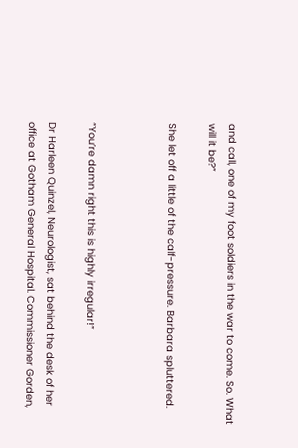and call, one of my foot soldiers in the war to come. So. What will it be?”

She let off a little of the calf-pressure. Barbara spluttered.



“You’re damn right this is highly irregular!”

Dr Harleen Quinzel, Neurologist, sat behind the desk of her office at Gotham General Hospital. Commissioner Gorden,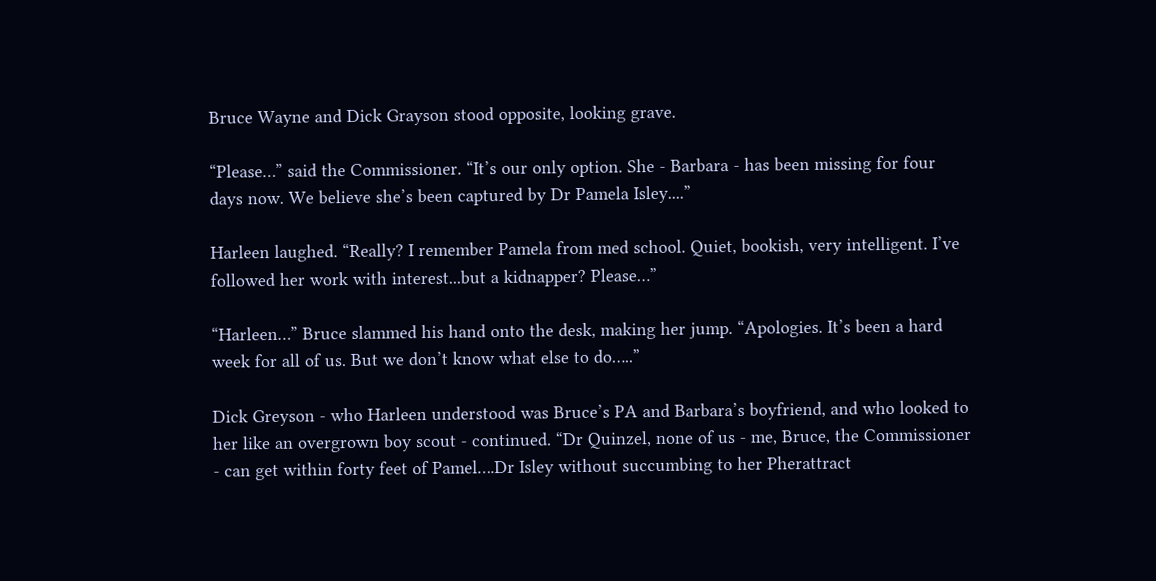Bruce Wayne and Dick Grayson stood opposite, looking grave.

“Please…” said the Commissioner. “It’s our only option. She - Barbara - has been missing for four days now. We believe she’s been captured by Dr Pamela Isley....”

Harleen laughed. “Really? I remember Pamela from med school. Quiet, bookish, very intelligent. I’ve followed her work with interest...but a kidnapper? Please…”

“Harleen…” Bruce slammed his hand onto the desk, making her jump. “Apologies. It’s been a hard week for all of us. But we don’t know what else to do…..”

Dick Greyson - who Harleen understood was Bruce’s PA and Barbara’s boyfriend, and who looked to her like an overgrown boy scout - continued. “Dr Quinzel, none of us - me, Bruce, the Commissioner - can get within forty feet of Pamel….Dr Isley without succumbing to her Pherattract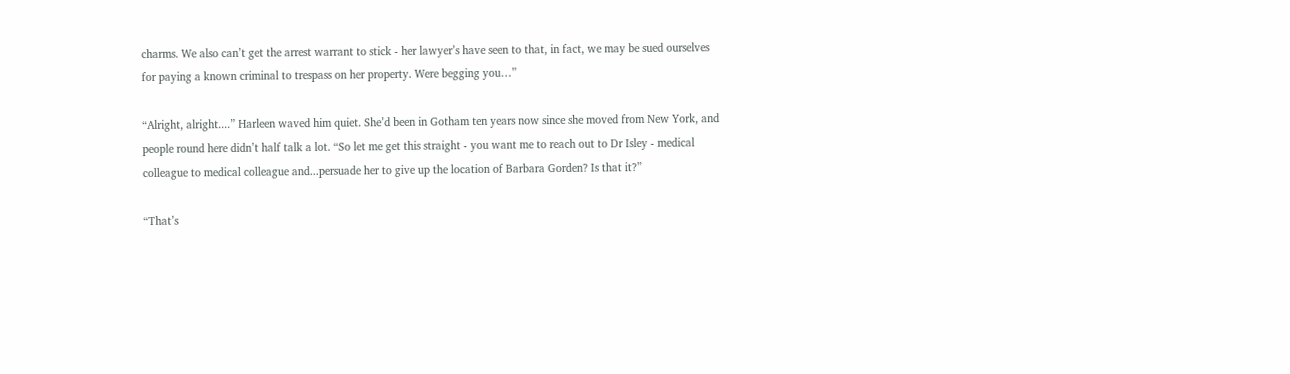charms. We also can’t get the arrest warrant to stick - her lawyer’s have seen to that, in fact, we may be sued ourselves for paying a known criminal to trespass on her property. Were begging you…”

“Alright, alright....” Harleen waved him quiet. She’d been in Gotham ten years now since she moved from New York, and people round here didn’t half talk a lot. “So let me get this straight - you want me to reach out to Dr Isley - medical colleague to medical colleague and...persuade her to give up the location of Barbara Gorden? Is that it?”

“That’s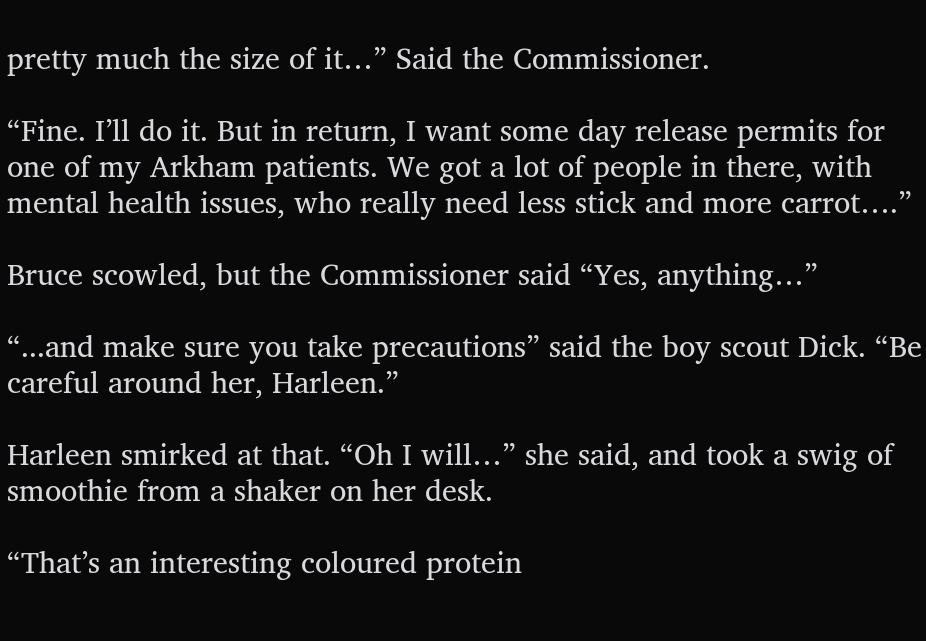pretty much the size of it…” Said the Commissioner.

“Fine. I’ll do it. But in return, I want some day release permits for one of my Arkham patients. We got a lot of people in there, with mental health issues, who really need less stick and more carrot….”

Bruce scowled, but the Commissioner said “Yes, anything…”

“...and make sure you take precautions” said the boy scout Dick. “Be careful around her, Harleen.”

Harleen smirked at that. “Oh I will…” she said, and took a swig of smoothie from a shaker on her desk.

“That’s an interesting coloured protein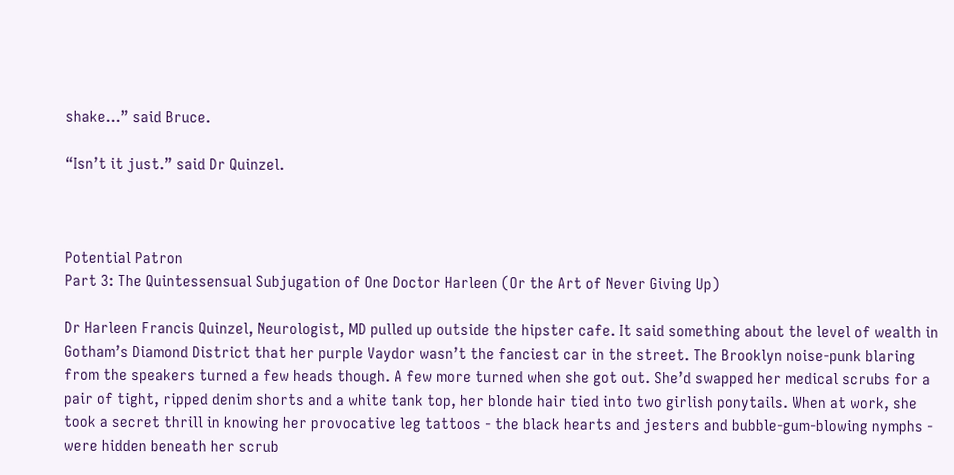shake…” said Bruce.

“Isn’t it just.” said Dr Quinzel.



Potential Patron
Part 3: The Quintessensual Subjugation of One Doctor Harleen (Or the Art of Never Giving Up)

Dr Harleen Francis Quinzel, Neurologist, MD pulled up outside the hipster cafe. It said something about the level of wealth in Gotham’s Diamond District that her purple Vaydor wasn’t the fanciest car in the street. The Brooklyn noise-punk blaring from the speakers turned a few heads though. A few more turned when she got out. She’d swapped her medical scrubs for a pair of tight, ripped denim shorts and a white tank top, her blonde hair tied into two girlish ponytails. When at work, she took a secret thrill in knowing her provocative leg tattoos - the black hearts and jesters and bubble-gum-blowing nymphs - were hidden beneath her scrub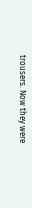trousers. Now they were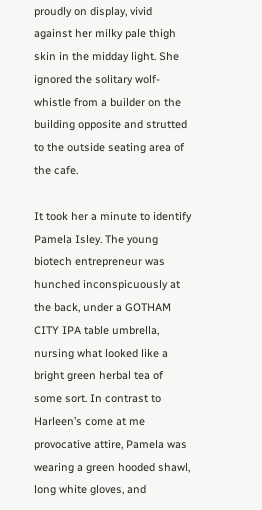proudly on display, vivid against her milky pale thigh skin in the midday light. She ignored the solitary wolf-whistle from a builder on the building opposite and strutted to the outside seating area of the cafe.

It took her a minute to identify Pamela Isley. The young biotech entrepreneur was hunched inconspicuously at the back, under a GOTHAM CITY IPA table umbrella, nursing what looked like a bright green herbal tea of some sort. In contrast to Harleen’s come at me provocative attire, Pamela was wearing a green hooded shawl, long white gloves, and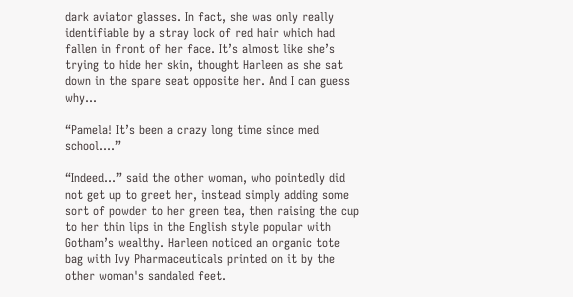dark aviator glasses. In fact, she was only really identifiable by a stray lock of red hair which had fallen in front of her face. It’s almost like she’s trying to hide her skin, thought Harleen as she sat down in the spare seat opposite her. And I can guess why...

“Pamela! It’s been a crazy long time since med school….”

“Indeed…” said the other woman, who pointedly did not get up to greet her, instead simply adding some sort of powder to her green tea, then raising the cup to her thin lips in the English style popular with Gotham’s wealthy. Harleen noticed an organic tote bag with Ivy Pharmaceuticals printed on it by the other woman's sandaled feet.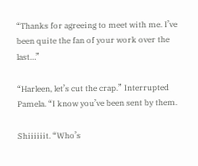“Thanks for agreeing to meet with me. I’ve been quite the fan of your work over the last…”

“Harleen, let’s cut the crap.” Interrupted Pamela. “I know you’ve been sent by them.

Shiiiiiit. “Who’s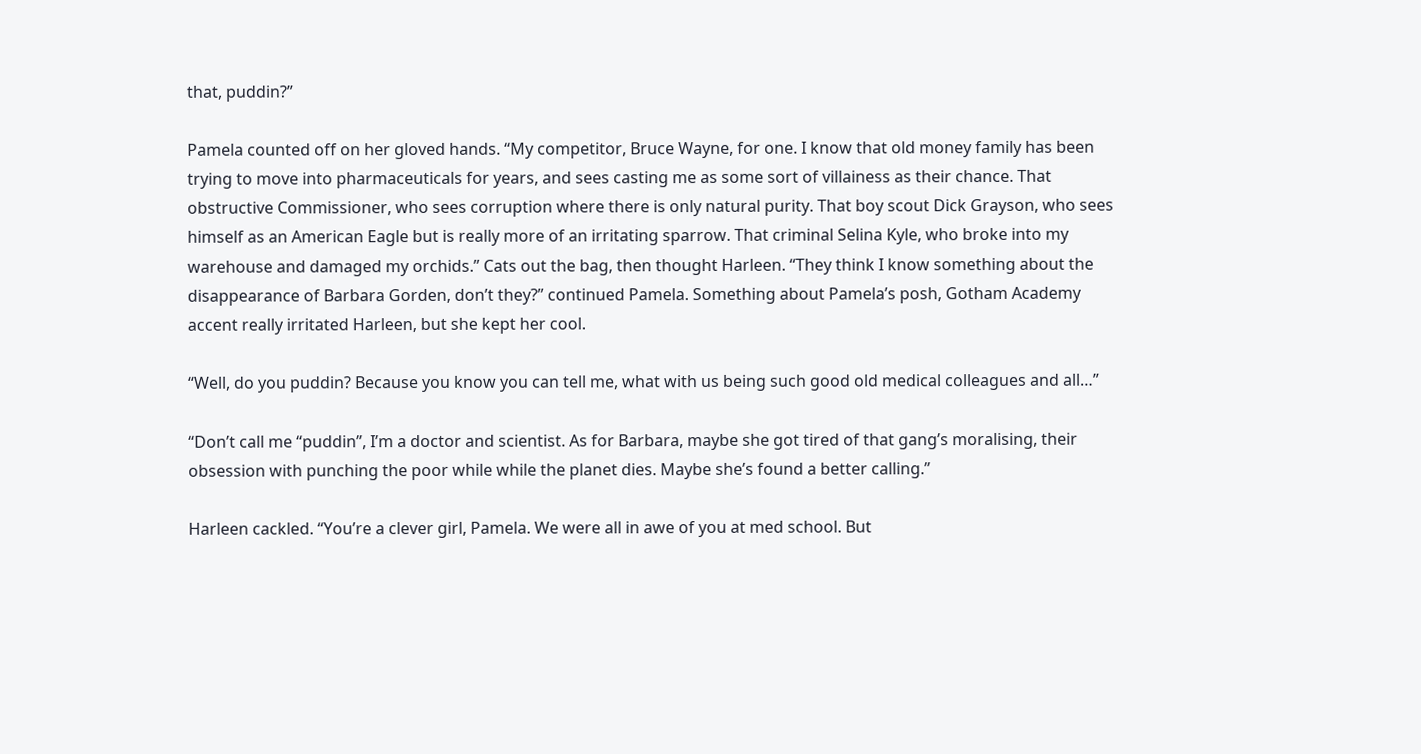that, puddin?”

Pamela counted off on her gloved hands. “My competitor, Bruce Wayne, for one. I know that old money family has been trying to move into pharmaceuticals for years, and sees casting me as some sort of villainess as their chance. That obstructive Commissioner, who sees corruption where there is only natural purity. That boy scout Dick Grayson, who sees himself as an American Eagle but is really more of an irritating sparrow. That criminal Selina Kyle, who broke into my warehouse and damaged my orchids.” Cats out the bag, then thought Harleen. “They think I know something about the disappearance of Barbara Gorden, don’t they?” continued Pamela. Something about Pamela’s posh, Gotham Academy accent really irritated Harleen, but she kept her cool.

“Well, do you puddin? Because you know you can tell me, what with us being such good old medical colleagues and all…”

“Don’t call me “puddin”, I’m a doctor and scientist. As for Barbara, maybe she got tired of that gang’s moralising, their obsession with punching the poor while while the planet dies. Maybe she’s found a better calling.”

Harleen cackled. “You’re a clever girl, Pamela. We were all in awe of you at med school. But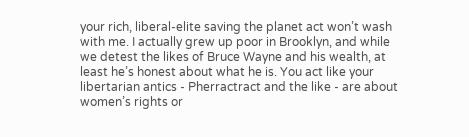your rich, liberal-elite saving the planet act won’t wash with me. I actually grew up poor in Brooklyn, and while we detest the likes of Bruce Wayne and his wealth, at least he’s honest about what he is. You act like your libertarian antics - Pherractract and the like - are about women’s rights or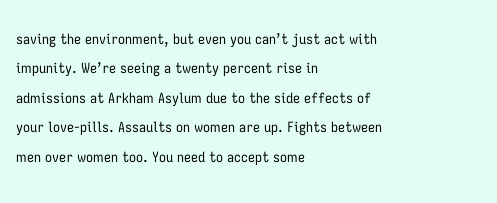saving the environment, but even you can’t just act with impunity. We’re seeing a twenty percent rise in admissions at Arkham Asylum due to the side effects of your love-pills. Assaults on women are up. Fights between men over women too. You need to accept some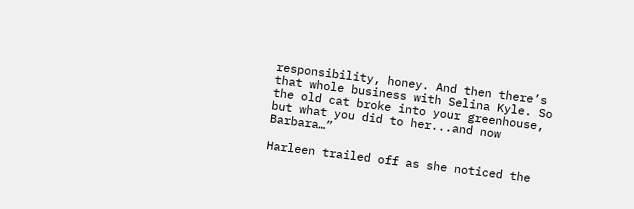responsibility, honey. And then there’s that whole business with Selina Kyle. So the old cat broke into your greenhouse, but what you did to her...and now Barbara…”

Harleen trailed off as she noticed the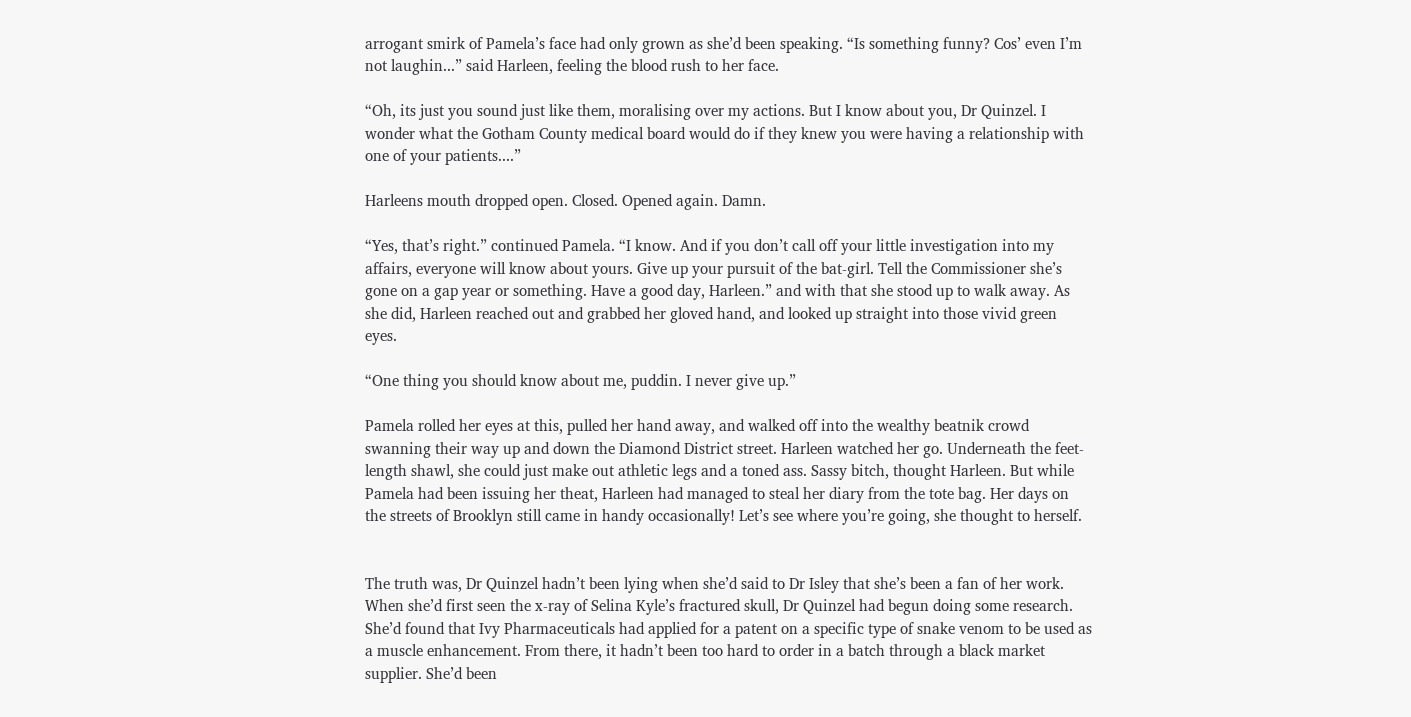arrogant smirk of Pamela’s face had only grown as she’d been speaking. “Is something funny? Cos’ even I’m not laughin...” said Harleen, feeling the blood rush to her face.

“Oh, its just you sound just like them, moralising over my actions. But I know about you, Dr Quinzel. I wonder what the Gotham County medical board would do if they knew you were having a relationship with one of your patients....”

Harleens mouth dropped open. Closed. Opened again. Damn.

“Yes, that’s right.” continued Pamela. “I know. And if you don’t call off your little investigation into my affairs, everyone will know about yours. Give up your pursuit of the bat-girl. Tell the Commissioner she’s gone on a gap year or something. Have a good day, Harleen.” and with that she stood up to walk away. As she did, Harleen reached out and grabbed her gloved hand, and looked up straight into those vivid green eyes.

“One thing you should know about me, puddin. I never give up.”

Pamela rolled her eyes at this, pulled her hand away, and walked off into the wealthy beatnik crowd swanning their way up and down the Diamond District street. Harleen watched her go. Underneath the feet-length shawl, she could just make out athletic legs and a toned ass. Sassy bitch, thought Harleen. But while Pamela had been issuing her theat, Harleen had managed to steal her diary from the tote bag. Her days on the streets of Brooklyn still came in handy occasionally! Let’s see where you’re going, she thought to herself.


The truth was, Dr Quinzel hadn’t been lying when she’d said to Dr Isley that she’s been a fan of her work. When she’d first seen the x-ray of Selina Kyle’s fractured skull, Dr Quinzel had begun doing some research. She’d found that Ivy Pharmaceuticals had applied for a patent on a specific type of snake venom to be used as a muscle enhancement. From there, it hadn’t been too hard to order in a batch through a black market supplier. She’d been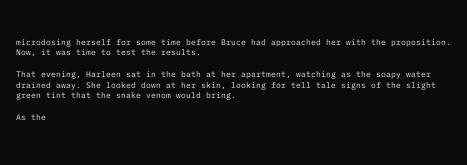microdosing herself for some time before Bruce had approached her with the proposition. Now, it was time to test the results.

That evening, Harleen sat in the bath at her apartment, watching as the soapy water drained away. She looked down at her skin, looking for tell tale signs of the slight green tint that the snake venom would bring.

As the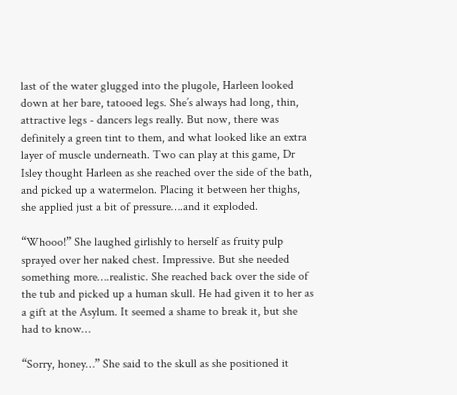last of the water glugged into the plugole, Harleen looked down at her bare, tatooed legs. She’s always had long, thin, attractive legs - dancers legs really. But now, there was definitely a green tint to them, and what looked like an extra layer of muscle underneath. Two can play at this game, Dr Isley thought Harleen as she reached over the side of the bath, and picked up a watermelon. Placing it between her thighs, she applied just a bit of pressure….and it exploded.

“Whooo!” She laughed girlishly to herself as fruity pulp sprayed over her naked chest. Impressive. But she needed something more….realistic. She reached back over the side of the tub and picked up a human skull. He had given it to her as a gift at the Asylum. It seemed a shame to break it, but she had to know…

“Sorry, honey…” She said to the skull as she positioned it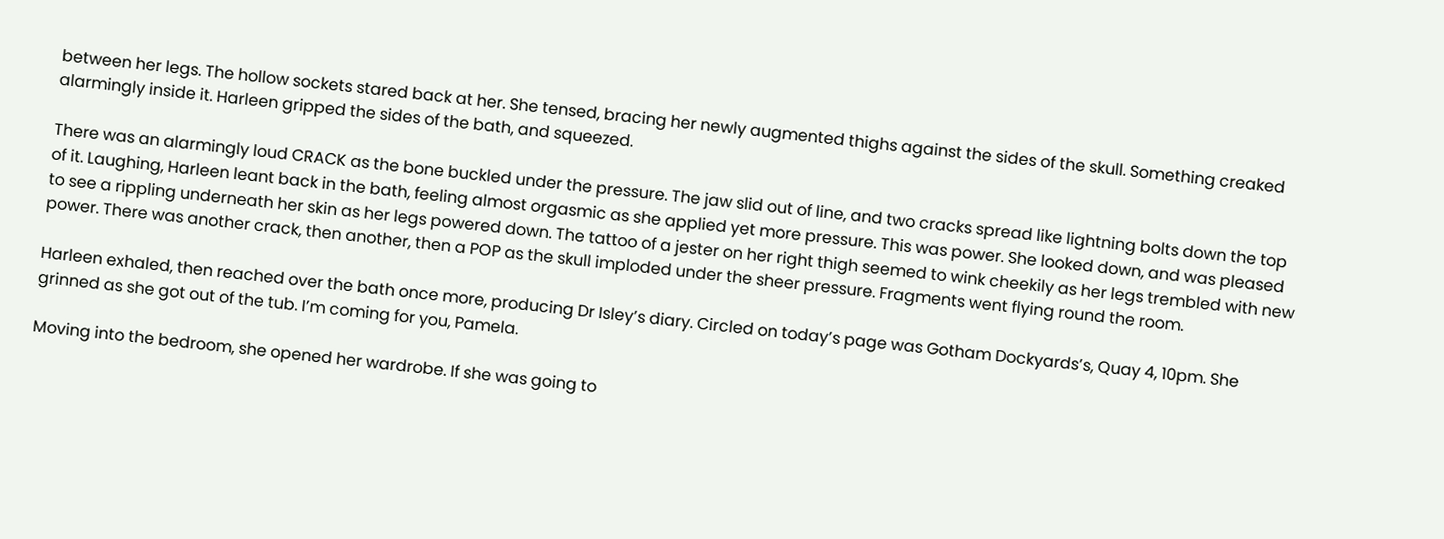between her legs. The hollow sockets stared back at her. She tensed, bracing her newly augmented thighs against the sides of the skull. Something creaked alarmingly inside it. Harleen gripped the sides of the bath, and squeezed.

There was an alarmingly loud CRACK as the bone buckled under the pressure. The jaw slid out of line, and two cracks spread like lightning bolts down the top of it. Laughing, Harleen leant back in the bath, feeling almost orgasmic as she applied yet more pressure. This was power. She looked down, and was pleased to see a rippling underneath her skin as her legs powered down. The tattoo of a jester on her right thigh seemed to wink cheekily as her legs trembled with new power. There was another crack, then another, then a POP as the skull imploded under the sheer pressure. Fragments went flying round the room.

Harleen exhaled, then reached over the bath once more, producing Dr Isley’s diary. Circled on today’s page was Gotham Dockyards’s, Quay 4, 10pm. She grinned as she got out of the tub. I’m coming for you, Pamela.

Moving into the bedroom, she opened her wardrobe. If she was going to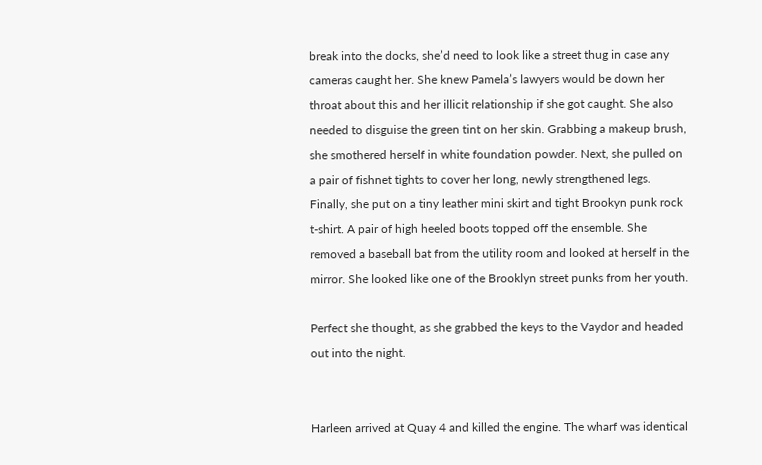break into the docks, she’d need to look like a street thug in case any cameras caught her. She knew Pamela’s lawyers would be down her throat about this and her illicit relationship if she got caught. She also needed to disguise the green tint on her skin. Grabbing a makeup brush, she smothered herself in white foundation powder. Next, she pulled on a pair of fishnet tights to cover her long, newly strengthened legs. Finally, she put on a tiny leather mini skirt and tight Brookyn punk rock t-shirt. A pair of high heeled boots topped off the ensemble. She removed a baseball bat from the utility room and looked at herself in the mirror. She looked like one of the Brooklyn street punks from her youth.

Perfect she thought, as she grabbed the keys to the Vaydor and headed out into the night.


Harleen arrived at Quay 4 and killed the engine. The wharf was identical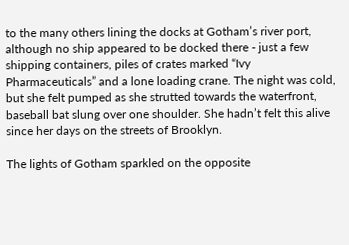to the many others lining the docks at Gotham’s river port, although no ship appeared to be docked there - just a few shipping containers, piles of crates marked “Ivy Pharmaceuticals” and a lone loading crane. The night was cold, but she felt pumped as she strutted towards the waterfront, baseball bat slung over one shoulder. She hadn’t felt this alive since her days on the streets of Brooklyn.

The lights of Gotham sparkled on the opposite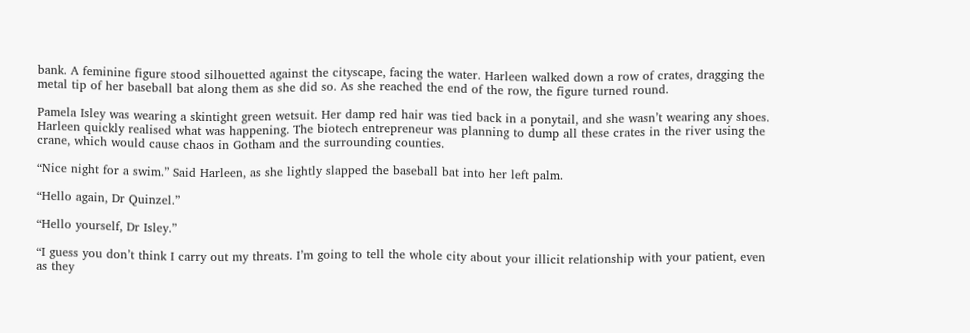bank. A feminine figure stood silhouetted against the cityscape, facing the water. Harleen walked down a row of crates, dragging the metal tip of her baseball bat along them as she did so. As she reached the end of the row, the figure turned round.

Pamela Isley was wearing a skintight green wetsuit. Her damp red hair was tied back in a ponytail, and she wasn’t wearing any shoes. Harleen quickly realised what was happening. The biotech entrepreneur was planning to dump all these crates in the river using the crane, which would cause chaos in Gotham and the surrounding counties.

“Nice night for a swim.” Said Harleen, as she lightly slapped the baseball bat into her left palm.

“Hello again, Dr Quinzel.”

“Hello yourself, Dr Isley.”

“I guess you don’t think I carry out my threats. I’m going to tell the whole city about your illicit relationship with your patient, even as they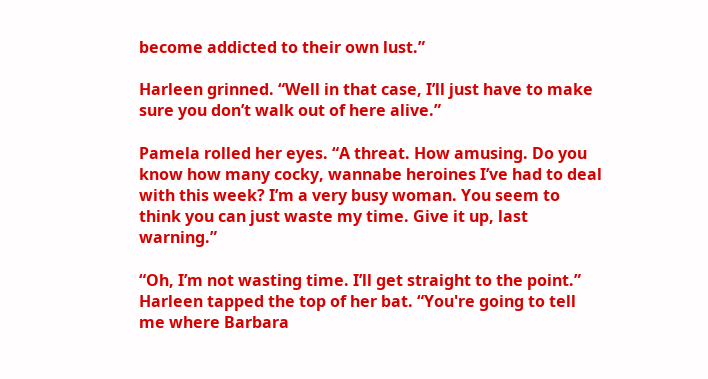become addicted to their own lust.”

Harleen grinned. “Well in that case, I’ll just have to make sure you don’t walk out of here alive.”

Pamela rolled her eyes. “A threat. How amusing. Do you know how many cocky, wannabe heroines I’ve had to deal with this week? I’m a very busy woman. You seem to think you can just waste my time. Give it up, last warning.”

“Oh, I’m not wasting time. I’ll get straight to the point.” Harleen tapped the top of her bat. “You're going to tell me where Barbara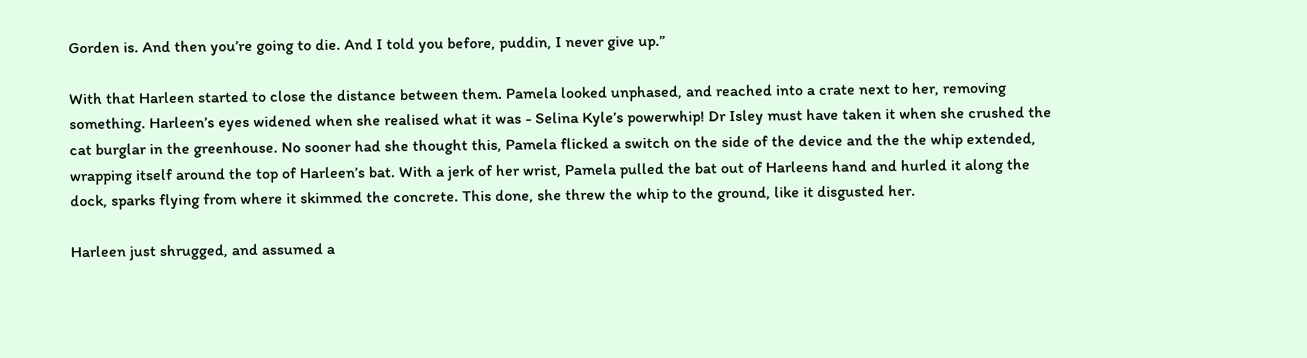Gorden is. And then you’re going to die. And I told you before, puddin, I never give up.”

With that Harleen started to close the distance between them. Pamela looked unphased, and reached into a crate next to her, removing something. Harleen’s eyes widened when she realised what it was - Selina Kyle’s powerwhip! Dr Isley must have taken it when she crushed the cat burglar in the greenhouse. No sooner had she thought this, Pamela flicked a switch on the side of the device and the the whip extended, wrapping itself around the top of Harleen’s bat. With a jerk of her wrist, Pamela pulled the bat out of Harleens hand and hurled it along the dock, sparks flying from where it skimmed the concrete. This done, she threw the whip to the ground, like it disgusted her.

Harleen just shrugged, and assumed a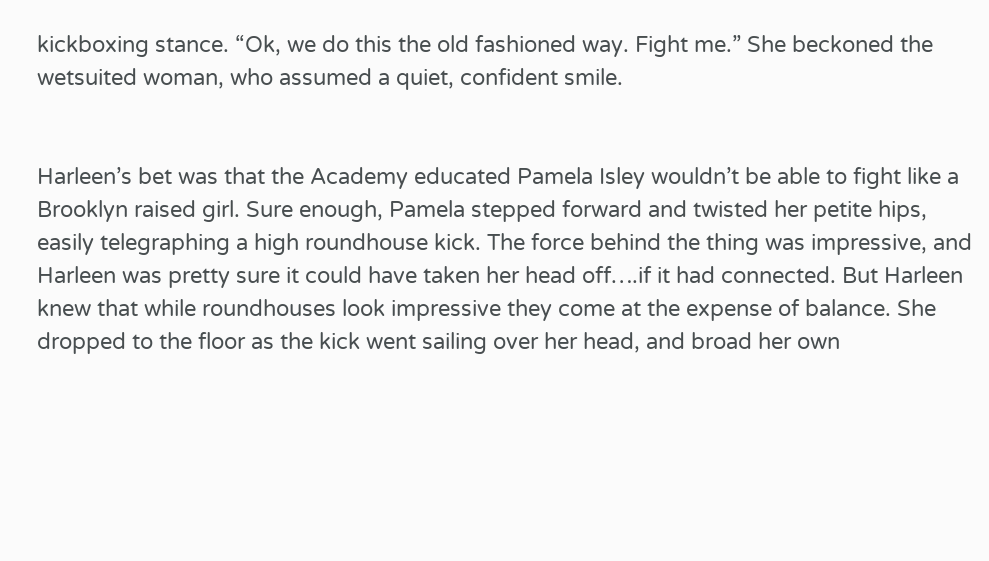kickboxing stance. “Ok, we do this the old fashioned way. Fight me.” She beckoned the wetsuited woman, who assumed a quiet, confident smile.


Harleen’s bet was that the Academy educated Pamela Isley wouldn’t be able to fight like a Brooklyn raised girl. Sure enough, Pamela stepped forward and twisted her petite hips, easily telegraphing a high roundhouse kick. The force behind the thing was impressive, and Harleen was pretty sure it could have taken her head off….if it had connected. But Harleen knew that while roundhouses look impressive they come at the expense of balance. She dropped to the floor as the kick went sailing over her head, and broad her own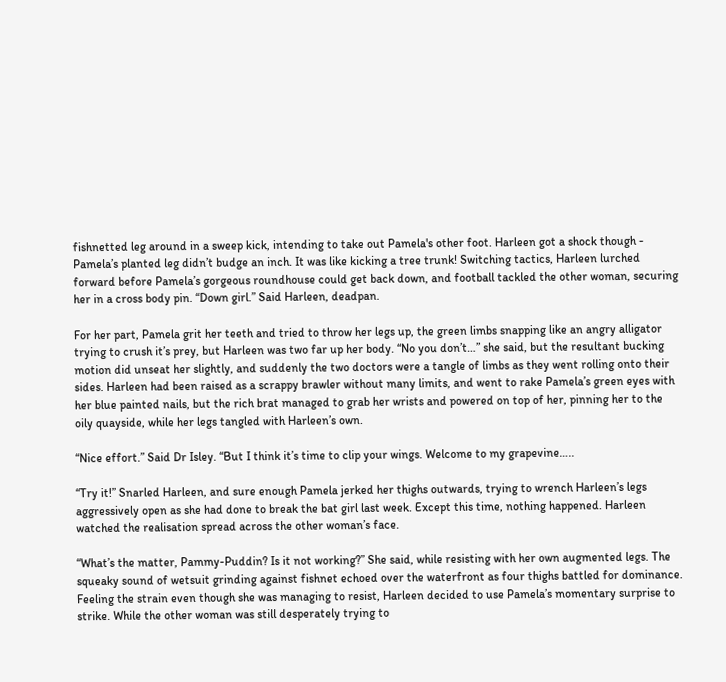fishnetted leg around in a sweep kick, intending to take out Pamela's other foot. Harleen got a shock though - Pamela’s planted leg didn’t budge an inch. It was like kicking a tree trunk! Switching tactics, Harleen lurched forward before Pamela’s gorgeous roundhouse could get back down, and football tackled the other woman, securing her in a cross body pin. “Down girl.” Said Harleen, deadpan.

For her part, Pamela grit her teeth and tried to throw her legs up, the green limbs snapping like an angry alligator trying to crush it’s prey, but Harleen was two far up her body. “No you don’t…” she said, but the resultant bucking motion did unseat her slightly, and suddenly the two doctors were a tangle of limbs as they went rolling onto their sides. Harleen had been raised as a scrappy brawler without many limits, and went to rake Pamela’s green eyes with her blue painted nails, but the rich brat managed to grab her wrists and powered on top of her, pinning her to the oily quayside, while her legs tangled with Harleen’s own.

“Nice effort.” Said Dr Isley. “But I think it’s time to clip your wings. Welcome to my grapevine…..

“Try it!” Snarled Harleen, and sure enough Pamela jerked her thighs outwards, trying to wrench Harleen’s legs aggressively open as she had done to break the bat girl last week. Except this time, nothing happened. Harleen watched the realisation spread across the other woman’s face.

“What’s the matter, Pammy-Puddin? Is it not working?” She said, while resisting with her own augmented legs. The squeaky sound of wetsuit grinding against fishnet echoed over the waterfront as four thighs battled for dominance. Feeling the strain even though she was managing to resist, Harleen decided to use Pamela’s momentary surprise to strike. While the other woman was still desperately trying to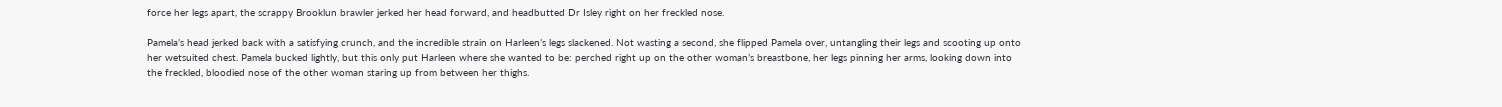force her legs apart, the scrappy Brooklun brawler jerked her head forward, and headbutted Dr Isley right on her freckled nose.

Pamela’s head jerked back with a satisfying crunch, and the incredible strain on Harleen’s legs slackened. Not wasting a second, she flipped Pamela over, untangling their legs and scooting up onto her wetsuited chest. Pamela bucked lightly, but this only put Harleen where she wanted to be: perched right up on the other woman’s breastbone, her legs pinning her arms, looking down into the freckled, bloodied nose of the other woman staring up from between her thighs.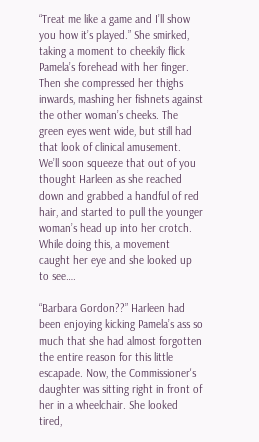“Treat me like a game and I’ll show you how it’s played.” She smirked, taking a moment to cheekily flick Pamela’s forehead with her finger. Then she compressed her thighs inwards, mashing her fishnets against the other woman’s cheeks. The green eyes went wide, but still had that look of clinical amusement. We’ll soon squeeze that out of you thought Harleen as she reached down and grabbed a handful of red hair, and started to pull the younger woman’s head up into her crotch. While doing this, a movement caught her eye and she looked up to see….

“Barbara Gordon??” Harleen had been enjoying kicking Pamela’s ass so much that she had almost forgotten the entire reason for this little escapade. Now, the Commissioner's daughter was sitting right in front of her in a wheelchair. She looked tired,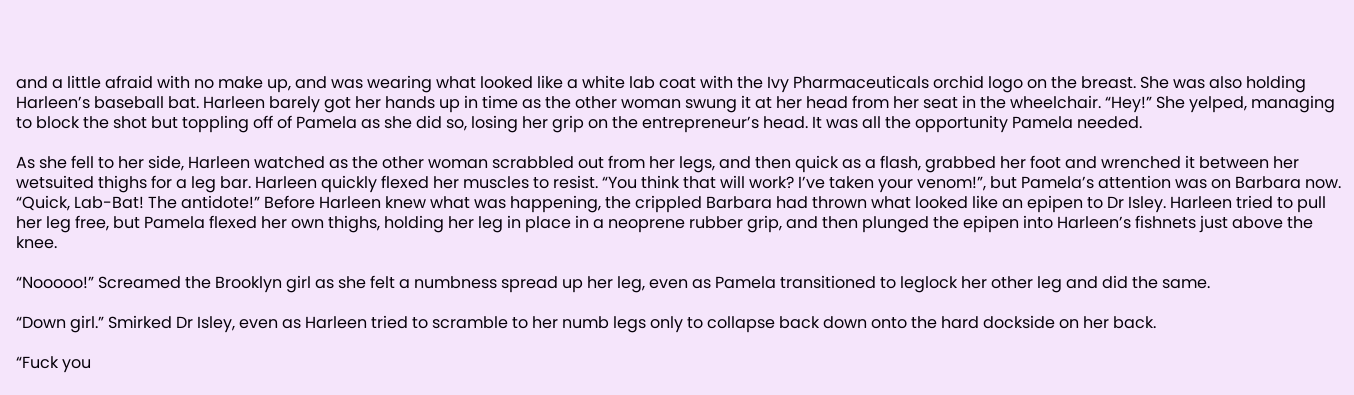and a little afraid with no make up, and was wearing what looked like a white lab coat with the Ivy Pharmaceuticals orchid logo on the breast. She was also holding Harleen’s baseball bat. Harleen barely got her hands up in time as the other woman swung it at her head from her seat in the wheelchair. “Hey!” She yelped, managing to block the shot but toppling off of Pamela as she did so, losing her grip on the entrepreneur’s head. It was all the opportunity Pamela needed.

As she fell to her side, Harleen watched as the other woman scrabbled out from her legs, and then quick as a flash, grabbed her foot and wrenched it between her wetsuited thighs for a leg bar. Harleen quickly flexed her muscles to resist. “You think that will work? I’ve taken your venom!”, but Pamela’s attention was on Barbara now. “Quick, Lab-Bat! The antidote!” Before Harleen knew what was happening, the crippled Barbara had thrown what looked like an epipen to Dr Isley. Harleen tried to pull her leg free, but Pamela flexed her own thighs, holding her leg in place in a neoprene rubber grip, and then plunged the epipen into Harleen’s fishnets just above the knee.

“Nooooo!” Screamed the Brooklyn girl as she felt a numbness spread up her leg, even as Pamela transitioned to leglock her other leg and did the same.

“Down girl.” Smirked Dr Isley, even as Harleen tried to scramble to her numb legs only to collapse back down onto the hard dockside on her back.

“Fuck you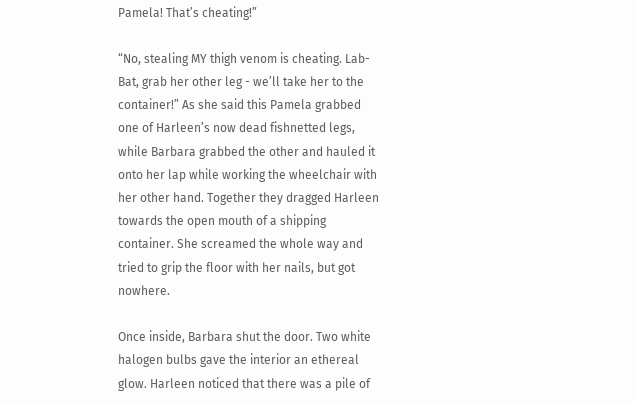Pamela! That’s cheating!”

“No, stealing MY thigh venom is cheating. Lab-Bat, grab her other leg - we’ll take her to the container!” As she said this Pamela grabbed one of Harleen’s now dead fishnetted legs, while Barbara grabbed the other and hauled it onto her lap while working the wheelchair with her other hand. Together they dragged Harleen towards the open mouth of a shipping container. She screamed the whole way and tried to grip the floor with her nails, but got nowhere.

Once inside, Barbara shut the door. Two white halogen bulbs gave the interior an ethereal glow. Harleen noticed that there was a pile of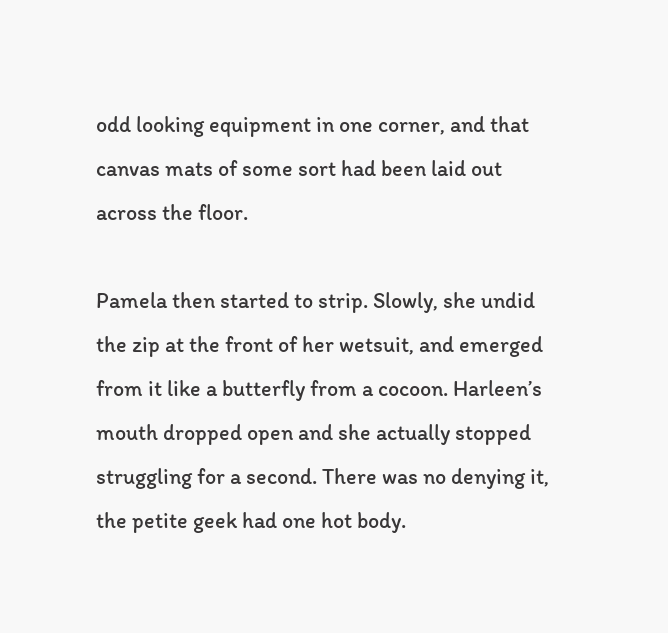odd looking equipment in one corner, and that canvas mats of some sort had been laid out across the floor.

Pamela then started to strip. Slowly, she undid the zip at the front of her wetsuit, and emerged from it like a butterfly from a cocoon. Harleen’s mouth dropped open and she actually stopped struggling for a second. There was no denying it, the petite geek had one hot body.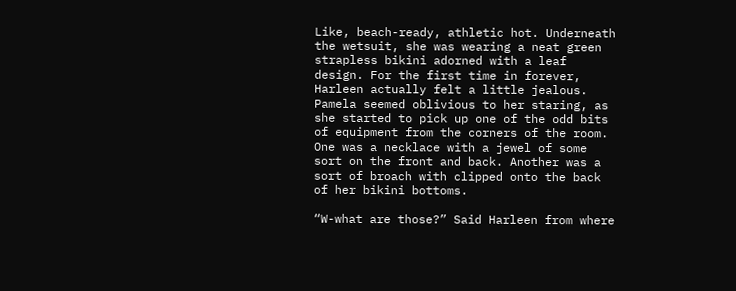Like, beach-ready, athletic hot. Underneath the wetsuit, she was wearing a neat green strapless bikini adorned with a leaf design. For the first time in forever, Harleen actually felt a little jealous. Pamela seemed oblivious to her staring, as she started to pick up one of the odd bits of equipment from the corners of the room. One was a necklace with a jewel of some sort on the front and back. Another was a sort of broach with clipped onto the back of her bikini bottoms.

“W-what are those?” Said Harleen from where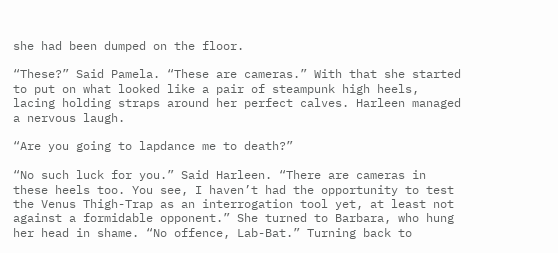she had been dumped on the floor.

“These?” Said Pamela. “These are cameras.” With that she started to put on what looked like a pair of steampunk high heels, lacing holding straps around her perfect calves. Harleen managed a nervous laugh.

“Are you going to lapdance me to death?”

“No such luck for you.” Said Harleen. “There are cameras in these heels too. You see, I haven’t had the opportunity to test the Venus Thigh-Trap as an interrogation tool yet, at least not against a formidable opponent.” She turned to Barbara, who hung her head in shame. “No offence, Lab-Bat.” Turning back to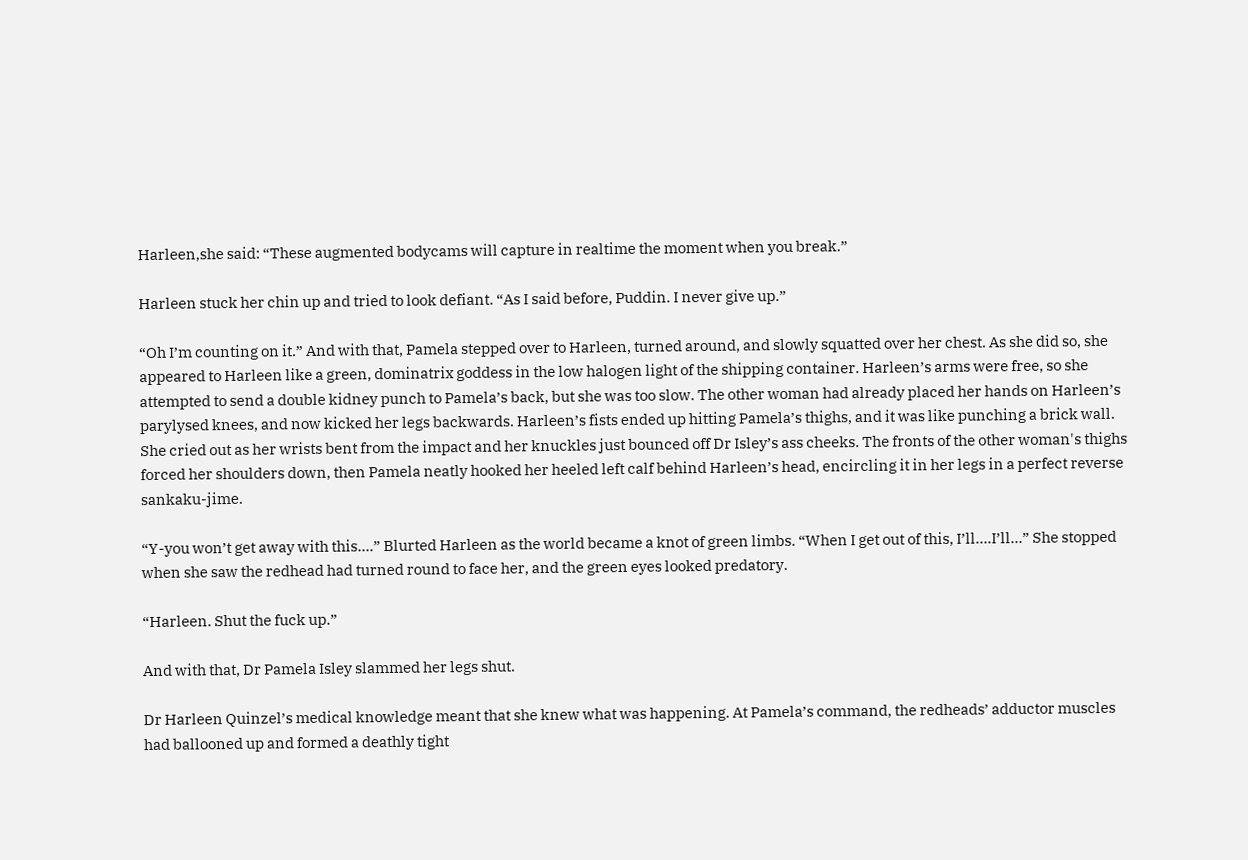Harleen,she said: “These augmented bodycams will capture in realtime the moment when you break.”

Harleen stuck her chin up and tried to look defiant. “As I said before, Puddin. I never give up.”

“Oh I’m counting on it.” And with that, Pamela stepped over to Harleen, turned around, and slowly squatted over her chest. As she did so, she appeared to Harleen like a green, dominatrix goddess in the low halogen light of the shipping container. Harleen’s arms were free, so she attempted to send a double kidney punch to Pamela’s back, but she was too slow. The other woman had already placed her hands on Harleen’s parylysed knees, and now kicked her legs backwards. Harleen’s fists ended up hitting Pamela’s thighs, and it was like punching a brick wall. She cried out as her wrists bent from the impact and her knuckles just bounced off Dr Isley’s ass cheeks. The fronts of the other woman's thighs forced her shoulders down, then Pamela neatly hooked her heeled left calf behind Harleen’s head, encircling it in her legs in a perfect reverse sankaku-jime.

“Y-you won’t get away with this….” Blurted Harleen as the world became a knot of green limbs. “When I get out of this, I’ll….I’ll…” She stopped when she saw the redhead had turned round to face her, and the green eyes looked predatory.

“Harleen. Shut the fuck up.”

And with that, Dr Pamela Isley slammed her legs shut.

Dr Harleen Quinzel’s medical knowledge meant that she knew what was happening. At Pamela’s command, the redheads’ adductor muscles had ballooned up and formed a deathly tight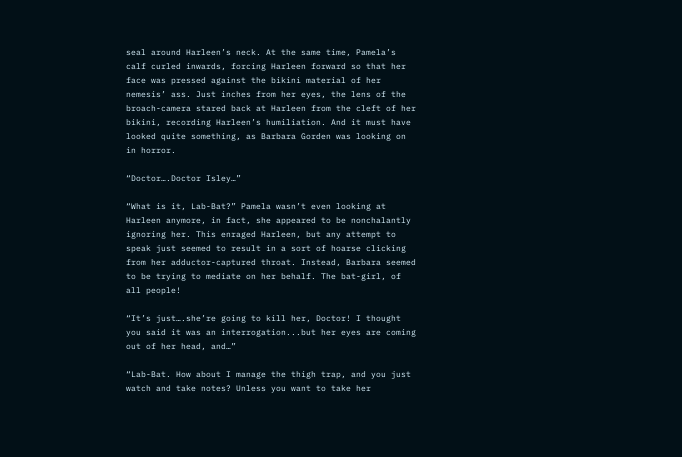seal around Harleen’s neck. At the same time, Pamela’s calf curled inwards, forcing Harleen forward so that her face was pressed against the bikini material of her nemesis’ ass. Just inches from her eyes, the lens of the broach-camera stared back at Harleen from the cleft of her bikini, recording Harleen’s humiliation. And it must have looked quite something, as Barbara Gorden was looking on in horror.

“Doctor….Doctor Isley…”

“What is it, Lab-Bat?” Pamela wasn’t even looking at Harleen anymore, in fact, she appeared to be nonchalantly ignoring her. This enraged Harleen, but any attempt to speak just seemed to result in a sort of hoarse clicking from her adductor-captured throat. Instead, Barbara seemed to be trying to mediate on her behalf. The bat-girl, of all people!

“It’s just….she’re going to kill her, Doctor! I thought you said it was an interrogation...but her eyes are coming out of her head, and…”

“Lab-Bat. How about I manage the thigh trap, and you just watch and take notes? Unless you want to take her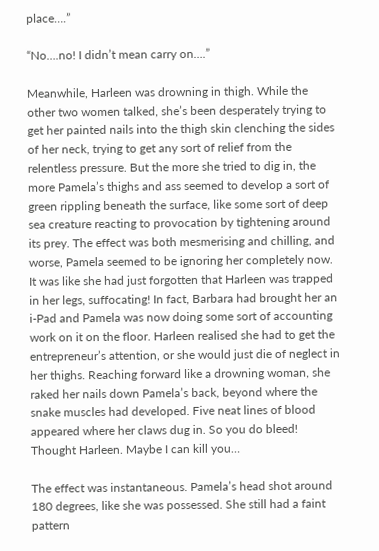place….”

“No….no! I didn’t mean carry on….”

Meanwhile, Harleen was drowning in thigh. While the other two women talked, she’s been desperately trying to get her painted nails into the thigh skin clenching the sides of her neck, trying to get any sort of relief from the relentless pressure. But the more she tried to dig in, the more Pamela’s thighs and ass seemed to develop a sort of green rippling beneath the surface, like some sort of deep sea creature reacting to provocation by tightening around its prey. The effect was both mesmerising and chilling, and worse, Pamela seemed to be ignoring her completely now. It was like she had just forgotten that Harleen was trapped in her legs, suffocating! In fact, Barbara had brought her an i-Pad and Pamela was now doing some sort of accounting work on it on the floor. Harleen realised she had to get the entrepreneur’s attention, or she would just die of neglect in her thighs. Reaching forward like a drowning woman, she raked her nails down Pamela’s back, beyond where the snake muscles had developed. Five neat lines of blood appeared where her claws dug in. So you do bleed! Thought Harleen. Maybe I can kill you…

The effect was instantaneous. Pamela’s head shot around 180 degrees, like she was possessed. She still had a faint pattern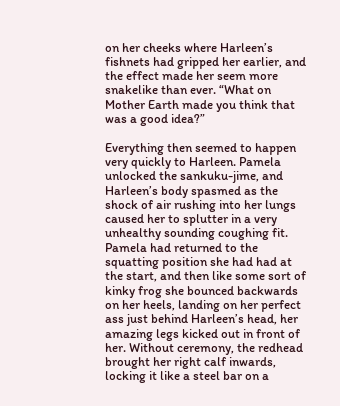on her cheeks where Harleen’s fishnets had gripped her earlier, and the effect made her seem more snakelike than ever. “What on Mother Earth made you think that was a good idea?”

Everything then seemed to happen very quickly to Harleen. Pamela unlocked the sankuku-jime, and Harleen’s body spasmed as the shock of air rushing into her lungs caused her to splutter in a very unhealthy sounding coughing fit. Pamela had returned to the squatting position she had had at the start, and then like some sort of kinky frog she bounced backwards on her heels, landing on her perfect ass just behind Harleen’s head, her amazing legs kicked out in front of her. Without ceremony, the redhead brought her right calf inwards, locking it like a steel bar on a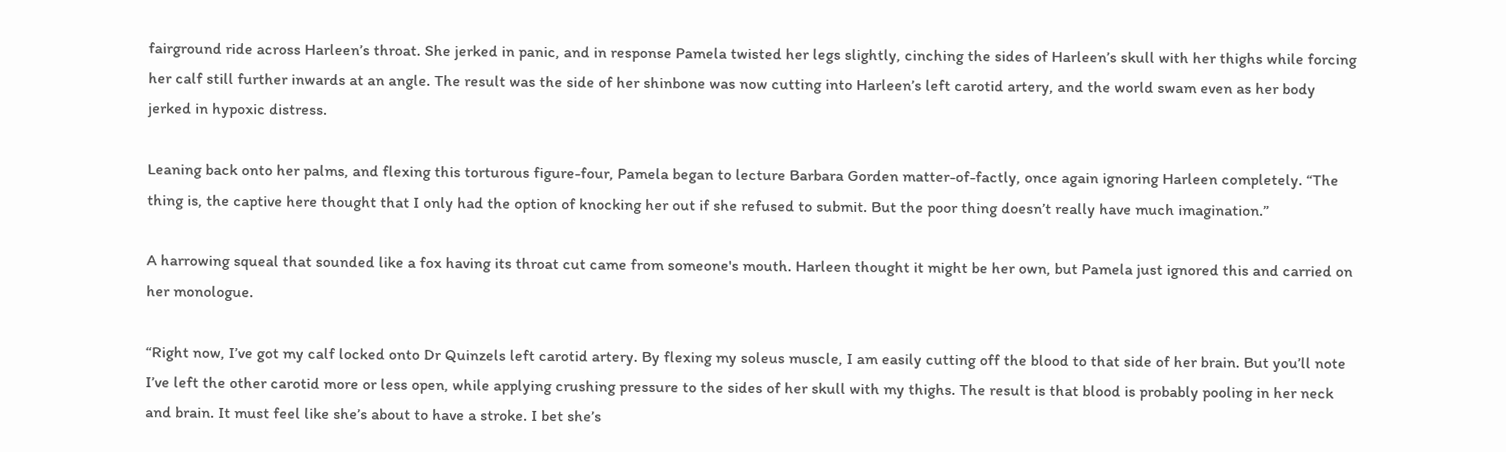fairground ride across Harleen’s throat. She jerked in panic, and in response Pamela twisted her legs slightly, cinching the sides of Harleen’s skull with her thighs while forcing her calf still further inwards at an angle. The result was the side of her shinbone was now cutting into Harleen’s left carotid artery, and the world swam even as her body jerked in hypoxic distress.

Leaning back onto her palms, and flexing this torturous figure-four, Pamela began to lecture Barbara Gorden matter-of-factly, once again ignoring Harleen completely. “The thing is, the captive here thought that I only had the option of knocking her out if she refused to submit. But the poor thing doesn’t really have much imagination.”

A harrowing squeal that sounded like a fox having its throat cut came from someone's mouth. Harleen thought it might be her own, but Pamela just ignored this and carried on her monologue.

“Right now, I’ve got my calf locked onto Dr Quinzels left carotid artery. By flexing my soleus muscle, I am easily cutting off the blood to that side of her brain. But you’ll note I’ve left the other carotid more or less open, while applying crushing pressure to the sides of her skull with my thighs. The result is that blood is probably pooling in her neck and brain. It must feel like she’s about to have a stroke. I bet she’s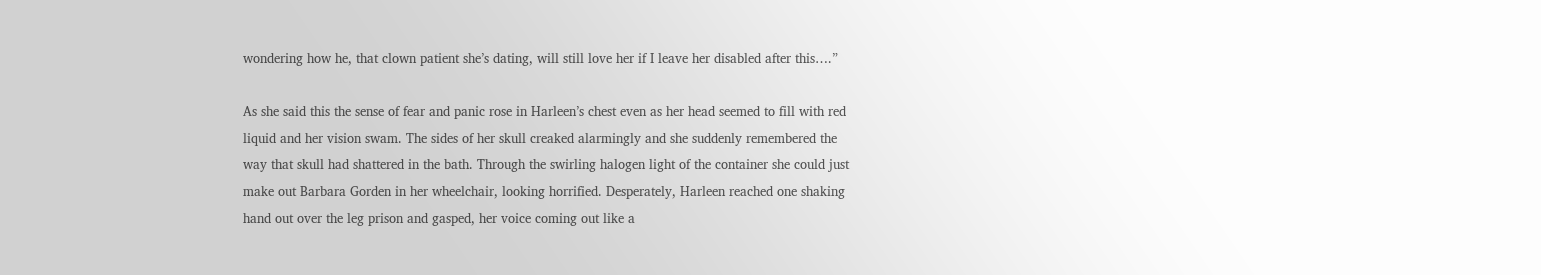wondering how he, that clown patient she’s dating, will still love her if I leave her disabled after this….”

As she said this the sense of fear and panic rose in Harleen’s chest even as her head seemed to fill with red liquid and her vision swam. The sides of her skull creaked alarmingly and she suddenly remembered the way that skull had shattered in the bath. Through the swirling halogen light of the container she could just make out Barbara Gorden in her wheelchair, looking horrified. Desperately, Harleen reached one shaking hand out over the leg prison and gasped, her voice coming out like a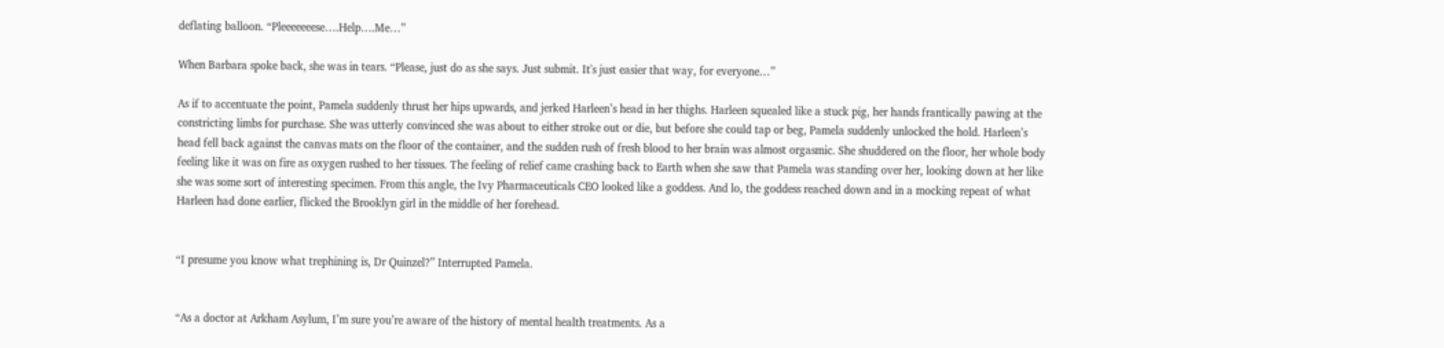deflating balloon. “Pleeeeeeese….Help….Me…”

When Barbara spoke back, she was in tears. “Please, just do as she says. Just submit. It's just easier that way, for everyone…”

As if to accentuate the point, Pamela suddenly thrust her hips upwards, and jerked Harleen’s head in her thighs. Harleen squealed like a stuck pig, her hands frantically pawing at the constricting limbs for purchase. She was utterly convinced she was about to either stroke out or die, but before she could tap or beg, Pamela suddenly unlocked the hold. Harleen’s head fell back against the canvas mats on the floor of the container, and the sudden rush of fresh blood to her brain was almost orgasmic. She shuddered on the floor, her whole body feeling like it was on fire as oxygen rushed to her tissues. The feeling of relief came crashing back to Earth when she saw that Pamela was standing over her, looking down at her like she was some sort of interesting specimen. From this angle, the Ivy Pharmaceuticals CEO looked like a goddess. And lo, the goddess reached down and in a mocking repeat of what Harleen had done earlier, flicked the Brooklyn girl in the middle of her forehead.


“I presume you know what trephining is, Dr Quinzel?” Interrupted Pamela.


“As a doctor at Arkham Asylum, I’m sure you’re aware of the history of mental health treatments. As a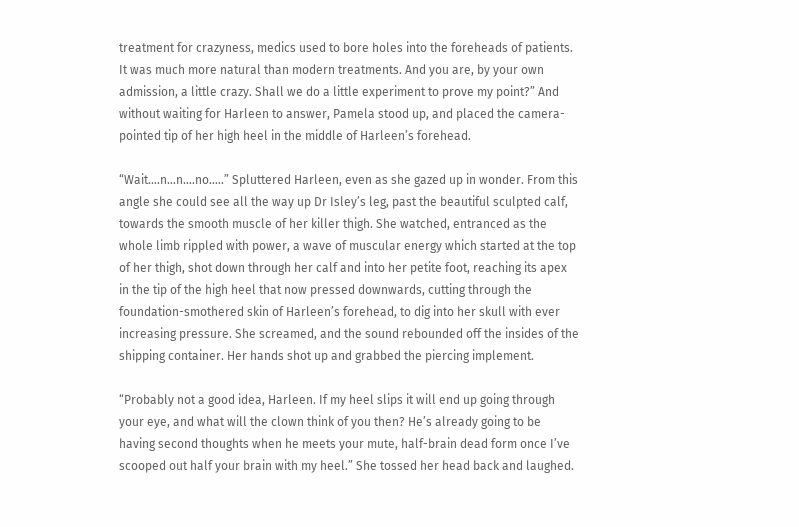treatment for crazyness, medics used to bore holes into the foreheads of patients. It was much more natural than modern treatments. And you are, by your own admission, a little crazy. Shall we do a little experiment to prove my point?” And without waiting for Harleen to answer, Pamela stood up, and placed the camera-pointed tip of her high heel in the middle of Harleen’s forehead.

“Wait….n...n….no…..” Spluttered Harleen, even as she gazed up in wonder. From this angle she could see all the way up Dr Isley’s leg, past the beautiful sculpted calf, towards the smooth muscle of her killer thigh. She watched, entranced as the whole limb rippled with power, a wave of muscular energy which started at the top of her thigh, shot down through her calf and into her petite foot, reaching its apex in the tip of the high heel that now pressed downwards, cutting through the foundation-smothered skin of Harleen’s forehead, to dig into her skull with ever increasing pressure. She screamed, and the sound rebounded off the insides of the shipping container. Her hands shot up and grabbed the piercing implement.

“Probably not a good idea, Harleen. If my heel slips it will end up going through your eye, and what will the clown think of you then? He’s already going to be having second thoughts when he meets your mute, half-brain dead form once I’ve scooped out half your brain with my heel.” She tossed her head back and laughed.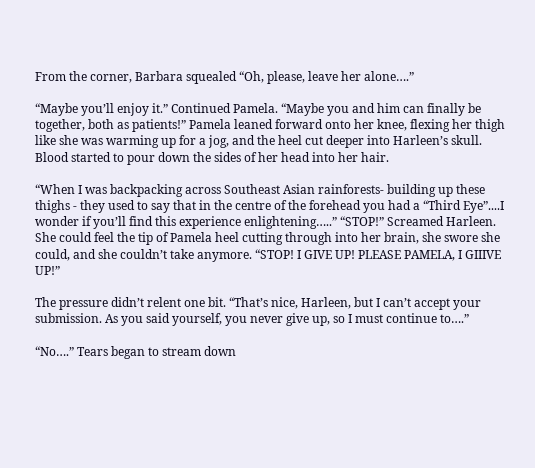From the corner, Barbara squealed “Oh, please, leave her alone….”

“Maybe you’ll enjoy it.” Continued Pamela. “Maybe you and him can finally be together, both as patients!” Pamela leaned forward onto her knee, flexing her thigh like she was warming up for a jog, and the heel cut deeper into Harleen’s skull. Blood started to pour down the sides of her head into her hair.

“When I was backpacking across Southeast Asian rainforests- building up these thighs - they used to say that in the centre of the forehead you had a “Third Eye”....I wonder if you’ll find this experience enlightening…..” “STOP!” Screamed Harleen. She could feel the tip of Pamela heel cutting through into her brain, she swore she could, and she couldn’t take anymore. “STOP! I GIVE UP! PLEASE PAMELA, I GIIIVE UP!”

The pressure didn’t relent one bit. “That’s nice, Harleen, but I can’t accept your submission. As you said yourself, you never give up, so I must continue to….”

“No….” Tears began to stream down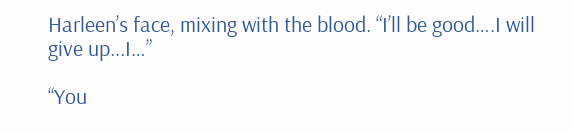Harleen’s face, mixing with the blood. “I’ll be good….I will give up...I…”

“You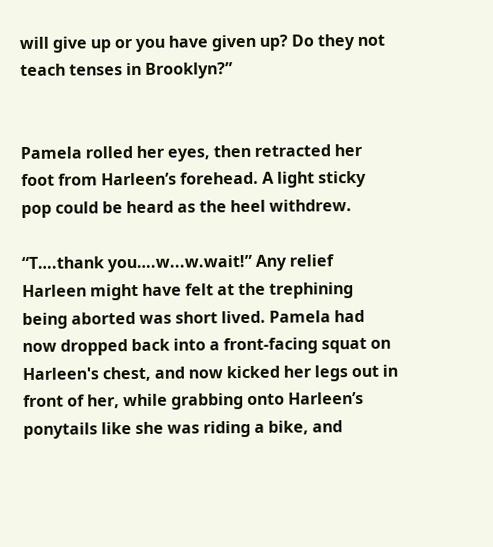will give up or you have given up? Do they not teach tenses in Brooklyn?”


Pamela rolled her eyes, then retracted her foot from Harleen’s forehead. A light sticky pop could be heard as the heel withdrew.

“T….thank you….w...w.wait!” Any relief Harleen might have felt at the trephining being aborted was short lived. Pamela had now dropped back into a front-facing squat on Harleen's chest, and now kicked her legs out in front of her, while grabbing onto Harleen’s ponytails like she was riding a bike, and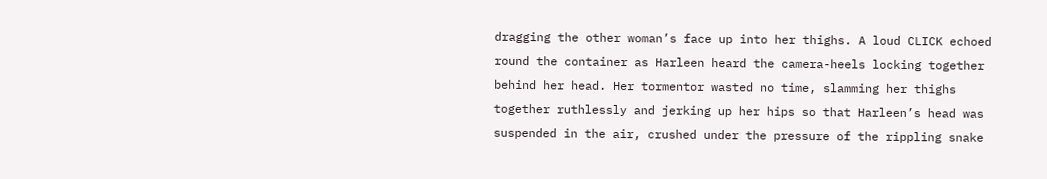dragging the other woman’s face up into her thighs. A loud CLICK echoed round the container as Harleen heard the camera-heels locking together behind her head. Her tormentor wasted no time, slamming her thighs together ruthlessly and jerking up her hips so that Harleen’s head was suspended in the air, crushed under the pressure of the rippling snake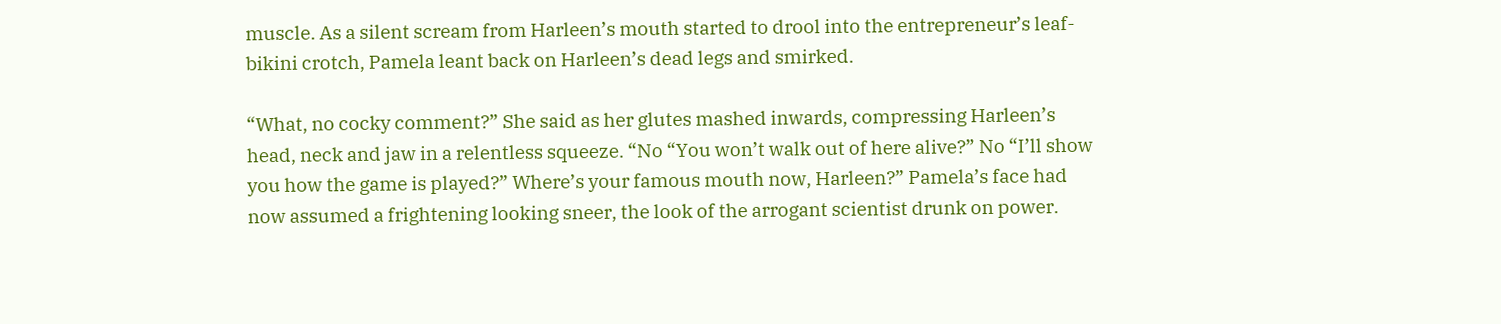muscle. As a silent scream from Harleen’s mouth started to drool into the entrepreneur’s leaf-bikini crotch, Pamela leant back on Harleen’s dead legs and smirked.

“What, no cocky comment?” She said as her glutes mashed inwards, compressing Harleen’s head, neck and jaw in a relentless squeeze. “No “You won’t walk out of here alive?” No “I’ll show you how the game is played?” Where’s your famous mouth now, Harleen?” Pamela’s face had now assumed a frightening looking sneer, the look of the arrogant scientist drunk on power.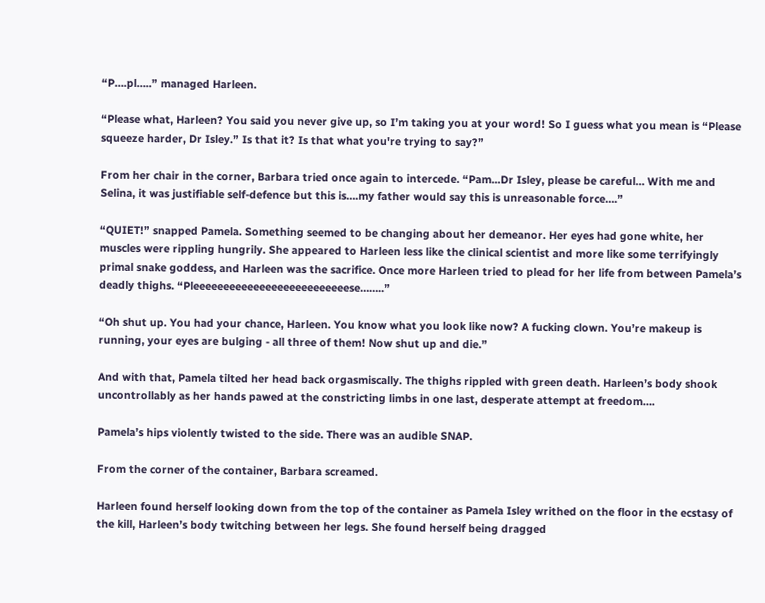“P….pl…..” managed Harleen.

“Please what, Harleen? You said you never give up, so I’m taking you at your word! So I guess what you mean is “Please squeeze harder, Dr Isley.” Is that it? Is that what you're trying to say?”

From her chair in the corner, Barbara tried once again to intercede. “Pam...Dr Isley, please be careful… With me and Selina, it was justifiable self-defence but this is….my father would say this is unreasonable force….”

“QUIET!” snapped Pamela. Something seemed to be changing about her demeanor. Her eyes had gone white, her muscles were rippling hungrily. She appeared to Harleen less like the clinical scientist and more like some terrifyingly primal snake goddess, and Harleen was the sacrifice. Once more Harleen tried to plead for her life from between Pamela’s deadly thighs. “Pleeeeeeeeeeeeeeeeeeeeeeeeeese……..”

“Oh shut up. You had your chance, Harleen. You know what you look like now? A fucking clown. You’re makeup is running, your eyes are bulging - all three of them! Now shut up and die.”

And with that, Pamela tilted her head back orgasmiscally. The thighs rippled with green death. Harleen’s body shook uncontrollably as her hands pawed at the constricting limbs in one last, desperate attempt at freedom….

Pamela’s hips violently twisted to the side. There was an audible SNAP.

From the corner of the container, Barbara screamed.

Harleen found herself looking down from the top of the container as Pamela Isley writhed on the floor in the ecstasy of the kill, Harleen’s body twitching between her legs. She found herself being dragged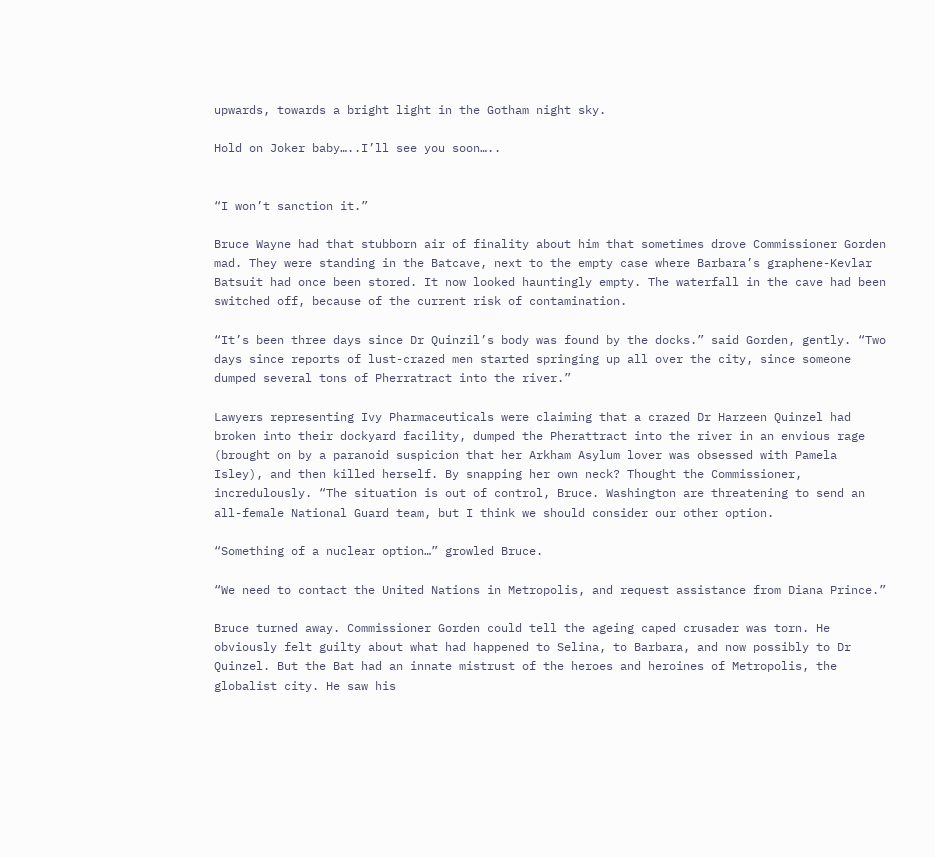upwards, towards a bright light in the Gotham night sky.

Hold on Joker baby…..I’ll see you soon…..


“I won’t sanction it.”

Bruce Wayne had that stubborn air of finality about him that sometimes drove Commissioner Gorden mad. They were standing in the Batcave, next to the empty case where Barbara’s graphene-Kevlar Batsuit had once been stored. It now looked hauntingly empty. The waterfall in the cave had been switched off, because of the current risk of contamination.

“It’s been three days since Dr Quinzil’s body was found by the docks.” said Gorden, gently. “Two days since reports of lust-crazed men started springing up all over the city, since someone dumped several tons of Pherratract into the river.”

Lawyers representing Ivy Pharmaceuticals were claiming that a crazed Dr Harzeen Quinzel had broken into their dockyard facility, dumped the Pherattract into the river in an envious rage (brought on by a paranoid suspicion that her Arkham Asylum lover was obsessed with Pamela Isley), and then killed herself. By snapping her own neck? Thought the Commissioner, incredulously. “The situation is out of control, Bruce. Washington are threatening to send an all-female National Guard team, but I think we should consider our other option.

“Something of a nuclear option…” growled Bruce.

“We need to contact the United Nations in Metropolis, and request assistance from Diana Prince.”

Bruce turned away. Commissioner Gorden could tell the ageing caped crusader was torn. He obviously felt guilty about what had happened to Selina, to Barbara, and now possibly to Dr Quinzel. But the Bat had an innate mistrust of the heroes and heroines of Metropolis, the globalist city. He saw his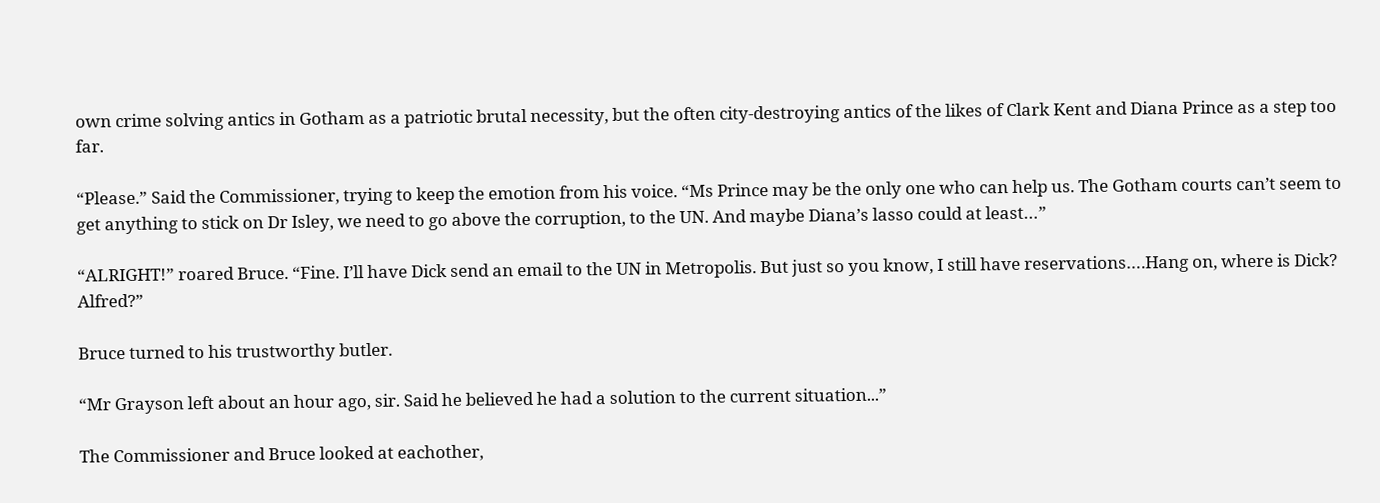own crime solving antics in Gotham as a patriotic brutal necessity, but the often city-destroying antics of the likes of Clark Kent and Diana Prince as a step too far.

“Please.” Said the Commissioner, trying to keep the emotion from his voice. “Ms Prince may be the only one who can help us. The Gotham courts can’t seem to get anything to stick on Dr Isley, we need to go above the corruption, to the UN. And maybe Diana’s lasso could at least…”

“ALRIGHT!” roared Bruce. “Fine. I’ll have Dick send an email to the UN in Metropolis. But just so you know, I still have reservations….Hang on, where is Dick? Alfred?”

Bruce turned to his trustworthy butler.

“Mr Grayson left about an hour ago, sir. Said he believed he had a solution to the current situation...”

The Commissioner and Bruce looked at eachother,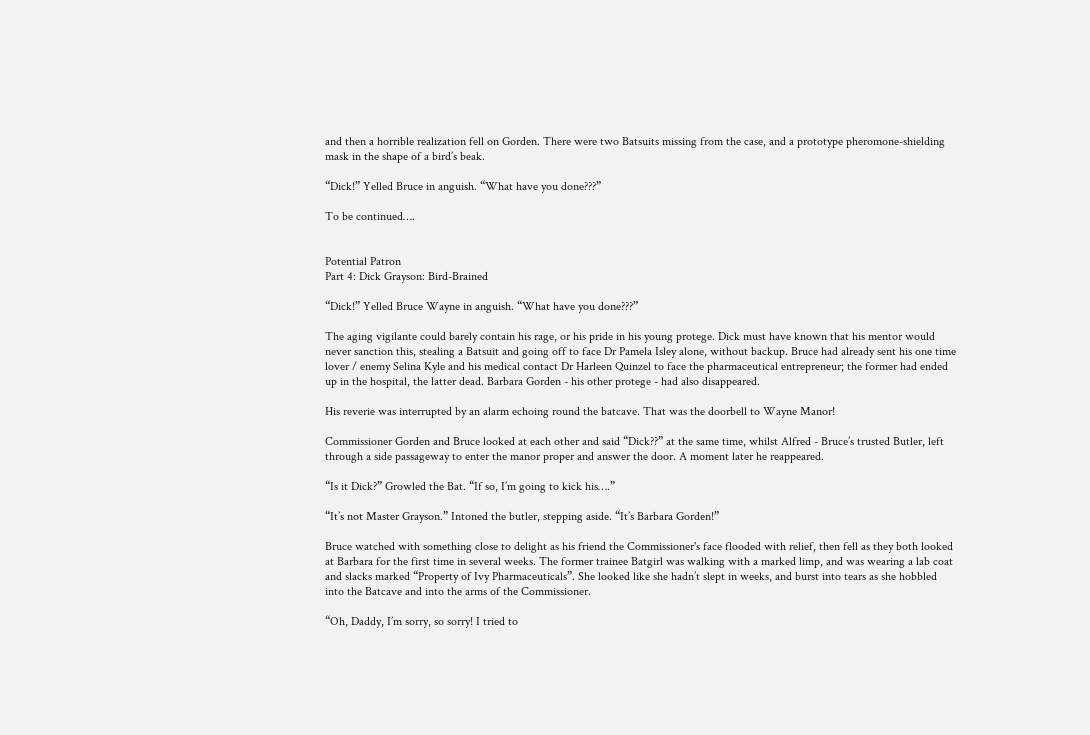and then a horrible realization fell on Gorden. There were two Batsuits missing from the case, and a prototype pheromone-shielding mask in the shape of a bird’s beak.

“Dick!” Yelled Bruce in anguish. “What have you done???”

To be continued….


Potential Patron
Part 4: Dick Grayson: Bird-Brained

“Dick!” Yelled Bruce Wayne in anguish. “What have you done???”

The aging vigilante could barely contain his rage, or his pride in his young protege. Dick must have known that his mentor would never sanction this, stealing a Batsuit and going off to face Dr Pamela Isley alone, without backup. Bruce had already sent his one time lover / enemy Selina Kyle and his medical contact Dr Harleen Quinzel to face the pharmaceutical entrepreneur; the former had ended up in the hospital, the latter dead. Barbara Gorden - his other protege - had also disappeared.

His reverie was interrupted by an alarm echoing round the batcave. That was the doorbell to Wayne Manor!

Commissioner Gorden and Bruce looked at each other and said “Dick??” at the same time, whilst Alfred - Bruce’s trusted Butler, left through a side passageway to enter the manor proper and answer the door. A moment later he reappeared.

“Is it Dick?” Growled the Bat. “If so, I’m going to kick his….”

“It’s not Master Grayson.” Intoned the butler, stepping aside. “It’s Barbara Gorden!”

Bruce watched with something close to delight as his friend the Commissioner's face flooded with relief, then fell as they both looked at Barbara for the first time in several weeks. The former trainee Batgirl was walking with a marked limp, and was wearing a lab coat and slacks marked “Property of Ivy Pharmaceuticals”. She looked like she hadn’t slept in weeks, and burst into tears as she hobbled into the Batcave and into the arms of the Commissioner.

“Oh, Daddy, I’m sorry, so sorry! I tried to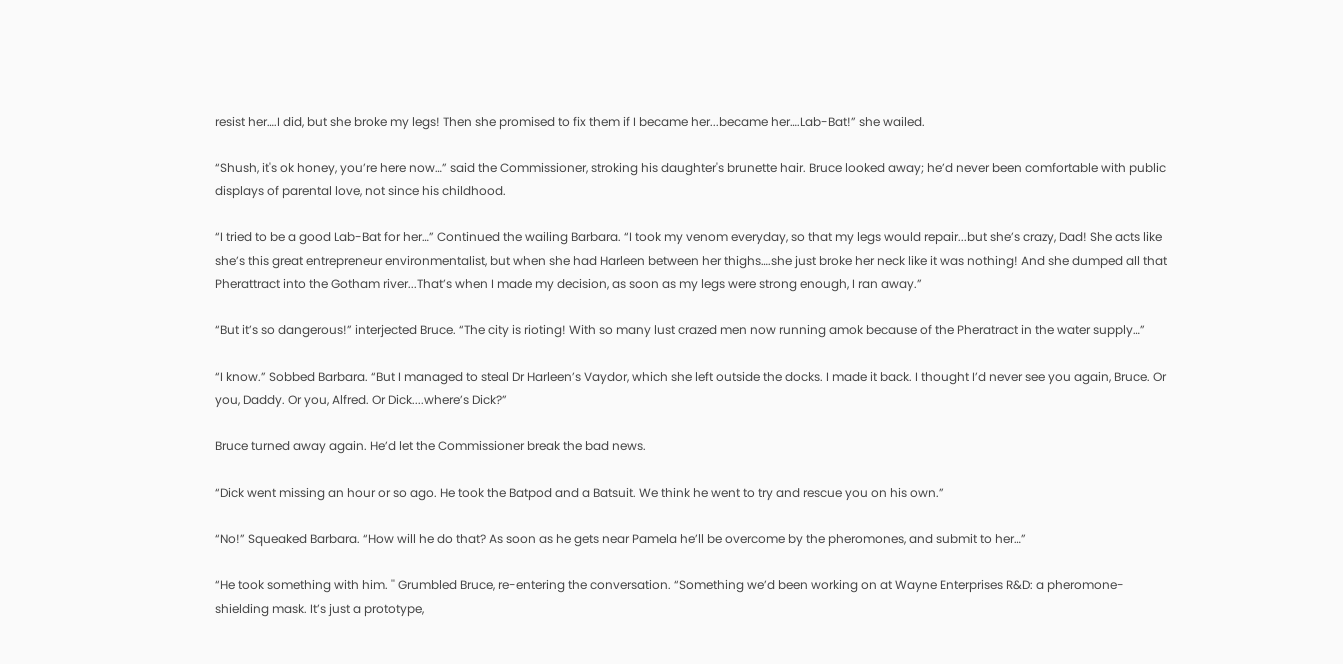resist her….I did, but she broke my legs! Then she promised to fix them if I became her...became her….Lab-Bat!” she wailed.

“Shush, it's ok honey, you’re here now…” said the Commissioner, stroking his daughter's brunette hair. Bruce looked away; he’d never been comfortable with public displays of parental love, not since his childhood.

“I tried to be a good Lab-Bat for her…” Continued the wailing Barbara. “I took my venom everyday, so that my legs would repair...but she’s crazy, Dad! She acts like she’s this great entrepreneur environmentalist, but when she had Harleen between her thighs….she just broke her neck like it was nothing! And she dumped all that Pherattract into the Gotham river...That’s when I made my decision, as soon as my legs were strong enough, I ran away.”

“But it’s so dangerous!” interjected Bruce. “The city is rioting! With so many lust crazed men now running amok because of the Pheratract in the water supply…”

“I know.” Sobbed Barbara. “But I managed to steal Dr Harleen’s Vaydor, which she left outside the docks. I made it back. I thought I’d never see you again, Bruce. Or you, Daddy. Or you, Alfred. Or Dick....where’s Dick?”

Bruce turned away again. He’d let the Commissioner break the bad news.

“Dick went missing an hour or so ago. He took the Batpod and a Batsuit. We think he went to try and rescue you on his own.”

“No!” Squeaked Barbara. “How will he do that? As soon as he gets near Pamela he’ll be overcome by the pheromones, and submit to her…”

“He took something with him. '' Grumbled Bruce, re-entering the conversation. “Something we’d been working on at Wayne Enterprises R&D: a pheromone-shielding mask. It’s just a prototype,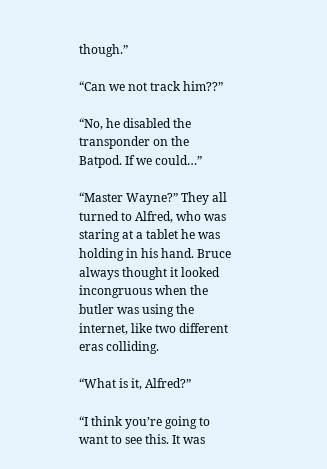though.”

“Can we not track him??”

“No, he disabled the transponder on the Batpod. If we could…”

“Master Wayne?” They all turned to Alfred, who was staring at a tablet he was holding in his hand. Bruce always thought it looked incongruous when the butler was using the internet, like two different eras colliding.

“What is it, Alfred?”

“I think you’re going to want to see this. It was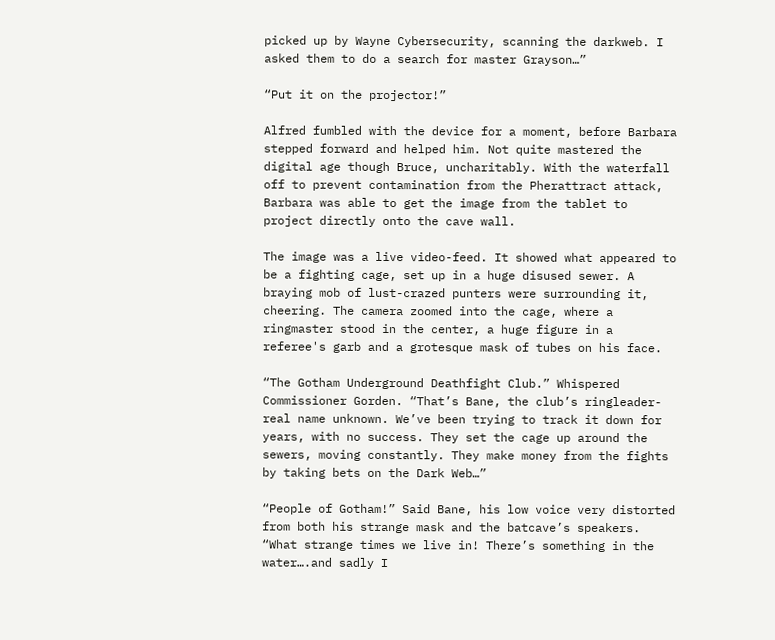picked up by Wayne Cybersecurity, scanning the darkweb. I asked them to do a search for master Grayson…”

“Put it on the projector!”

Alfred fumbled with the device for a moment, before Barbara stepped forward and helped him. Not quite mastered the digital age though Bruce, uncharitably. With the waterfall off to prevent contamination from the Pherattract attack, Barbara was able to get the image from the tablet to project directly onto the cave wall.

The image was a live video-feed. It showed what appeared to be a fighting cage, set up in a huge disused sewer. A braying mob of lust-crazed punters were surrounding it, cheering. The camera zoomed into the cage, where a ringmaster stood in the center, a huge figure in a referee's garb and a grotesque mask of tubes on his face.

“The Gotham Underground Deathfight Club.” Whispered Commissioner Gorden. “That’s Bane, the club’s ringleader- real name unknown. We’ve been trying to track it down for years, with no success. They set the cage up around the sewers, moving constantly. They make money from the fights by taking bets on the Dark Web…”

“People of Gotham!” Said Bane, his low voice very distorted from both his strange mask and the batcave’s speakers. “What strange times we live in! There’s something in the water….and sadly I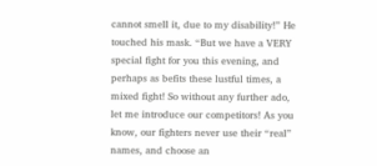cannot smell it, due to my disability!” He touched his mask. “But we have a VERY special fight for you this evening, and perhaps as befits these lustful times, a mixed fight! So without any further ado, let me introduce our competitors! As you know, our fighters never use their “real” names, and choose an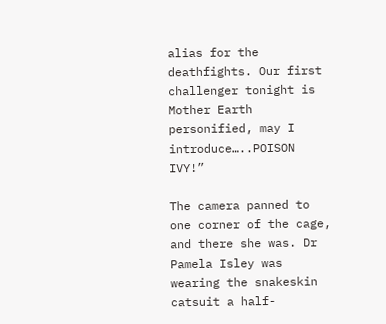alias for the deathfights. Our first challenger tonight is Mother Earth personified, may I introduce…..POISON IVY!”

The camera panned to one corner of the cage, and there she was. Dr Pamela Isley was wearing the snakeskin catsuit a half-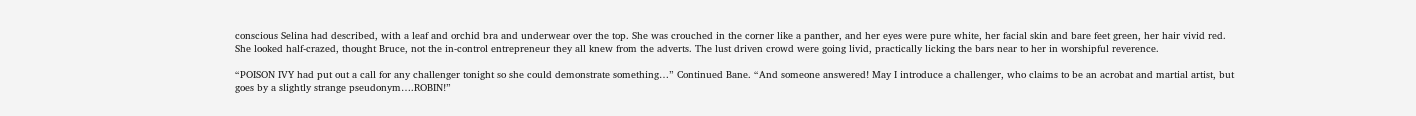conscious Selina had described, with a leaf and orchid bra and underwear over the top. She was crouched in the corner like a panther, and her eyes were pure white, her facial skin and bare feet green, her hair vivid red. She looked half-crazed, thought Bruce, not the in-control entrepreneur they all knew from the adverts. The lust driven crowd were going livid, practically licking the bars near to her in worshipful reverence.

“POISON IVY had put out a call for any challenger tonight so she could demonstrate something…” Continued Bane. “And someone answered! May I introduce a challenger, who claims to be an acrobat and martial artist, but goes by a slightly strange pseudonym….ROBIN!”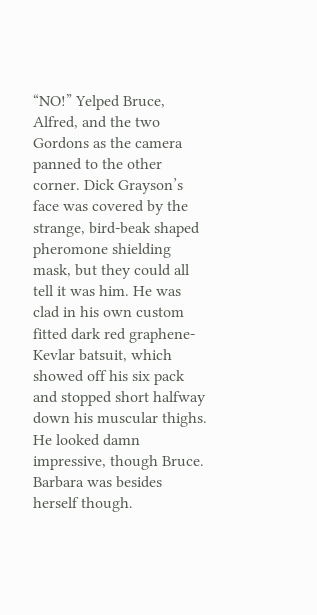“NO!” Yelped Bruce, Alfred, and the two Gordons as the camera panned to the other corner. Dick Grayson’s face was covered by the strange, bird-beak shaped pheromone shielding mask, but they could all tell it was him. He was clad in his own custom fitted dark red graphene-Kevlar batsuit, which showed off his six pack and stopped short halfway down his muscular thighs. He looked damn impressive, though Bruce. Barbara was besides herself though.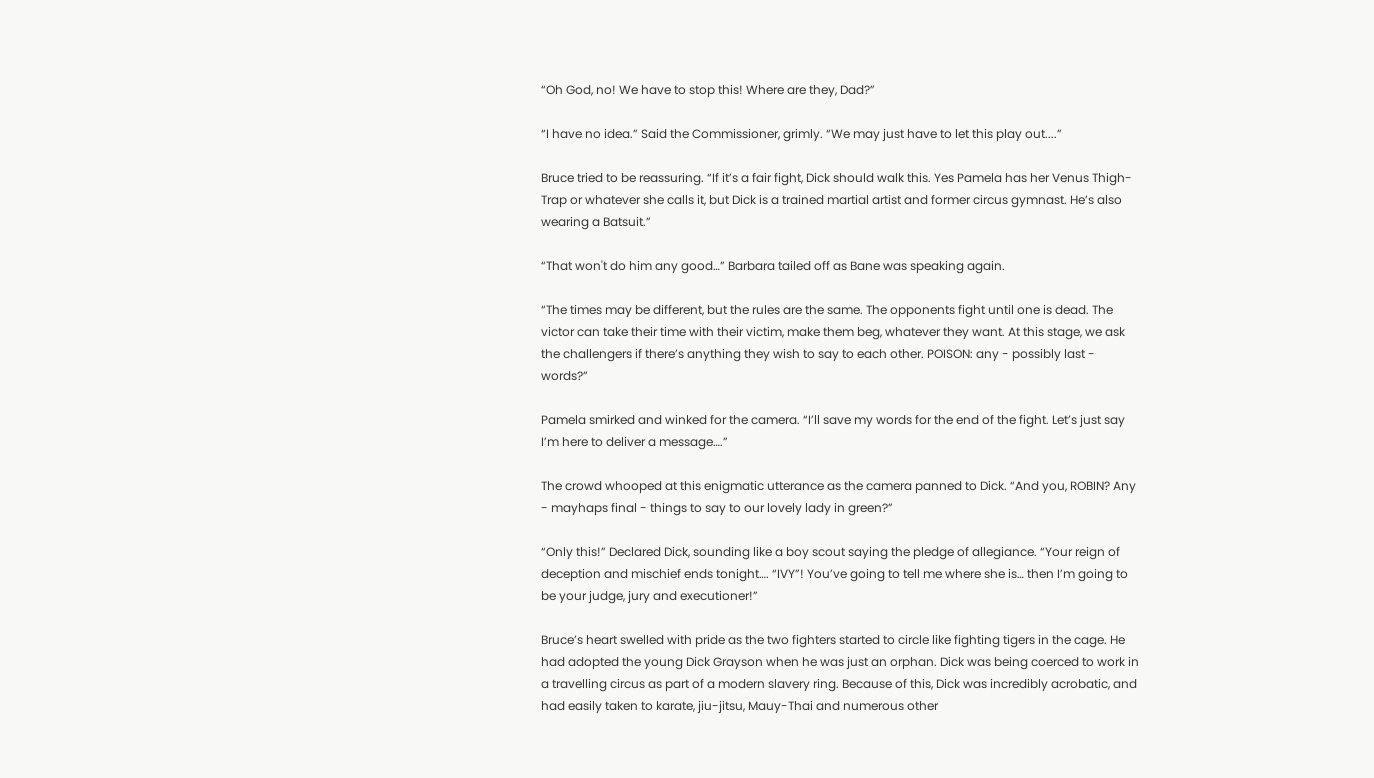“Oh God, no! We have to stop this! Where are they, Dad?”

“I have no idea.” Said the Commissioner, grimly. “We may just have to let this play out....”

Bruce tried to be reassuring. “If it’s a fair fight, Dick should walk this. Yes Pamela has her Venus Thigh-Trap or whatever she calls it, but Dick is a trained martial artist and former circus gymnast. He’s also wearing a Batsuit.”

“That won't do him any good…” Barbara tailed off as Bane was speaking again.

“The times may be different, but the rules are the same. The opponents fight until one is dead. The victor can take their time with their victim, make them beg, whatever they want. At this stage, we ask the challengers if there’s anything they wish to say to each other. POISON: any - possibly last - words?”

Pamela smirked and winked for the camera. “I’ll save my words for the end of the fight. Let’s just say I’m here to deliver a message….”

The crowd whooped at this enigmatic utterance as the camera panned to Dick. “And you, ROBIN? Any - mayhaps final - things to say to our lovely lady in green?”

“Only this!” Declared Dick, sounding like a boy scout saying the pledge of allegiance. “Your reign of deception and mischief ends tonight…. “IVY”! You’ve going to tell me where she is… then I’m going to be your judge, jury and executioner!”

Bruce’s heart swelled with pride as the two fighters started to circle like fighting tigers in the cage. He had adopted the young Dick Grayson when he was just an orphan. Dick was being coerced to work in a travelling circus as part of a modern slavery ring. Because of this, Dick was incredibly acrobatic, and had easily taken to karate, jiu-jitsu, Mauy-Thai and numerous other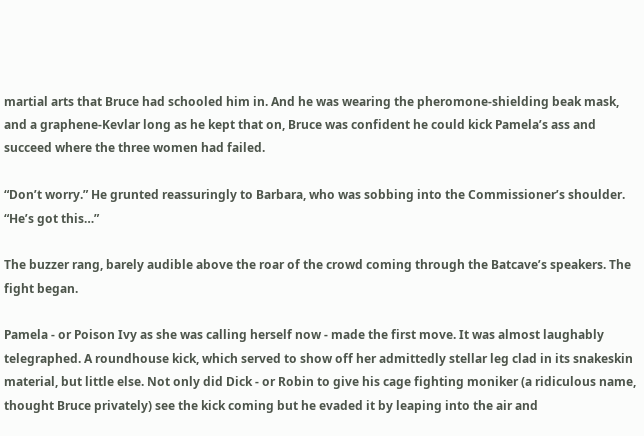martial arts that Bruce had schooled him in. And he was wearing the pheromone-shielding beak mask, and a graphene-Kevlar long as he kept that on, Bruce was confident he could kick Pamela’s ass and succeed where the three women had failed.

“Don’t worry.” He grunted reassuringly to Barbara, who was sobbing into the Commissioner’s shoulder. “He’s got this…”

The buzzer rang, barely audible above the roar of the crowd coming through the Batcave’s speakers. The fight began.

Pamela - or Poison Ivy as she was calling herself now - made the first move. It was almost laughably telegraphed. A roundhouse kick, which served to show off her admittedly stellar leg clad in its snakeskin material, but little else. Not only did Dick - or Robin to give his cage fighting moniker (a ridiculous name, thought Bruce privately) see the kick coming but he evaded it by leaping into the air and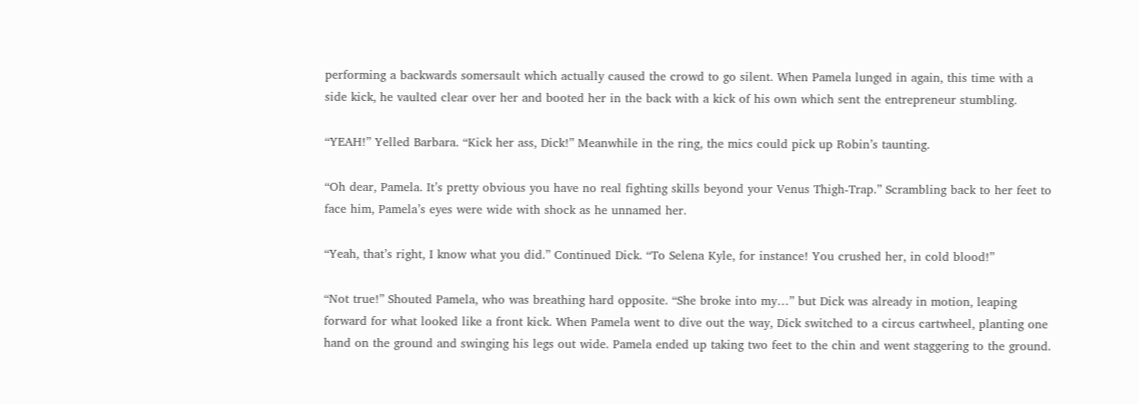performing a backwards somersault which actually caused the crowd to go silent. When Pamela lunged in again, this time with a side kick, he vaulted clear over her and booted her in the back with a kick of his own which sent the entrepreneur stumbling.

“YEAH!” Yelled Barbara. “Kick her ass, Dick!” Meanwhile in the ring, the mics could pick up Robin’s taunting.

“Oh dear, Pamela. It’s pretty obvious you have no real fighting skills beyond your Venus Thigh-Trap.” Scrambling back to her feet to face him, Pamela’s eyes were wide with shock as he unnamed her.

“Yeah, that’s right, I know what you did.” Continued Dick. “To Selena Kyle, for instance! You crushed her, in cold blood!”

“Not true!” Shouted Pamela, who was breathing hard opposite. “She broke into my…” but Dick was already in motion, leaping forward for what looked like a front kick. When Pamela went to dive out the way, Dick switched to a circus cartwheel, planting one hand on the ground and swinging his legs out wide. Pamela ended up taking two feet to the chin and went staggering to the ground.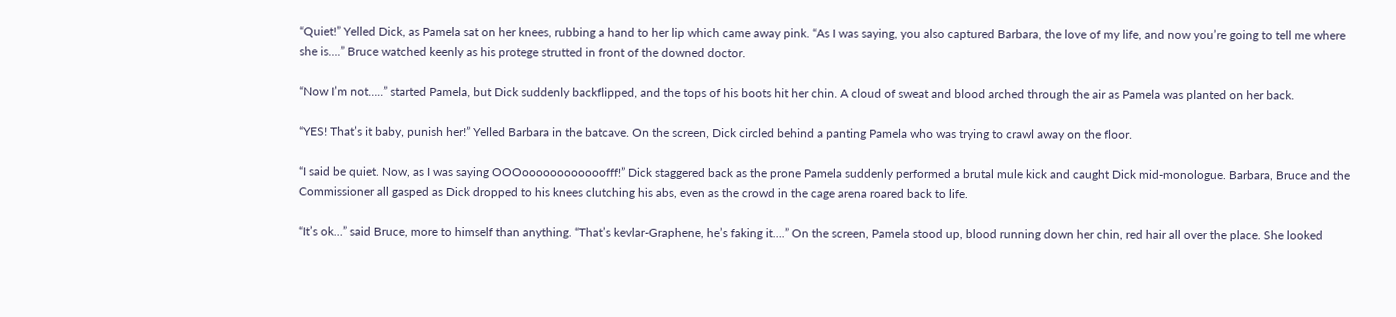“Quiet!” Yelled Dick, as Pamela sat on her knees, rubbing a hand to her lip which came away pink. “As I was saying, you also captured Barbara, the love of my life, and now you’re going to tell me where she is….” Bruce watched keenly as his protege strutted in front of the downed doctor.

“Now I’m not…..” started Pamela, but Dick suddenly backflipped, and the tops of his boots hit her chin. A cloud of sweat and blood arched through the air as Pamela was planted on her back.

“YES! That’s it baby, punish her!” Yelled Barbara in the batcave. On the screen, Dick circled behind a panting Pamela who was trying to crawl away on the floor.

“I said be quiet. Now, as I was saying OOOoooooooooooofff!” Dick staggered back as the prone Pamela suddenly performed a brutal mule kick and caught Dick mid-monologue. Barbara, Bruce and the Commissioner all gasped as Dick dropped to his knees clutching his abs, even as the crowd in the cage arena roared back to life.

“It’s ok…” said Bruce, more to himself than anything. “That’s kevlar-Graphene, he’s faking it….” On the screen, Pamela stood up, blood running down her chin, red hair all over the place. She looked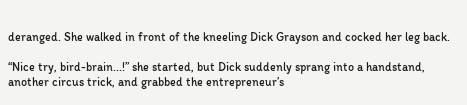deranged. She walked in front of the kneeling Dick Grayson and cocked her leg back.

“Nice try, bird-brain...!” she started, but Dick suddenly sprang into a handstand, another circus trick, and grabbed the entrepreneur’s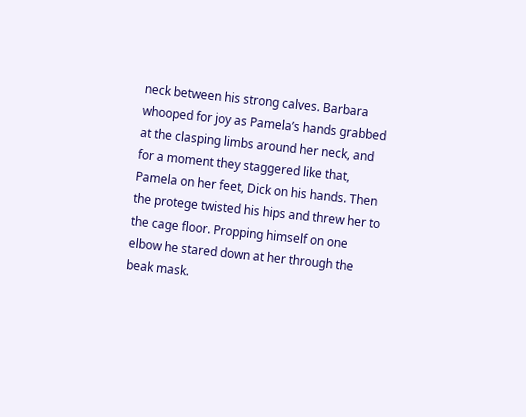neck between his strong calves. Barbara whooped for joy as Pamela’s hands grabbed at the clasping limbs around her neck, and for a moment they staggered like that, Pamela on her feet, Dick on his hands. Then the protege twisted his hips and threw her to the cage floor. Propping himself on one elbow he stared down at her through the beak mask.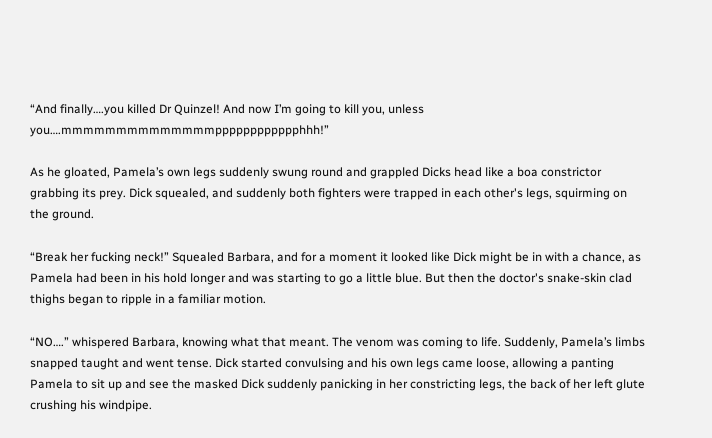“And finally….you killed Dr Quinzel! And now I’m going to kill you, unless you….mmmmmmmmmmmmmmpppppppppppphhh!”

As he gloated, Pamela’s own legs suddenly swung round and grappled Dicks head like a boa constrictor grabbing its prey. Dick squealed, and suddenly both fighters were trapped in each other's legs, squirming on the ground.

“Break her fucking neck!” Squealed Barbara, and for a moment it looked like Dick might be in with a chance, as Pamela had been in his hold longer and was starting to go a little blue. But then the doctor's snake-skin clad thighs began to ripple in a familiar motion.

“NO….” whispered Barbara, knowing what that meant. The venom was coming to life. Suddenly, Pamela’s limbs snapped taught and went tense. Dick started convulsing and his own legs came loose, allowing a panting Pamela to sit up and see the masked Dick suddenly panicking in her constricting legs, the back of her left glute crushing his windpipe.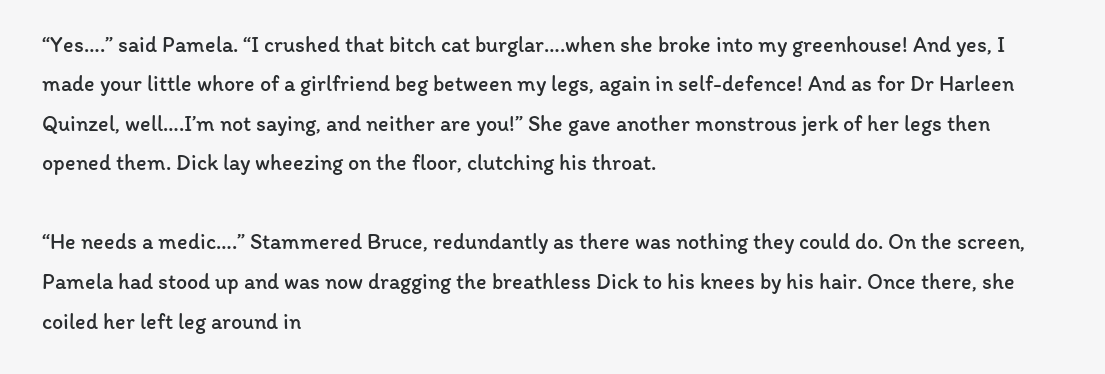“Yes….” said Pamela. “I crushed that bitch cat burglar….when she broke into my greenhouse! And yes, I made your little whore of a girlfriend beg between my legs, again in self-defence! And as for Dr Harleen Quinzel, well….I’m not saying, and neither are you!” She gave another monstrous jerk of her legs then opened them. Dick lay wheezing on the floor, clutching his throat.

“He needs a medic….” Stammered Bruce, redundantly as there was nothing they could do. On the screen, Pamela had stood up and was now dragging the breathless Dick to his knees by his hair. Once there, she coiled her left leg around in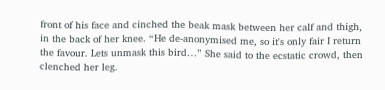front of his face and cinched the beak mask between her calf and thigh, in the back of her knee. “He de-anonymised me, so it's only fair I return the favour. Lets unmask this bird…” She said to the ecstatic crowd, then clenched her leg.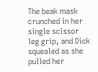The beak mask crunched in her single scissor leg grip, and Dick squealed as she pulled her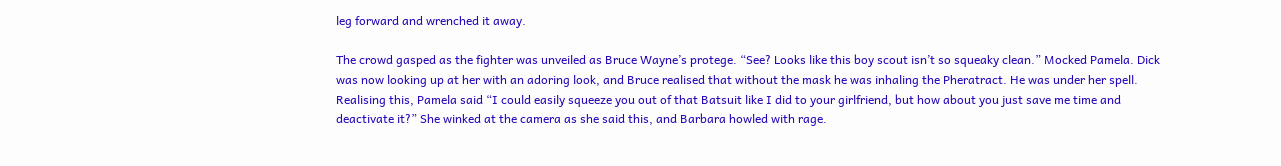leg forward and wrenched it away.

The crowd gasped as the fighter was unveiled as Bruce Wayne’s protege. “See? Looks like this boy scout isn’t so squeaky clean.” Mocked Pamela. Dick was now looking up at her with an adoring look, and Bruce realised that without the mask he was inhaling the Pheratract. He was under her spell. Realising this, Pamela said “I could easily squeeze you out of that Batsuit like I did to your girlfriend, but how about you just save me time and deactivate it?” She winked at the camera as she said this, and Barbara howled with rage.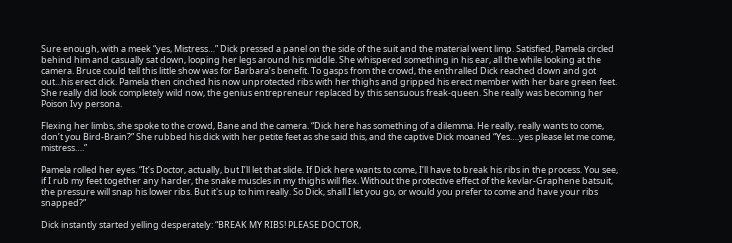Sure enough, with a meek “yes, Mistress…” Dick pressed a panel on the side of the suit and the material went limp. Satisfied, Pamela circled behind him and casually sat down, looping her legs around his middle. She whispered something in his ear, all the while looking at the camera. Bruce could tell this little show was for Barbara’s benefit. To gasps from the crowd, the enthralled Dick reached down and got out...his erect dick. Pamela then cinched his now unprotected ribs with her thighs and gripped his erect member with her bare green feet. She really did look completely wild now, the genius entrepreneur replaced by this sensuous freak-queen. She really was becoming her Poison Ivy persona.

Flexing her limbs, she spoke to the crowd, Bane and the camera. “Dick here has something of a dilemma. He really, really wants to come, don’t you Bird-Brain?” She rubbed his dick with her petite feet as she said this, and the captive Dick moaned “Yes….yes please let me come, mistress….”

Pamela rolled her eyes. “It’s Doctor, actually, but I’ll let that slide. If Dick here wants to come, I’ll have to break his ribs in the process. You see, if I rub my feet together any harder, the snake muscles in my thighs will flex. Without the protective effect of the kevlar-Graphene batsuit, the pressure will snap his lower ribs. But it's up to him really. So Dick, shall I let you go, or would you prefer to come and have your ribs snapped?”

Dick instantly started yelling desperately: “BREAK MY RIBS! PLEASE DOCTOR,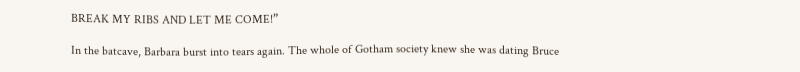BREAK MY RIBS AND LET ME COME!”

In the batcave, Barbara burst into tears again. The whole of Gotham society knew she was dating Bruce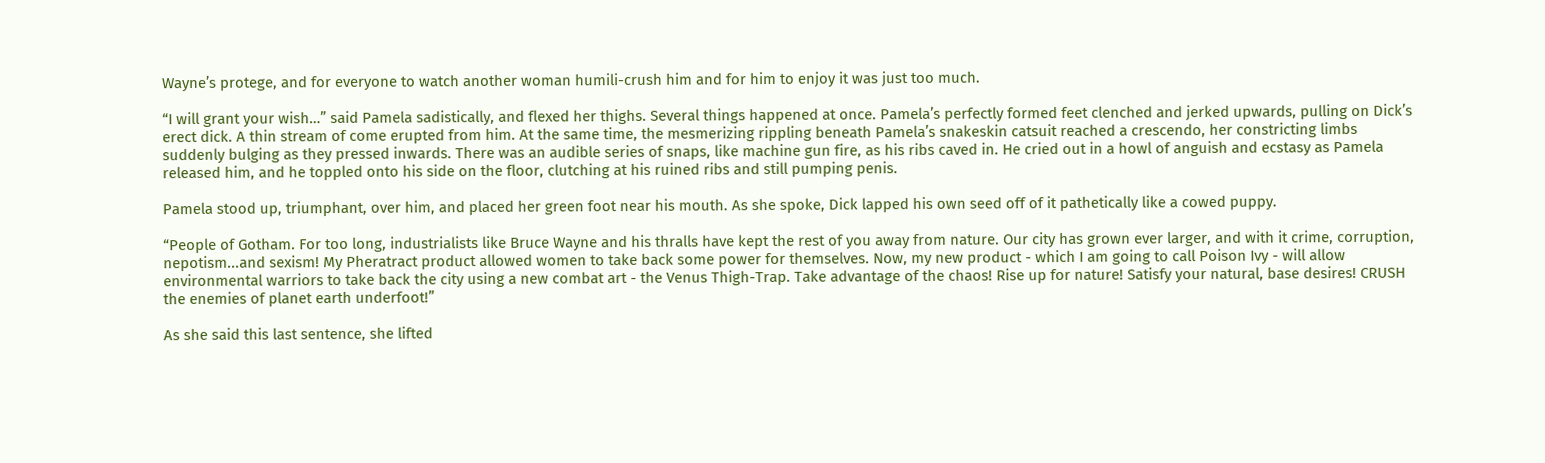Wayne’s protege, and for everyone to watch another woman humili-crush him and for him to enjoy it was just too much.

“I will grant your wish…” said Pamela sadistically, and flexed her thighs. Several things happened at once. Pamela’s perfectly formed feet clenched and jerked upwards, pulling on Dick’s erect dick. A thin stream of come erupted from him. At the same time, the mesmerizing rippling beneath Pamela’s snakeskin catsuit reached a crescendo, her constricting limbs suddenly bulging as they pressed inwards. There was an audible series of snaps, like machine gun fire, as his ribs caved in. He cried out in a howl of anguish and ecstasy as Pamela released him, and he toppled onto his side on the floor, clutching at his ruined ribs and still pumping penis.

Pamela stood up, triumphant, over him, and placed her green foot near his mouth. As she spoke, Dick lapped his own seed off of it pathetically like a cowed puppy.

“People of Gotham. For too long, industrialists like Bruce Wayne and his thralls have kept the rest of you away from nature. Our city has grown ever larger, and with it crime, corruption, nepotism...and sexism! My Pheratract product allowed women to take back some power for themselves. Now, my new product - which I am going to call Poison Ivy - will allow environmental warriors to take back the city using a new combat art - the Venus Thigh-Trap. Take advantage of the chaos! Rise up for nature! Satisfy your natural, base desires! CRUSH the enemies of planet earth underfoot!”

As she said this last sentence, she lifted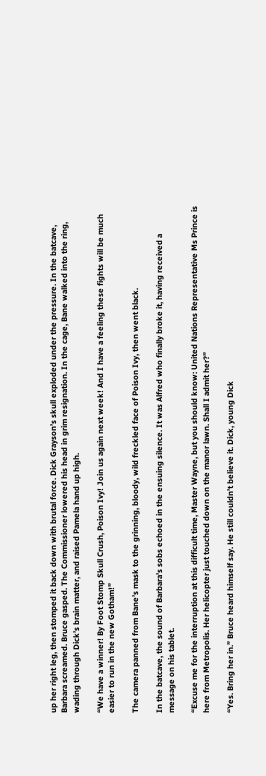up her right leg, then stomped it back down with brutal force. Dick Grayson’s skull exploded under the pressure. In the batcave, Barbara screamed. Bruce gasped. The Commissioner lowered his head in grim resignation. In the cage, Bane walked into the ring, wading through Dick’s brain matter, and raised Pamela hand up high.

“We have a winner! By Foot Stomp Skull Crush, Poison Ivy! Join us again next week! And I have a feeling these fights will be much easier to run in the new Gotham!”

The camera panned from Bane’s mask to the grinning, bloody, wild freckled face of Poison Ivy, then went black.

In the batcave, the sound of Barbara’s sobs echoed in the ensuing silence. It was Alfred who finally broke it, having received a message on his tablet.

“Excuse me for the interruption at this difficult time, Master Wayne, but you should know: United Nations Representative Ms Prince is here from Metropolis. Her helicopter just touched down on the manor lawn. Shall I admit her?”

“Yes. Bring her in.” Bruce heard himself say. He still couldn’t believe it. Dick, young Dick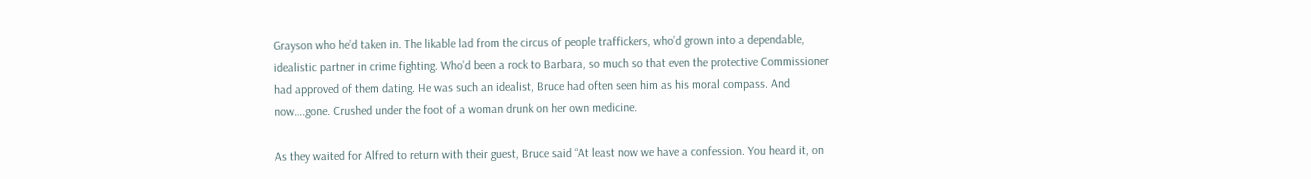Grayson who he’d taken in. The likable lad from the circus of people traffickers, who’d grown into a dependable, idealistic partner in crime fighting. Who’d been a rock to Barbara, so much so that even the protective Commissioner had approved of them dating. He was such an idealist, Bruce had often seen him as his moral compass. And now….gone. Crushed under the foot of a woman drunk on her own medicine.

As they waited for Alfred to return with their guest, Bruce said “At least now we have a confession. You heard it, on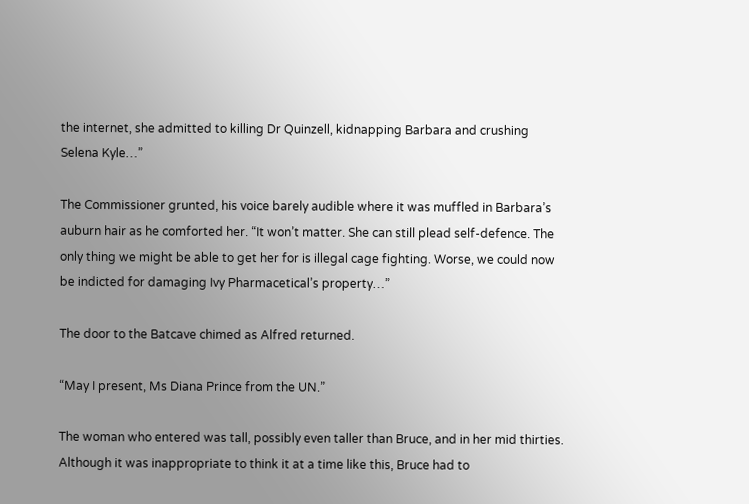the internet, she admitted to killing Dr Quinzell, kidnapping Barbara and crushing Selena Kyle…”

The Commissioner grunted, his voice barely audible where it was muffled in Barbara’s auburn hair as he comforted her. “It won’t matter. She can still plead self-defence. The only thing we might be able to get her for is illegal cage fighting. Worse, we could now be indicted for damaging Ivy Pharmacetical’s property…”

The door to the Batcave chimed as Alfred returned.

“May I present, Ms Diana Prince from the UN.”

The woman who entered was tall, possibly even taller than Bruce, and in her mid thirties. Although it was inappropriate to think it at a time like this, Bruce had to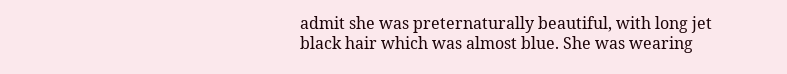admit she was preternaturally beautiful, with long jet black hair which was almost blue. She was wearing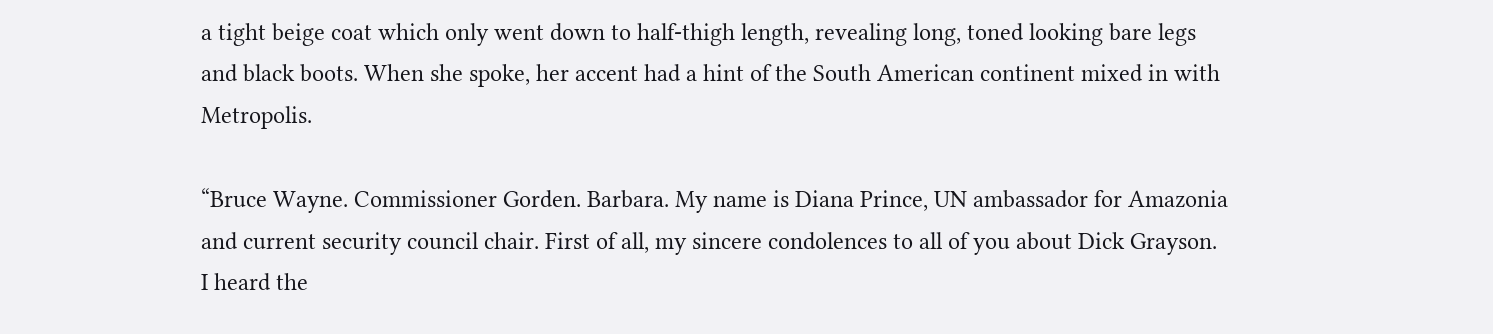a tight beige coat which only went down to half-thigh length, revealing long, toned looking bare legs and black boots. When she spoke, her accent had a hint of the South American continent mixed in with Metropolis.

“Bruce Wayne. Commissioner Gorden. Barbara. My name is Diana Prince, UN ambassador for Amazonia and current security council chair. First of all, my sincere condolences to all of you about Dick Grayson. I heard the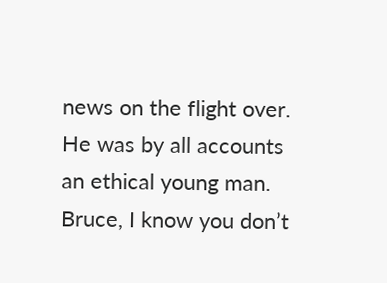news on the flight over. He was by all accounts an ethical young man. Bruce, I know you don’t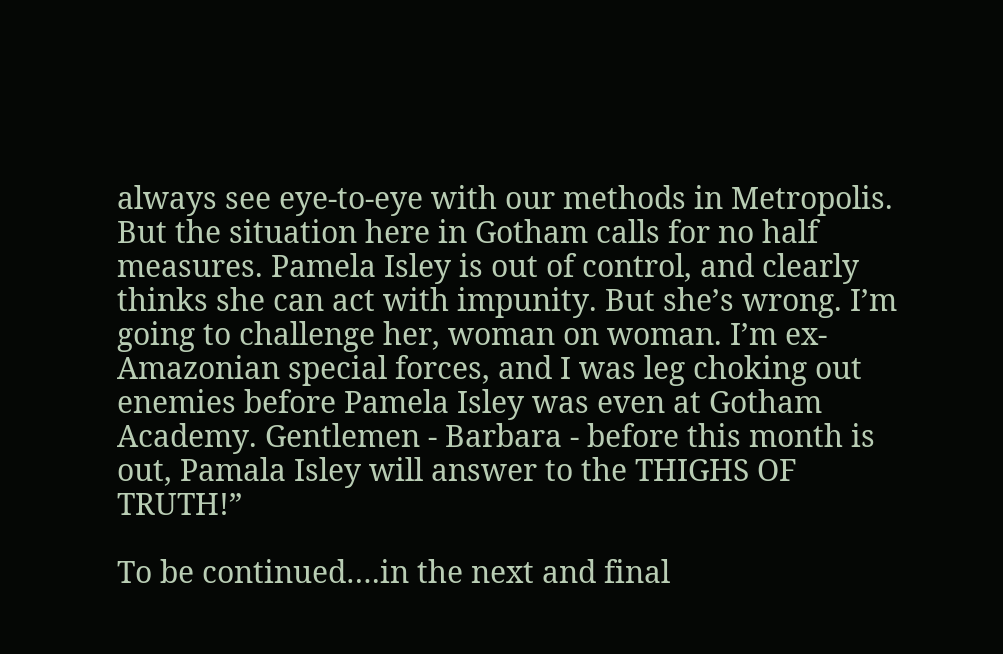always see eye-to-eye with our methods in Metropolis. But the situation here in Gotham calls for no half measures. Pamela Isley is out of control, and clearly thinks she can act with impunity. But she’s wrong. I’m going to challenge her, woman on woman. I’m ex-Amazonian special forces, and I was leg choking out enemies before Pamela Isley was even at Gotham Academy. Gentlemen - Barbara - before this month is out, Pamala Isley will answer to the THIGHS OF TRUTH!”

To be continued….in the next and final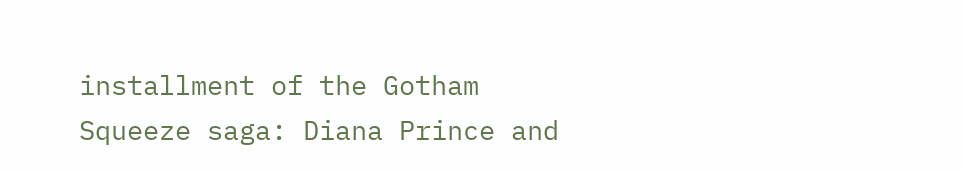installment of the Gotham Squeeze saga: Diana Prince and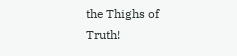the Thighs of Truth!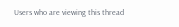Users who are viewing this thread